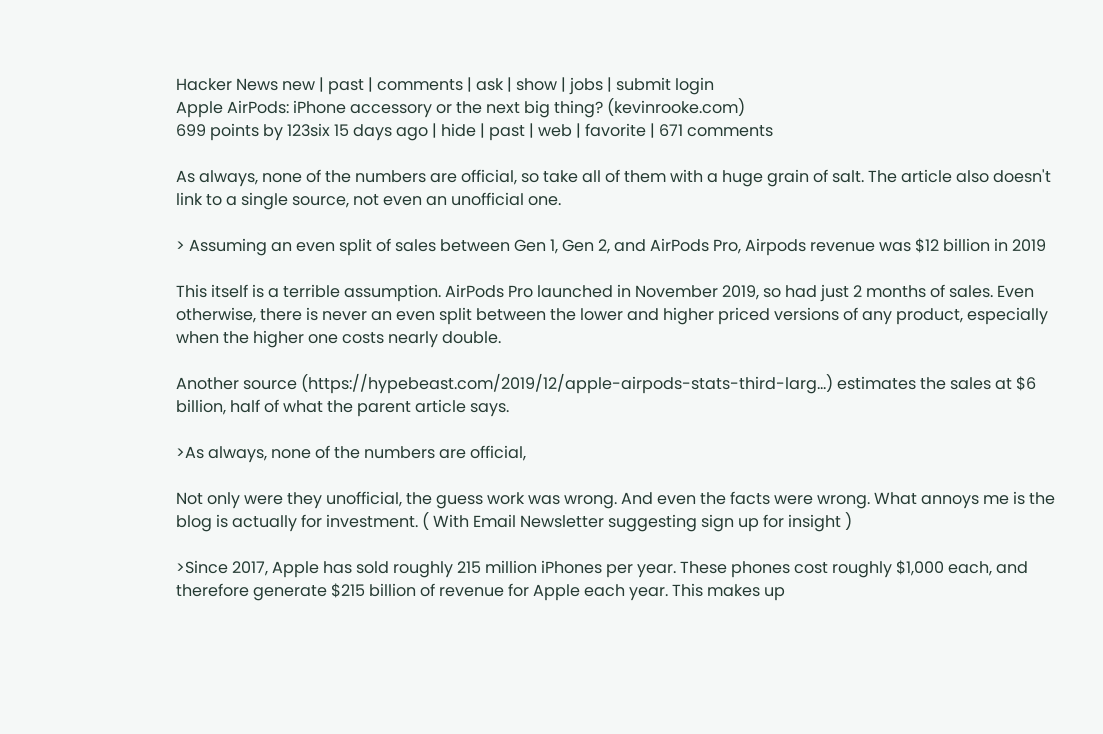Hacker News new | past | comments | ask | show | jobs | submit login
Apple AirPods: iPhone accessory or the next big thing? (kevinrooke.com)
699 points by 123six 15 days ago | hide | past | web | favorite | 671 comments

As always, none of the numbers are official, so take all of them with a huge grain of salt. The article also doesn't link to a single source, not even an unofficial one.

> Assuming an even split of sales between Gen 1, Gen 2, and AirPods Pro, Airpods revenue was $12 billion in 2019

This itself is a terrible assumption. AirPods Pro launched in November 2019, so had just 2 months of sales. Even otherwise, there is never an even split between the lower and higher priced versions of any product, especially when the higher one costs nearly double.

Another source (https://hypebeast.com/2019/12/apple-airpods-stats-third-larg...) estimates the sales at $6 billion, half of what the parent article says.

>As always, none of the numbers are official,

Not only were they unofficial, the guess work was wrong. And even the facts were wrong. What annoys me is the blog is actually for investment. ( With Email Newsletter suggesting sign up for insight )

>Since 2017, Apple has sold roughly 215 million iPhones per year. These phones cost roughly $1,000 each, and therefore generate $215 billion of revenue for Apple each year. This makes up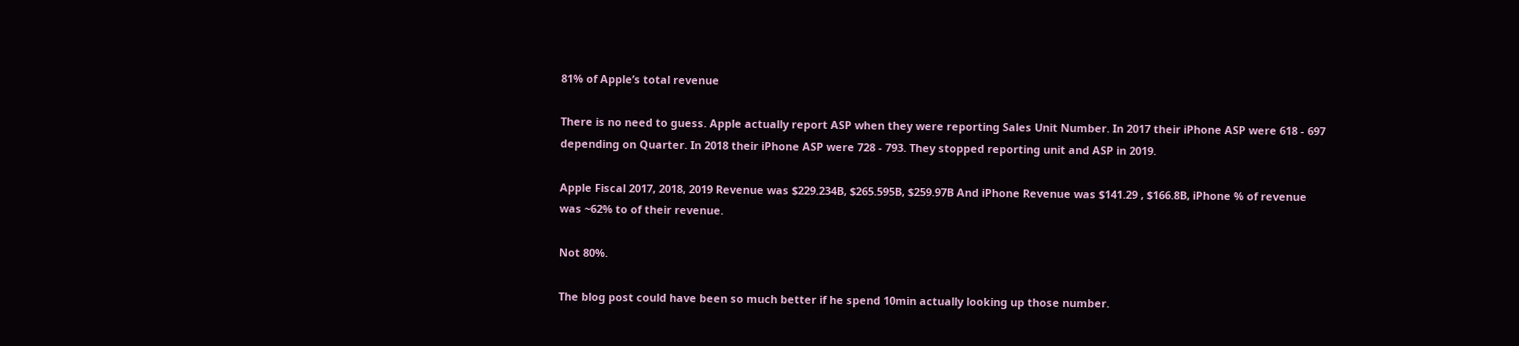81% of Apple’s total revenue

There is no need to guess. Apple actually report ASP when they were reporting Sales Unit Number. In 2017 their iPhone ASP were 618 - 697 depending on Quarter. In 2018 their iPhone ASP were 728 - 793. They stopped reporting unit and ASP in 2019.

Apple Fiscal 2017, 2018, 2019 Revenue was $229.234B, $265.595B, $259.97B And iPhone Revenue was $141.29 , $166.8B, iPhone % of revenue was ~62% to of their revenue.

Not 80%.

The blog post could have been so much better if he spend 10min actually looking up those number.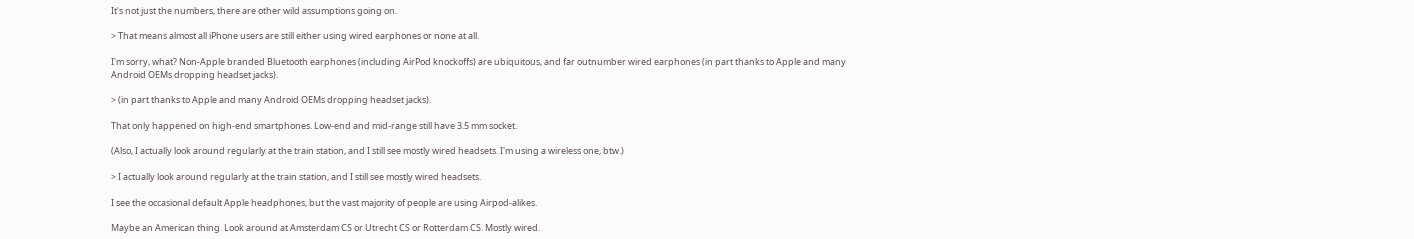It's not just the numbers, there are other wild assumptions going on.

> That means almost all iPhone users are still either using wired earphones or none at all.

I'm sorry, what? Non-Apple branded Bluetooth earphones (including AirPod knockoffs) are ubiquitous, and far outnumber wired earphones (in part thanks to Apple and many Android OEMs dropping headset jacks).

> (in part thanks to Apple and many Android OEMs dropping headset jacks).

That only happened on high-end smartphones. Low-end and mid-range still have 3.5 mm socket.

(Also, I actually look around regularly at the train station, and I still see mostly wired headsets. I'm using a wireless one, btw.)

> I actually look around regularly at the train station, and I still see mostly wired headsets.

I see the occasional default Apple headphones, but the vast majority of people are using Airpod-alikes.

Maybe an American thing. Look around at Amsterdam CS or Utrecht CS or Rotterdam CS. Mostly wired.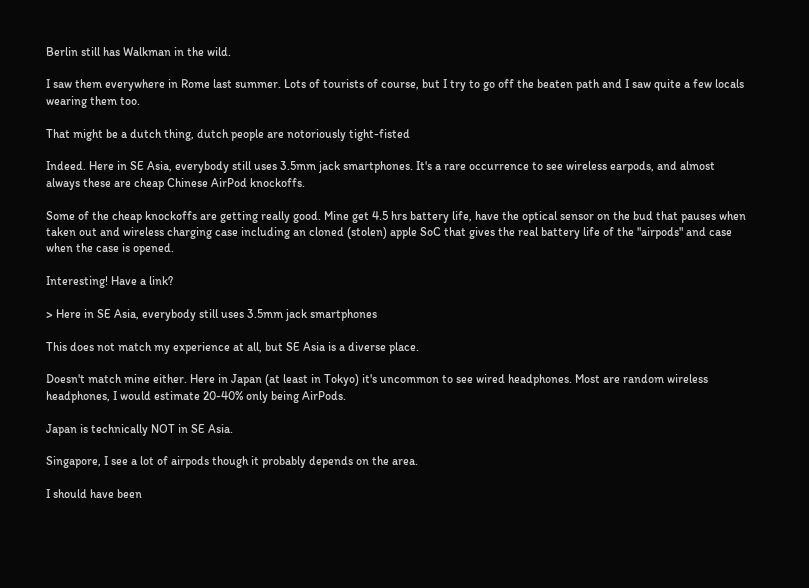Berlin still has Walkman in the wild.

I saw them everywhere in Rome last summer. Lots of tourists of course, but I try to go off the beaten path and I saw quite a few locals wearing them too.

That might be a dutch thing, dutch people are notoriously tight-fisted

Indeed. Here in SE Asia, everybody still uses 3.5mm jack smartphones. It's a rare occurrence to see wireless earpods, and almost always these are cheap Chinese AirPod knockoffs.

Some of the cheap knockoffs are getting really good. Mine get 4.5 hrs battery life, have the optical sensor on the bud that pauses when taken out and wireless charging case including an cloned (stolen) apple SoC that gives the real battery life of the "airpods" and case when the case is opened.

Interesting! Have a link?

> Here in SE Asia, everybody still uses 3.5mm jack smartphones

This does not match my experience at all, but SE Asia is a diverse place.

Doesn't match mine either. Here in Japan (at least in Tokyo) it's uncommon to see wired headphones. Most are random wireless headphones, I would estimate 20-40% only being AirPods.

Japan is technically NOT in SE Asia.

Singapore, I see a lot of airpods though it probably depends on the area.

I should have been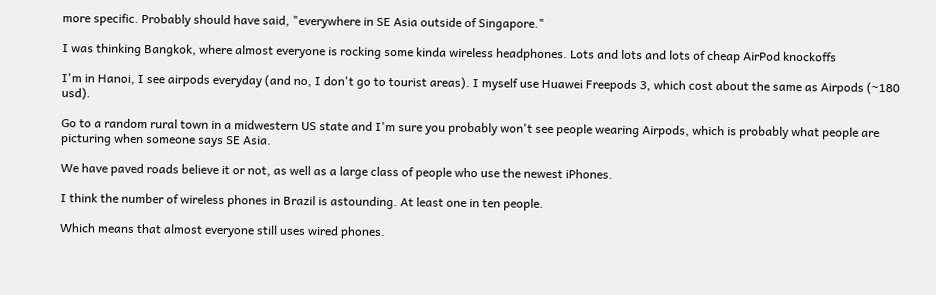more specific. Probably should have said, "everywhere in SE Asia outside of Singapore."

I was thinking Bangkok, where almost everyone is rocking some kinda wireless headphones. Lots and lots and lots of cheap AirPod knockoffs

I'm in Hanoi, I see airpods everyday (and no, I don't go to tourist areas). I myself use Huawei Freepods 3, which cost about the same as Airpods (~180 usd).

Go to a random rural town in a midwestern US state and I'm sure you probably won't see people wearing Airpods, which is probably what people are picturing when someone says SE Asia.

We have paved roads believe it or not, as well as a large class of people who use the newest iPhones.

I think the number of wireless phones in Brazil is astounding. At least one in ten people.

Which means that almost everyone still uses wired phones.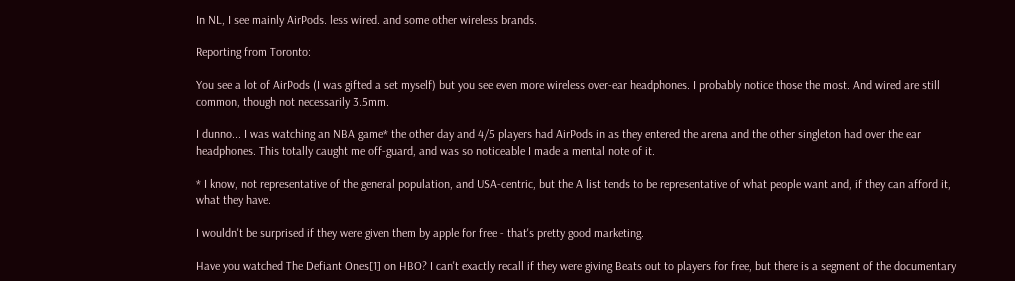In NL, I see mainly AirPods. less wired. and some other wireless brands.

Reporting from Toronto:

You see a lot of AirPods (I was gifted a set myself) but you see even more wireless over-ear headphones. I probably notice those the most. And wired are still common, though not necessarily 3.5mm.

I dunno... I was watching an NBA game* the other day and 4/5 players had AirPods in as they entered the arena and the other singleton had over the ear headphones. This totally caught me off-guard, and was so noticeable I made a mental note of it.

* I know, not representative of the general population, and USA-centric, but the A list tends to be representative of what people want and, if they can afford it, what they have.

I wouldn't be surprised if they were given them by apple for free - that's pretty good marketing.

Have you watched The Defiant Ones[1] on HBO? I can't exactly recall if they were giving Beats out to players for free, but there is a segment of the documentary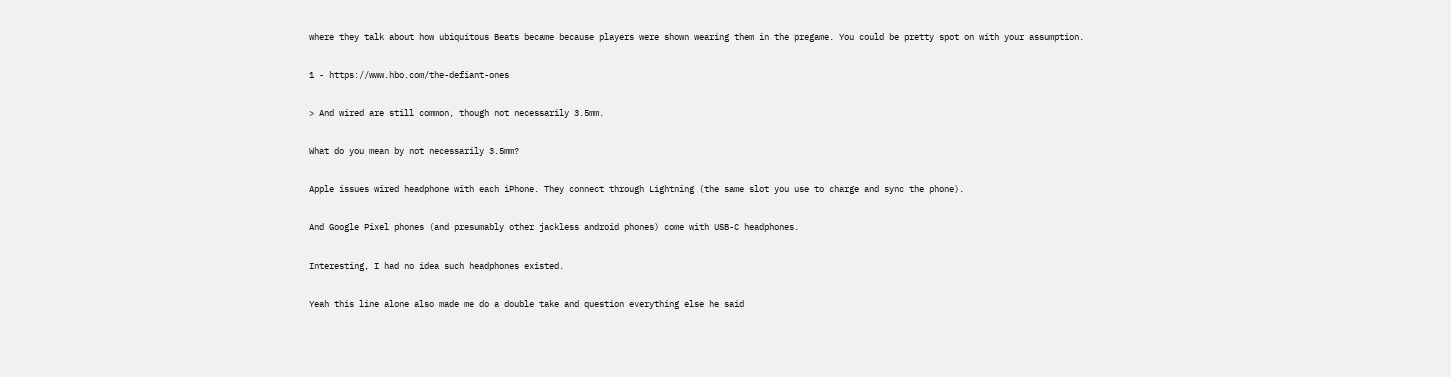where they talk about how ubiquitous Beats became because players were shown wearing them in the pregame. You could be pretty spot on with your assumption.

1 - https://www.hbo.com/the-defiant-ones

> And wired are still common, though not necessarily 3.5mm.

What do you mean by not necessarily 3.5mm?

Apple issues wired headphone with each iPhone. They connect through Lightning (the same slot you use to charge and sync the phone).

And Google Pixel phones (and presumably other jackless android phones) come with USB-C headphones.

Interesting, I had no idea such headphones existed.

Yeah this line alone also made me do a double take and question everything else he said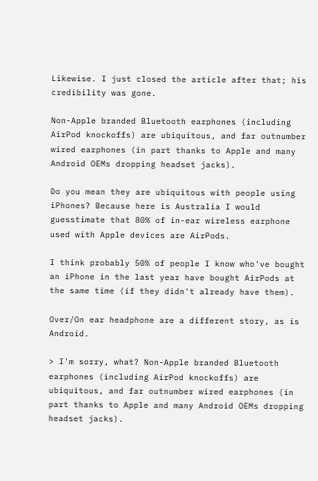Likewise. I just closed the article after that; his credibility was gone.

Non-Apple branded Bluetooth earphones (including AirPod knockoffs) are ubiquitous, and far outnumber wired earphones (in part thanks to Apple and many Android OEMs dropping headset jacks).

Do you mean they are ubiquitous with people using iPhones? Because here is Australia I would guesstimate that 80% of in-ear wireless earphone used with Apple devices are AirPods.

I think probably 50% of people I know who've bought an iPhone in the last year have bought AirPods at the same time (if they didn't already have them).

Over/On ear headphone are a different story, as is Android.

> I'm sorry, what? Non-Apple branded Bluetooth earphones (including AirPod knockoffs) are ubiquitous, and far outnumber wired earphones (in part thanks to Apple and many Android OEMs dropping headset jacks).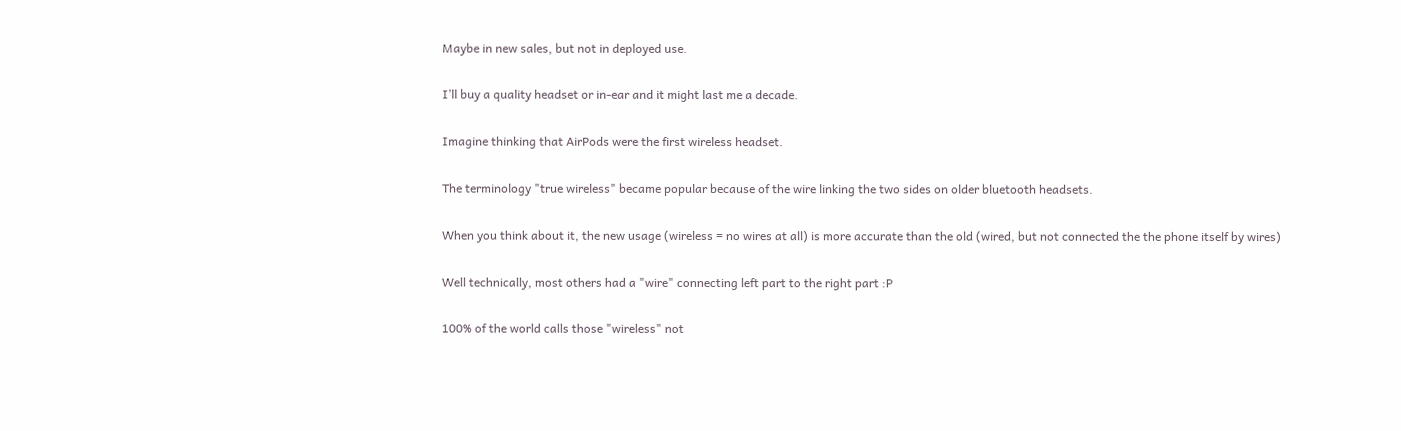Maybe in new sales, but not in deployed use.

I’ll buy a quality headset or in-ear and it might last me a decade.

Imagine thinking that AirPods were the first wireless headset.

The terminology "true wireless" became popular because of the wire linking the two sides on older bluetooth headsets.

When you think about it, the new usage (wireless = no wires at all) is more accurate than the old (wired, but not connected the the phone itself by wires)

Well technically, most others had a "wire" connecting left part to the right part :P

100% of the world calls those "wireless" not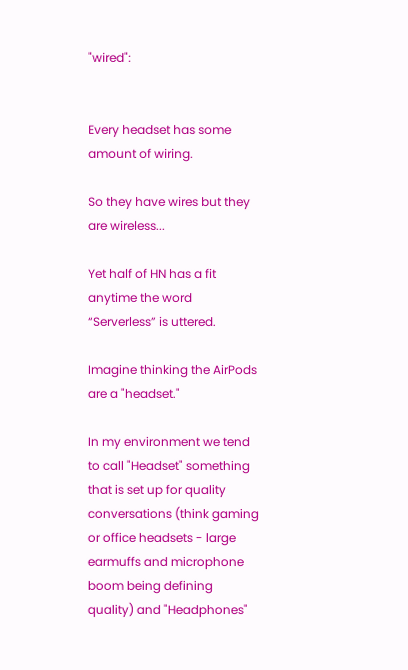"wired":


Every headset has some amount of wiring.

So they have wires but they are wireless...

Yet half of HN has a fit anytime the word “Serverless” is uttered.

Imagine thinking the AirPods are a "headset."

In my environment we tend to call "Headset" something that is set up for quality conversations (think gaming or office headsets - large earmuffs and microphone boom being defining quality) and "Headphones"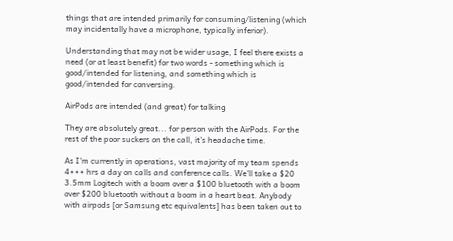things that are intended primarily for consuming/listening (which may incidentally have a microphone, typically inferior).

Understanding that may not be wider usage, I feel there exists a need (or at least benefit) for two words - something which is good/intended for listening, and something which is good/intended for conversing.

AirPods are intended (and great) for talking

They are absolutely great... for person with the AirPods. For the rest of the poor suckers on the call, it's headache time.

As I'm currently in operations, vast majority of my team spends 4+++ hrs a day on calls and conference calls. We'll take a $20 3.5mm Logitech with a boom over a $100 bluetooth with a boom over $200 bluetooth without a boom in a heart beat. Anybody with airpods [or Samsung etc equivalents] has been taken out to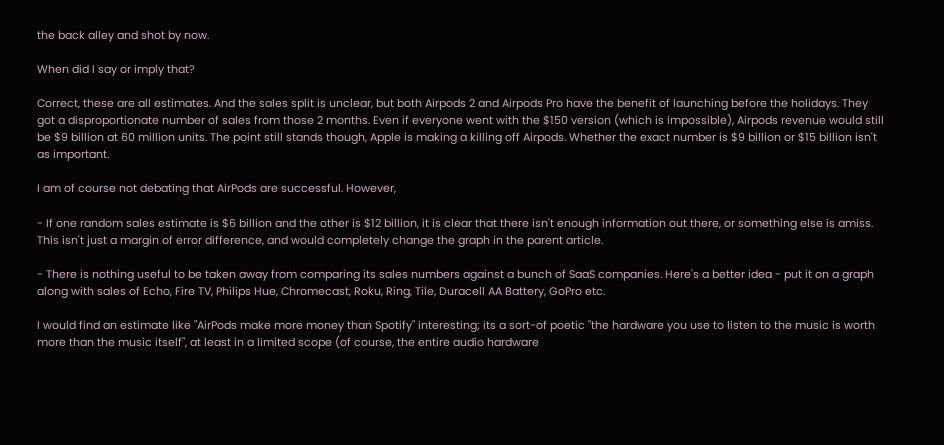the back alley and shot by now.

When did I say or imply that?

Correct, these are all estimates. And the sales split is unclear, but both Airpods 2 and Airpods Pro have the benefit of launching before the holidays. They got a disproportionate number of sales from those 2 months. Even if everyone went with the $150 version (which is impossible), Airpods revenue would still be $9 billion at 60 million units. The point still stands though, Apple is making a killing off Airpods. Whether the exact number is $9 billion or $15 billion isn't as important.

I am of course not debating that AirPods are successful. However,

- If one random sales estimate is $6 billion and the other is $12 billion, it is clear that there isn't enough information out there, or something else is amiss. This isn't just a margin of error difference, and would completely change the graph in the parent article.

- There is nothing useful to be taken away from comparing its sales numbers against a bunch of SaaS companies. Here's a better idea - put it on a graph along with sales of Echo, Fire TV, Philips Hue, Chromecast, Roku, Ring, Tile, Duracell AA Battery, GoPro etc.

I would find an estimate like "AirPods make more money than Spotify" interesting; its a sort-of poetic "the hardware you use to listen to the music is worth more than the music itself", at least in a limited scope (of course, the entire audio hardware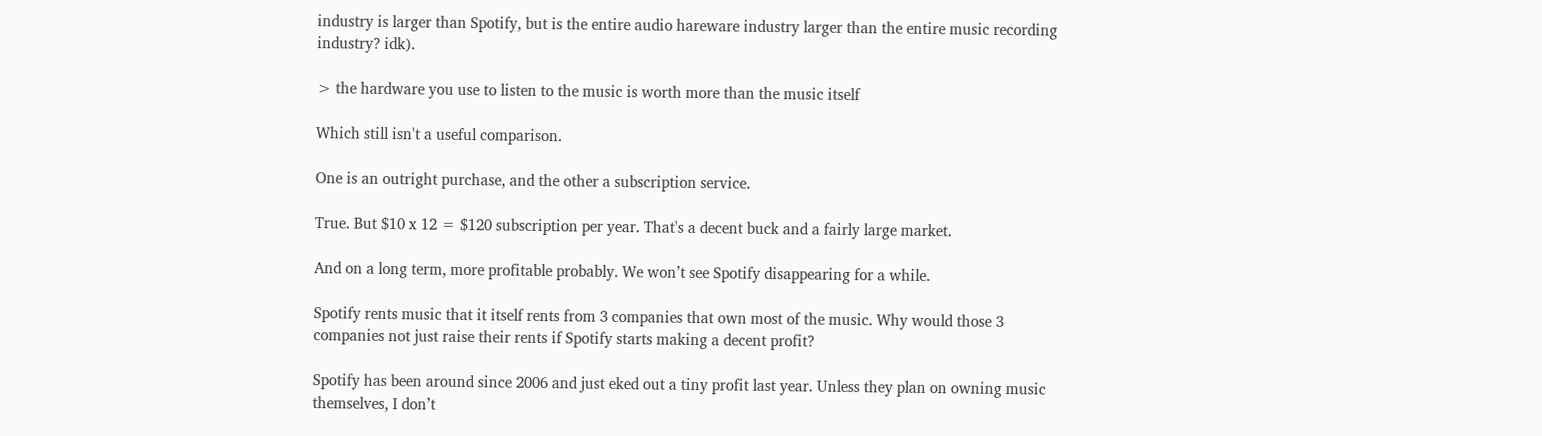industry is larger than Spotify, but is the entire audio hareware industry larger than the entire music recording industry? idk).

> the hardware you use to listen to the music is worth more than the music itself

Which still isn't a useful comparison.

One is an outright purchase, and the other a subscription service.

True. But $10 x 12 = $120 subscription per year. That's a decent buck and a fairly large market.

And on a long term, more profitable probably. We won’t see Spotify disappearing for a while.

Spotify rents music that it itself rents from 3 companies that own most of the music. Why would those 3 companies not just raise their rents if Spotify starts making a decent profit?

Spotify has been around since 2006 and just eked out a tiny profit last year. Unless they plan on owning music themselves, I don’t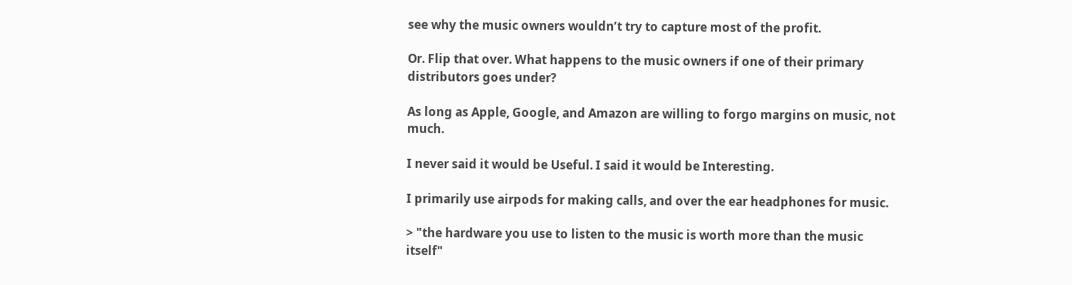see why the music owners wouldn’t try to capture most of the profit.

Or. Flip that over. What happens to the music owners if one of their primary distributors goes under?

As long as Apple, Google, and Amazon are willing to forgo margins on music, not much.

I never said it would be Useful. I said it would be Interesting.

I primarily use airpods for making calls, and over the ear headphones for music.

> "the hardware you use to listen to the music is worth more than the music itself"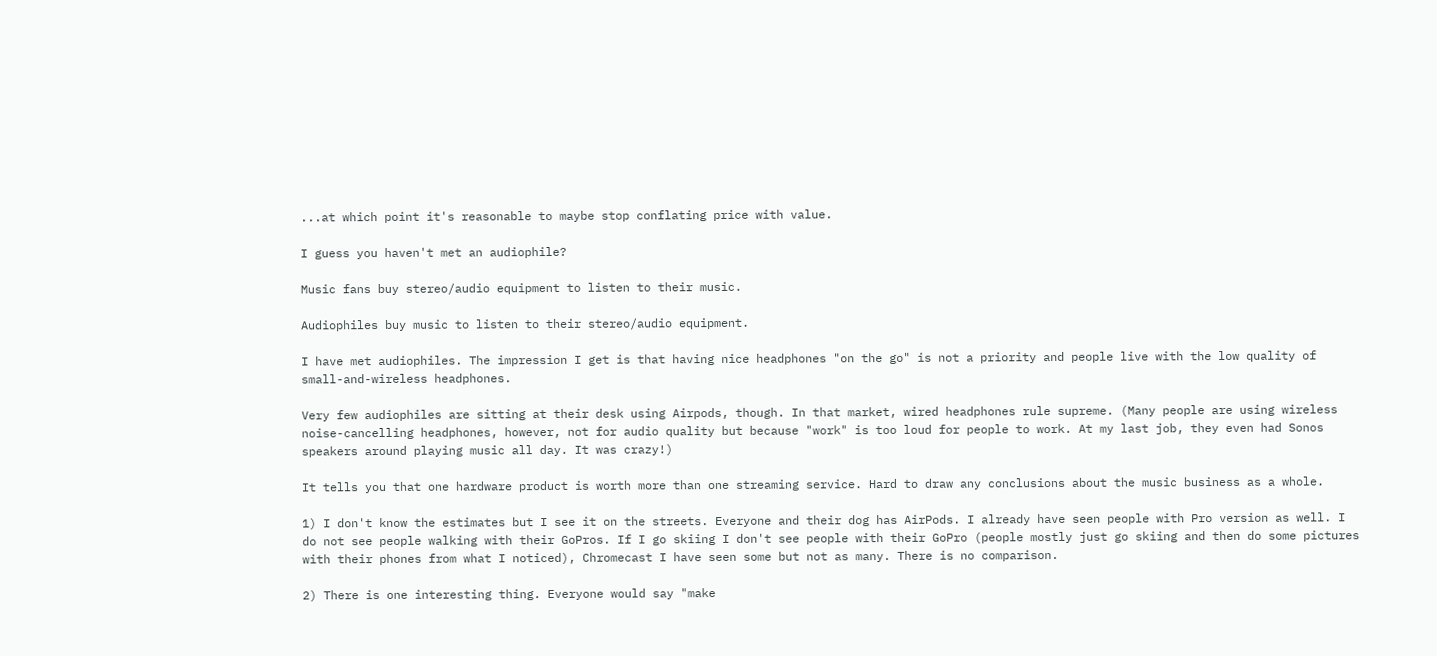...at which point it's reasonable to maybe stop conflating price with value.

I guess you haven't met an audiophile?

Music fans buy stereo/audio equipment to listen to their music.

Audiophiles buy music to listen to their stereo/audio equipment.

I have met audiophiles. The impression I get is that having nice headphones "on the go" is not a priority and people live with the low quality of small-and-wireless headphones.

Very few audiophiles are sitting at their desk using Airpods, though. In that market, wired headphones rule supreme. (Many people are using wireless noise-cancelling headphones, however, not for audio quality but because "work" is too loud for people to work. At my last job, they even had Sonos speakers around playing music all day. It was crazy!)

It tells you that one hardware product is worth more than one streaming service. Hard to draw any conclusions about the music business as a whole.

1) I don't know the estimates but I see it on the streets. Everyone and their dog has AirPods. I already have seen people with Pro version as well. I do not see people walking with their GoPros. If I go skiing I don't see people with their GoPro (people mostly just go skiing and then do some pictures with their phones from what I noticed), Chromecast I have seen some but not as many. There is no comparison.

2) There is one interesting thing. Everyone would say "make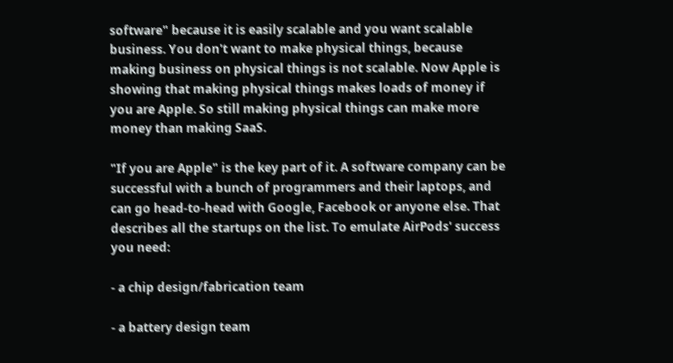software" because it is easily scalable and you want scalable business. You don't want to make physical things, because making business on physical things is not scalable. Now Apple is showing that making physical things makes loads of money if you are Apple. So still making physical things can make more money than making SaaS.

"If you are Apple" is the key part of it. A software company can be successful with a bunch of programmers and their laptops, and can go head-to-head with Google, Facebook or anyone else. That describes all the startups on the list. To emulate AirPods' success you need:

- a chip design/fabrication team

- a battery design team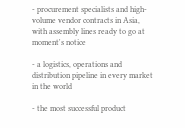- procurement specialists and high-volume vendor contracts in Asia, with assembly lines ready to go at moment's notice

- a logistics, operations and distribution pipeline in every market in the world

- the most successful product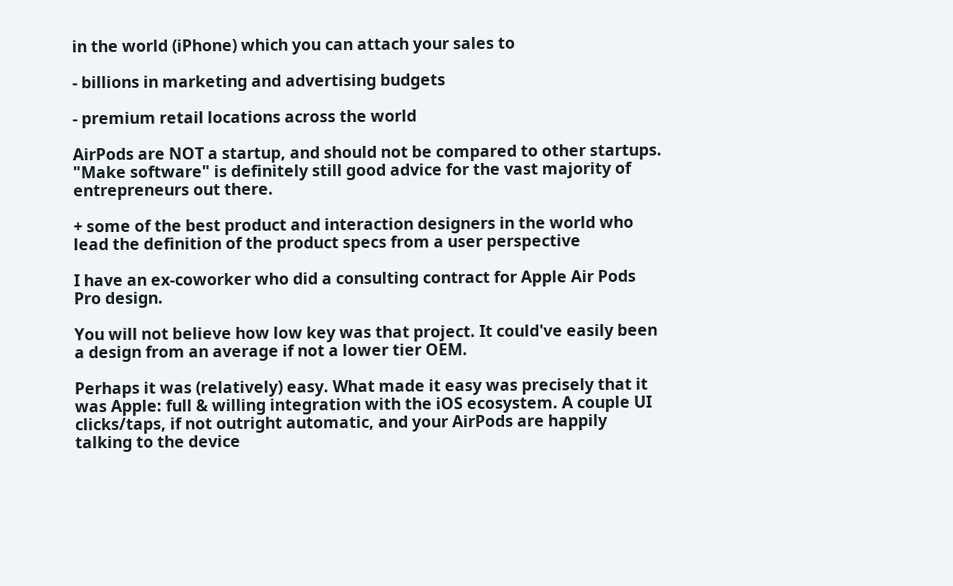in the world (iPhone) which you can attach your sales to

- billions in marketing and advertising budgets

- premium retail locations across the world

AirPods are NOT a startup, and should not be compared to other startups. "Make software" is definitely still good advice for the vast majority of entrepreneurs out there.

+ some of the best product and interaction designers in the world who lead the definition of the product specs from a user perspective

I have an ex-coworker who did a consulting contract for Apple Air Pods Pro design.

You will not believe how low key was that project. It could've easily been a design from an average if not a lower tier OEM.

Perhaps it was (relatively) easy. What made it easy was precisely that it was Apple: full & willing integration with the iOS ecosystem. A couple UI clicks/taps, if not outright automatic, and your AirPods are happily talking to the device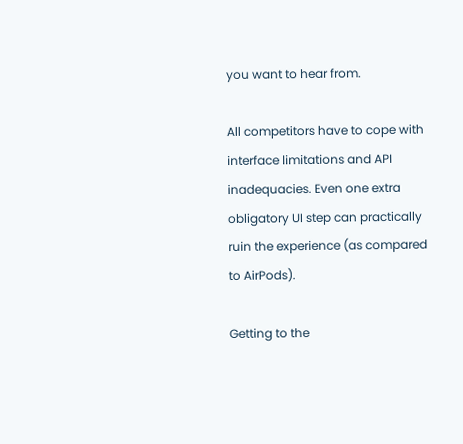you want to hear from.

All competitors have to cope with interface limitations and API inadequacies. Even one extra obligatory UI step can practically ruin the experience (as compared to AirPods).

Getting to the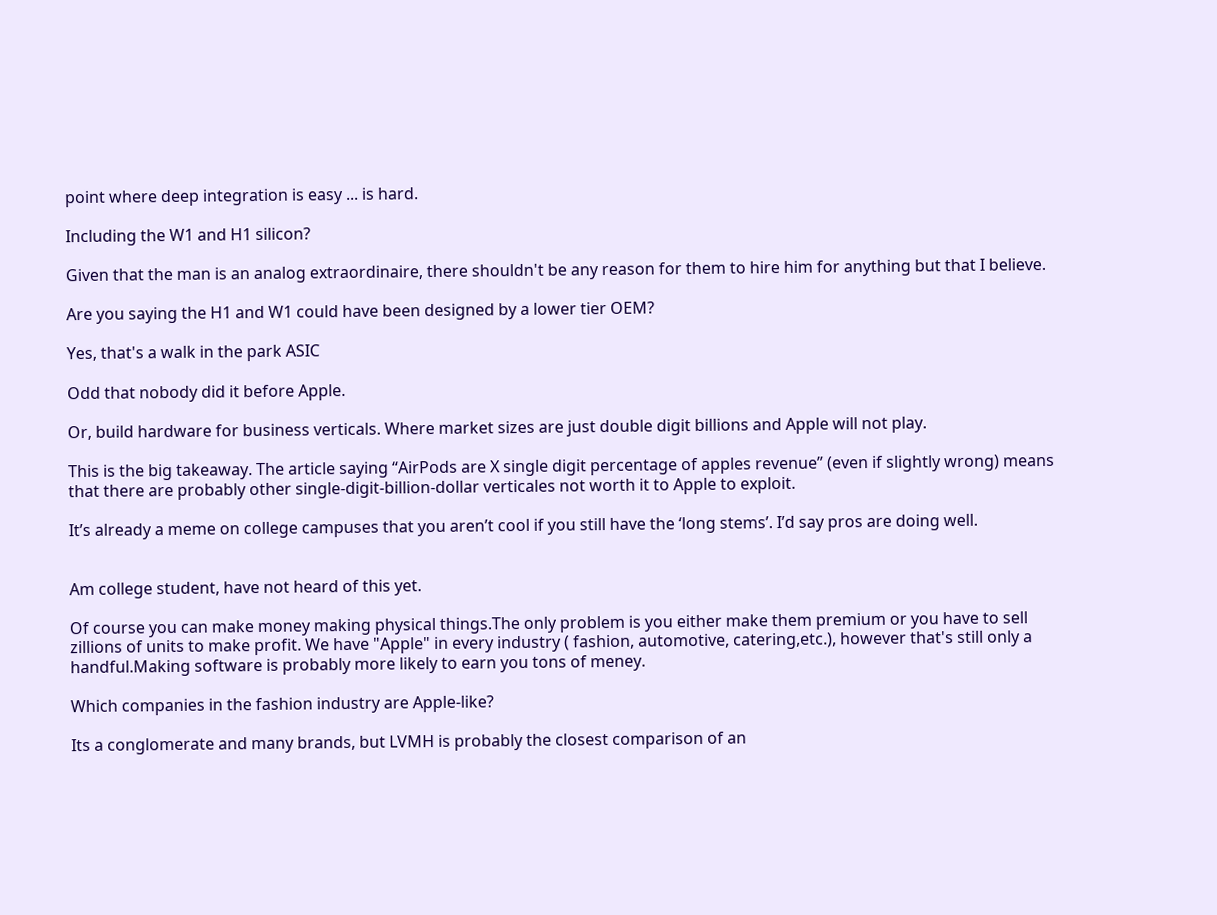point where deep integration is easy ... is hard.

Including the W1 and H1 silicon?

Given that the man is an analog extraordinaire, there shouldn't be any reason for them to hire him for anything but that I believe.

Are you saying the H1 and W1 could have been designed by a lower tier OEM?

Yes, that's a walk in the park ASIC

Odd that nobody did it before Apple.

Or, build hardware for business verticals. Where market sizes are just double digit billions and Apple will not play.

This is the big takeaway. The article saying “AirPods are X single digit percentage of apples revenue” (even if slightly wrong) means that there are probably other single-digit-billion-dollar verticales not worth it to Apple to exploit.

It’s already a meme on college campuses that you aren’t cool if you still have the ‘long stems’. I’d say pros are doing well.


Am college student, have not heard of this yet.

Of course you can make money making physical things.The only problem is you either make them premium or you have to sell zillions of units to make profit. We have "Apple" in every industry ( fashion, automotive, catering,etc.), however that's still only a handful.Making software is probably more likely to earn you tons of meney.

Which companies in the fashion industry are Apple-like?

Its a conglomerate and many brands, but LVMH is probably the closest comparison of an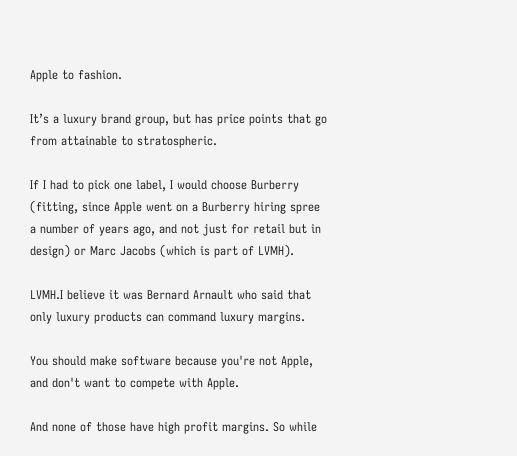Apple to fashion.

It’s a luxury brand group, but has price points that go from attainable to stratospheric.

If I had to pick one label, I would choose Burberry (fitting, since Apple went on a Burberry hiring spree a number of years ago, and not just for retail but in design) or Marc Jacobs (which is part of LVMH).

LVMH.I believe it was Bernard Arnault who said that only luxury products can command luxury margins.

You should make software because you're not Apple, and don't want to compete with Apple.

And none of those have high profit margins. So while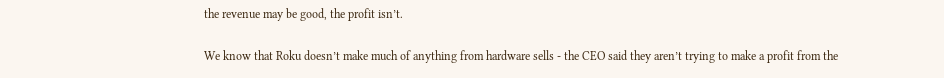the revenue may be good, the profit isn’t.

We know that Roku doesn’t make much of anything from hardware sells - the CEO said they aren’t trying to make a profit from the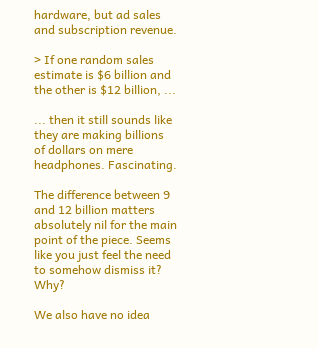hardware, but ad sales and subscription revenue.

> If one random sales estimate is $6 billion and the other is $12 billion, ...

... then it still sounds like they are making billions of dollars on mere headphones. Fascinating.

The difference between 9 and 12 billion matters absolutely nil for the main point of the piece. Seems like you just feel the need to somehow dismiss it? Why?

We also have no idea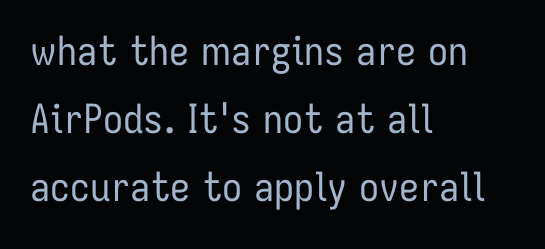what the margins are on AirPods. It's not at all accurate to apply overall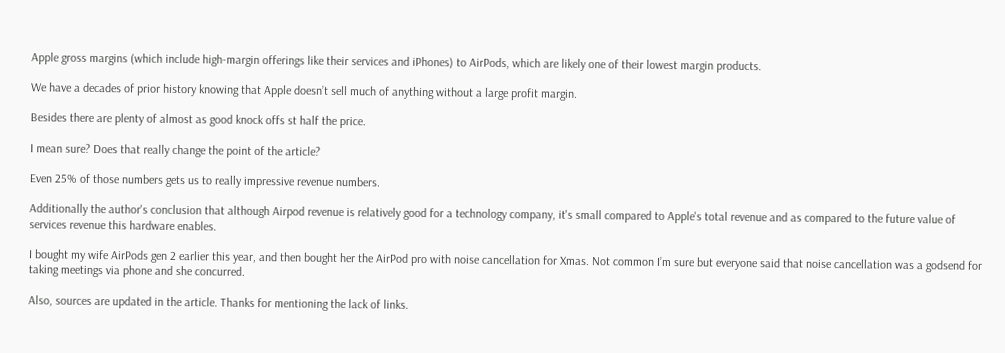Apple gross margins (which include high-margin offerings like their services and iPhones) to AirPods, which are likely one of their lowest margin products.

We have a decades of prior history knowing that Apple doesn’t sell much of anything without a large profit margin.

Besides there are plenty of almost as good knock offs st half the price.

I mean sure? Does that really change the point of the article?

Even 25% of those numbers gets us to really impressive revenue numbers.

Additionally the author's conclusion that although Airpod revenue is relatively good for a technology company, it's small compared to Apple's total revenue and as compared to the future value of services revenue this hardware enables.

I bought my wife AirPods gen 2 earlier this year, and then bought her the AirPod pro with noise cancellation for Xmas. Not common I’m sure but everyone said that noise cancellation was a godsend for taking meetings via phone and she concurred.

Also, sources are updated in the article. Thanks for mentioning the lack of links.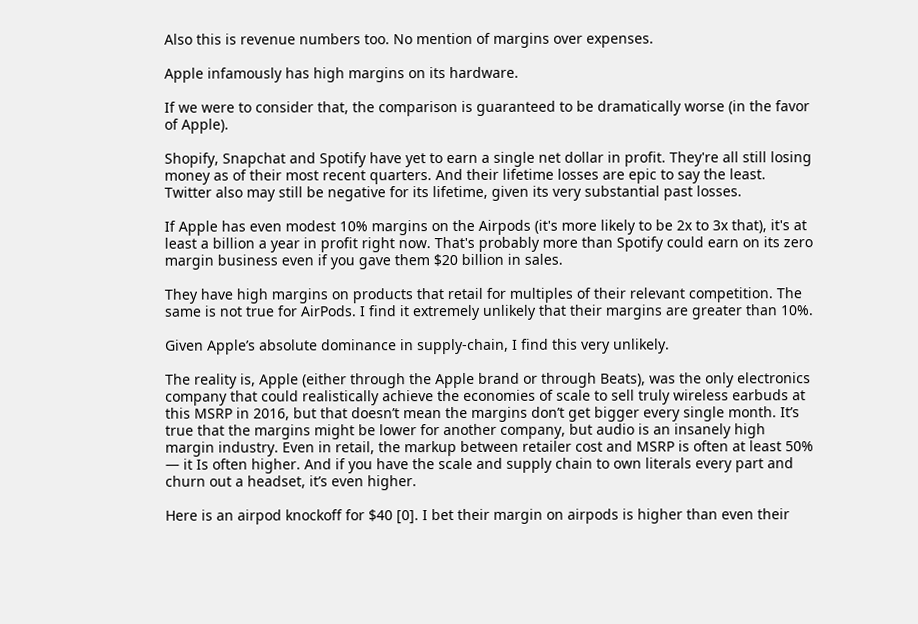Also this is revenue numbers too. No mention of margins over expenses.

Apple infamously has high margins on its hardware.

If we were to consider that, the comparison is guaranteed to be dramatically worse (in the favor of Apple).

Shopify, Snapchat and Spotify have yet to earn a single net dollar in profit. They're all still losing money as of their most recent quarters. And their lifetime losses are epic to say the least. Twitter also may still be negative for its lifetime, given its very substantial past losses.

If Apple has even modest 10% margins on the Airpods (it's more likely to be 2x to 3x that), it's at least a billion a year in profit right now. That's probably more than Spotify could earn on its zero margin business even if you gave them $20 billion in sales.

They have high margins on products that retail for multiples of their relevant competition. The same is not true for AirPods. I find it extremely unlikely that their margins are greater than 10%.

Given Apple’s absolute dominance in supply-chain, I find this very unlikely.

The reality is, Apple (either through the Apple brand or through Beats), was the only electronics company that could realistically achieve the economies of scale to sell truly wireless earbuds at this MSRP in 2016, but that doesn’t mean the margins don’t get bigger every single month. It’s true that the margins might be lower for another company, but audio is an insanely high margin industry. Even in retail, the markup between retailer cost and MSRP is often at least 50% — it Is often higher. And if you have the scale and supply chain to own literals every part and churn out a headset, it’s even higher.

Here is an airpod knockoff for $40 [0]. I bet their margin on airpods is higher than even their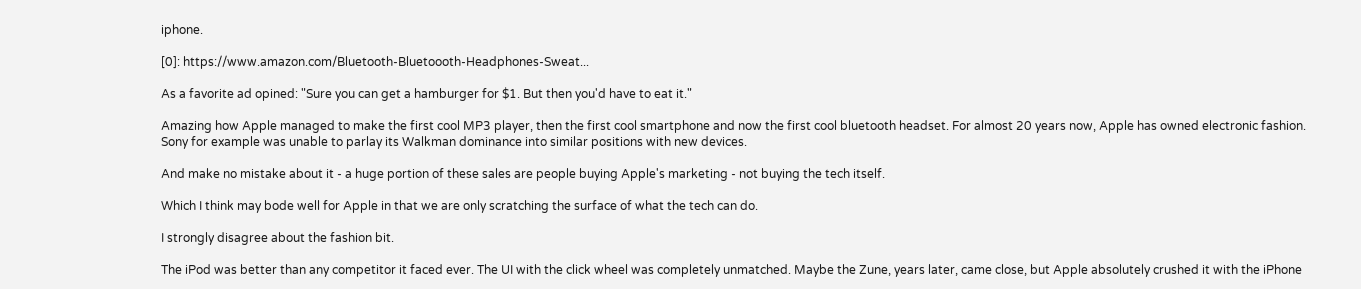iphone.

[0]: https://www.amazon.com/Bluetooth-Bluetoooth-Headphones-Sweat...

As a favorite ad opined: "Sure you can get a hamburger for $1. But then you'd have to eat it."

Amazing how Apple managed to make the first cool MP3 player, then the first cool smartphone and now the first cool bluetooth headset. For almost 20 years now, Apple has owned electronic fashion. Sony for example was unable to parlay its Walkman dominance into similar positions with new devices.

And make no mistake about it - a huge portion of these sales are people buying Apple's marketing - not buying the tech itself.

Which I think may bode well for Apple in that we are only scratching the surface of what the tech can do.

I strongly disagree about the fashion bit.

The iPod was better than any competitor it faced ever. The UI with the click wheel was completely unmatched. Maybe the Zune, years later, came close, but Apple absolutely crushed it with the iPhone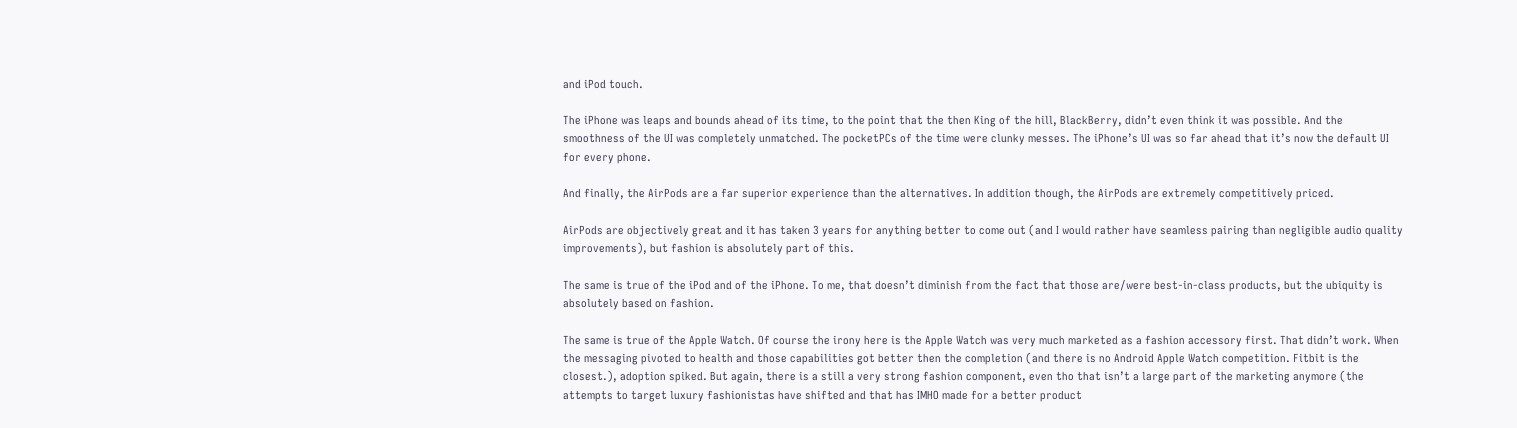and iPod touch.

The iPhone was leaps and bounds ahead of its time, to the point that the then King of the hill, BlackBerry, didn’t even think it was possible. And the smoothness of the UI was completely unmatched. The pocketPCs of the time were clunky messes. The iPhone’s UI was so far ahead that it’s now the default UI for every phone.

And finally, the AirPods are a far superior experience than the alternatives. In addition though, the AirPods are extremely competitively priced.

AirPods are objectively great and it has taken 3 years for anything better to come out (and I would rather have seamless pairing than negligible audio quality improvements), but fashion is absolutely part of this.

The same is true of the iPod and of the iPhone. To me, that doesn’t diminish from the fact that those are/were best-in-class products, but the ubiquity is absolutely based on fashion.

The same is true of the Apple Watch. Of course the irony here is the Apple Watch was very much marketed as a fashion accessory first. That didn’t work. When the messaging pivoted to health and those capabilities got better then the completion (and there is no Android Apple Watch competition. Fitbit is the closest.), adoption spiked. But again, there is a still a very strong fashion component, even tho that isn’t a large part of the marketing anymore (the attempts to target luxury fashionistas have shifted and that has IMHO made for a better product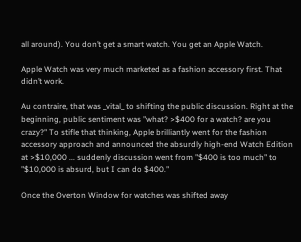all around). You don’t get a smart watch. You get an Apple Watch.

Apple Watch was very much marketed as a fashion accessory first. That didn’t work.

Au contraire, that was _vital_ to shifting the public discussion. Right at the beginning, public sentiment was "what? >$400 for a watch? are you crazy?" To stifle that thinking, Apple brilliantly went for the fashion accessory approach and announced the absurdly high-end Watch Edition at >$10,000 ... suddenly discussion went from "$400 is too much" to "$10,000 is absurd, but I can do $400."

Once the Overton Window for watches was shifted away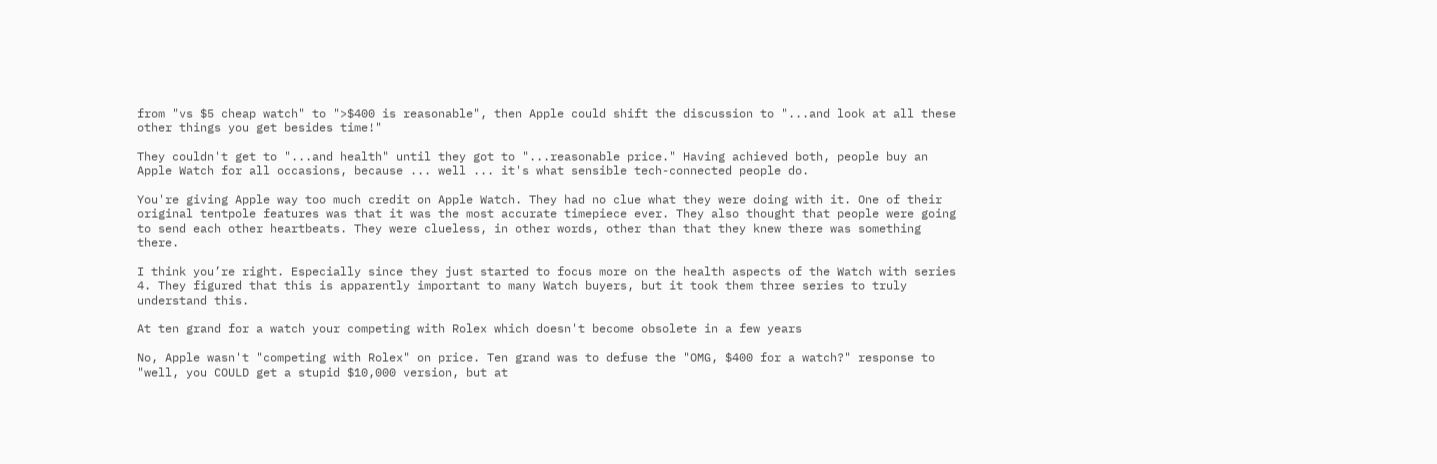from "vs $5 cheap watch" to ">$400 is reasonable", then Apple could shift the discussion to "...and look at all these other things you get besides time!"

They couldn't get to "...and health" until they got to "...reasonable price." Having achieved both, people buy an Apple Watch for all occasions, because ... well ... it's what sensible tech-connected people do.

You're giving Apple way too much credit on Apple Watch. They had no clue what they were doing with it. One of their original tentpole features was that it was the most accurate timepiece ever. They also thought that people were going to send each other heartbeats. They were clueless, in other words, other than that they knew there was something there.

I think you’re right. Especially since they just started to focus more on the health aspects of the Watch with series 4. They figured that this is apparently important to many Watch buyers, but it took them three series to truly understand this.

At ten grand for a watch your competing with Rolex which doesn't become obsolete in a few years

No, Apple wasn't "competing with Rolex" on price. Ten grand was to defuse the "OMG, $400 for a watch?" response to "well, you COULD get a stupid $10,000 version, but at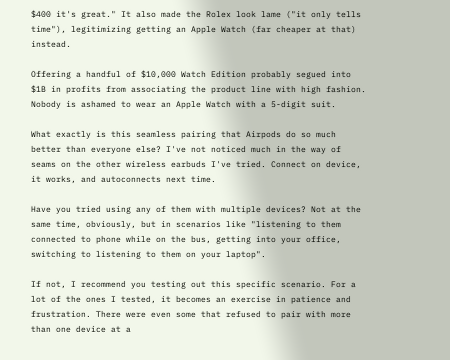$400 it's great." It also made the Rolex look lame ("it only tells time"), legitimizing getting an Apple Watch (far cheaper at that) instead.

Offering a handful of $10,000 Watch Edition probably segued into $1B in profits from associating the product line with high fashion. Nobody is ashamed to wear an Apple Watch with a 5-digit suit.

What exactly is this seamless pairing that Airpods do so much better than everyone else? I've not noticed much in the way of seams on the other wireless earbuds I've tried. Connect on device, it works, and autoconnects next time.

Have you tried using any of them with multiple devices? Not at the same time, obviously, but in scenarios like "listening to them connected to phone while on the bus, getting into your office, switching to listening to them on your laptop".

If not, I recommend you testing out this specific scenario. For a lot of the ones I tested, it becomes an exercise in patience and frustration. There were even some that refused to pair with more than one device at a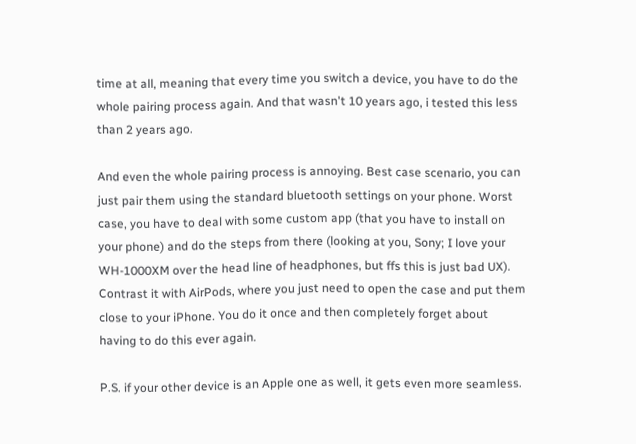time at all, meaning that every time you switch a device, you have to do the whole pairing process again. And that wasn't 10 years ago, i tested this less than 2 years ago.

And even the whole pairing process is annoying. Best case scenario, you can just pair them using the standard bluetooth settings on your phone. Worst case, you have to deal with some custom app (that you have to install on your phone) and do the steps from there (looking at you, Sony; I love your WH-1000XM over the head line of headphones, but ffs this is just bad UX). Contrast it with AirPods, where you just need to open the case and put them close to your iPhone. You do it once and then completely forget about having to do this ever again.

P.S. if your other device is an Apple one as well, it gets even more seamless.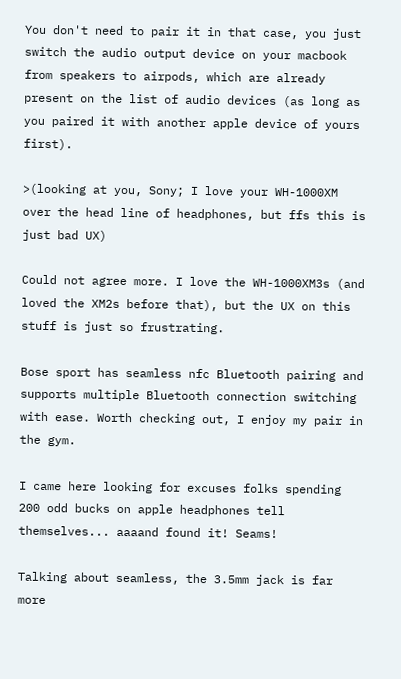You don't need to pair it in that case, you just switch the audio output device on your macbook from speakers to airpods, which are already present on the list of audio devices (as long as you paired it with another apple device of yours first).

>(looking at you, Sony; I love your WH-1000XM over the head line of headphones, but ffs this is just bad UX)

Could not agree more. I love the WH-1000XM3s (and loved the XM2s before that), but the UX on this stuff is just so frustrating.

Bose sport has seamless nfc Bluetooth pairing and supports multiple Bluetooth connection switching with ease. Worth checking out, I enjoy my pair in the gym.

I came here looking for excuses folks spending 200 odd bucks on apple headphones tell themselves... aaaand found it! Seams!

Talking about seamless, the 3.5mm jack is far more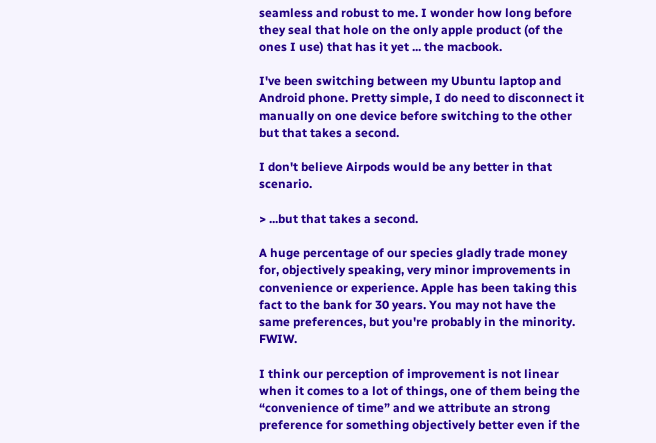seamless and robust to me. I wonder how long before they seal that hole on the only apple product (of the ones I use) that has it yet ... the macbook.

I've been switching between my Ubuntu laptop and Android phone. Pretty simple, I do need to disconnect it manually on one device before switching to the other but that takes a second.

I don't believe Airpods would be any better in that scenario.

> ...but that takes a second.

A huge percentage of our species gladly trade money for, objectively speaking, very minor improvements in convenience or experience. Apple has been taking this fact to the bank for 30 years. You may not have the same preferences, but you're probably in the minority. FWIW.

I think our perception of improvement is not linear when it comes to a lot of things, one of them being the “convenience of time” and we attribute an strong preference for something objectively better even if the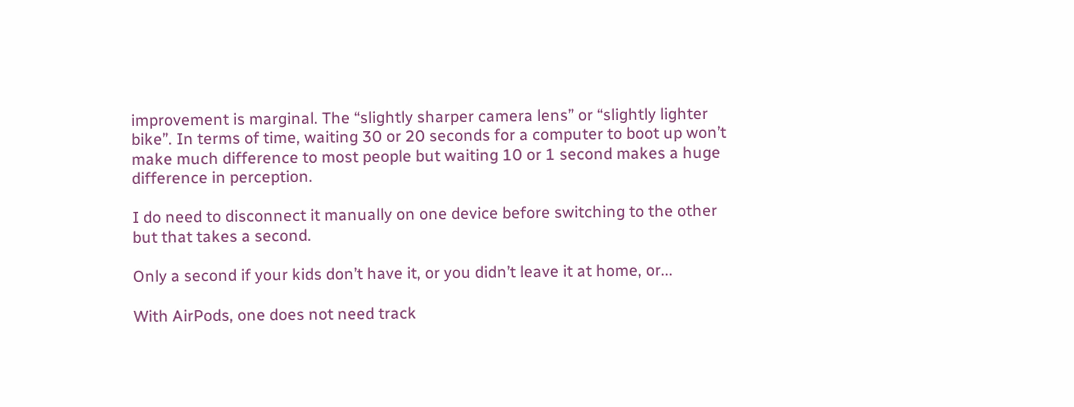improvement is marginal. The “slightly sharper camera lens” or “slightly lighter bike”. In terms of time, waiting 30 or 20 seconds for a computer to boot up won’t make much difference to most people but waiting 10 or 1 second makes a huge difference in perception.

I do need to disconnect it manually on one device before switching to the other but that takes a second.

Only a second if your kids don’t have it, or you didn’t leave it at home, or...

With AirPods, one does not need track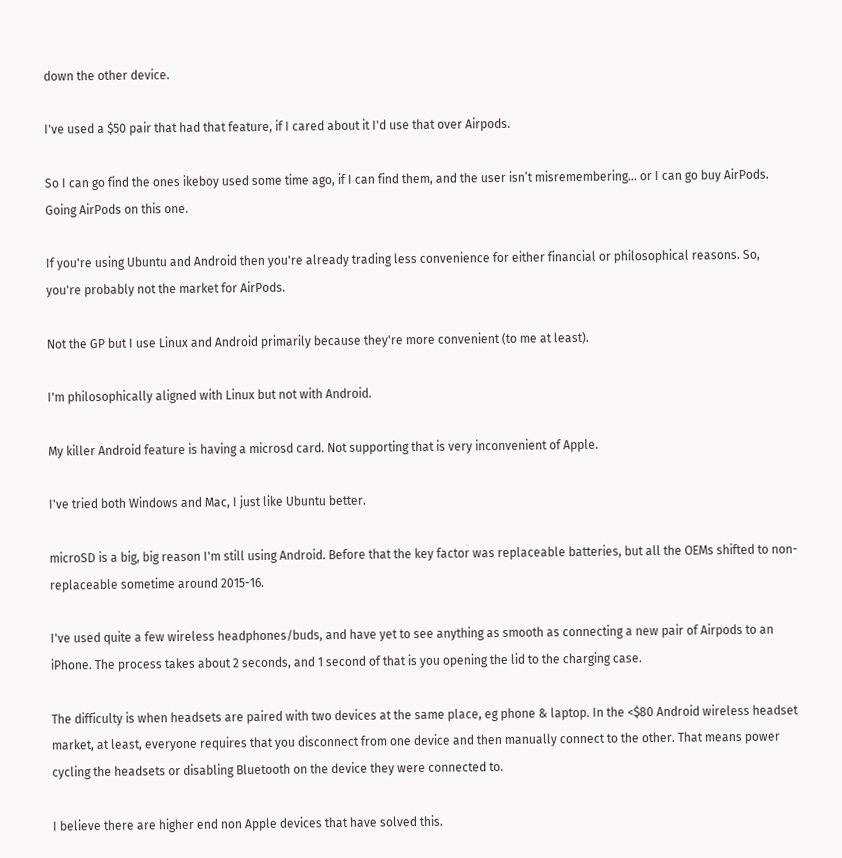down the other device.

I've used a $50 pair that had that feature, if I cared about it I'd use that over Airpods.

So I can go find the ones ikeboy used some time ago, if I can find them, and the user isn’t misremembering... or I can go buy AirPods. Going AirPods on this one.

If you're using Ubuntu and Android then you're already trading less convenience for either financial or philosophical reasons. So, you're probably not the market for AirPods.

Not the GP but I use Linux and Android primarily because they're more convenient (to me at least).

I'm philosophically aligned with Linux but not with Android.

My killer Android feature is having a microsd card. Not supporting that is very inconvenient of Apple.

I've tried both Windows and Mac, I just like Ubuntu better.

microSD is a big, big reason I'm still using Android. Before that the key factor was replaceable batteries, but all the OEMs shifted to non-replaceable sometime around 2015-16.

I've used quite a few wireless headphones/buds, and have yet to see anything as smooth as connecting a new pair of Airpods to an iPhone. The process takes about 2 seconds, and 1 second of that is you opening the lid to the charging case.

The difficulty is when headsets are paired with two devices at the same place, eg phone & laptop. In the <$80 Android wireless headset market, at least, everyone requires that you disconnect from one device and then manually connect to the other. That means power cycling the headsets or disabling Bluetooth on the device they were connected to.

I believe there are higher end non Apple devices that have solved this.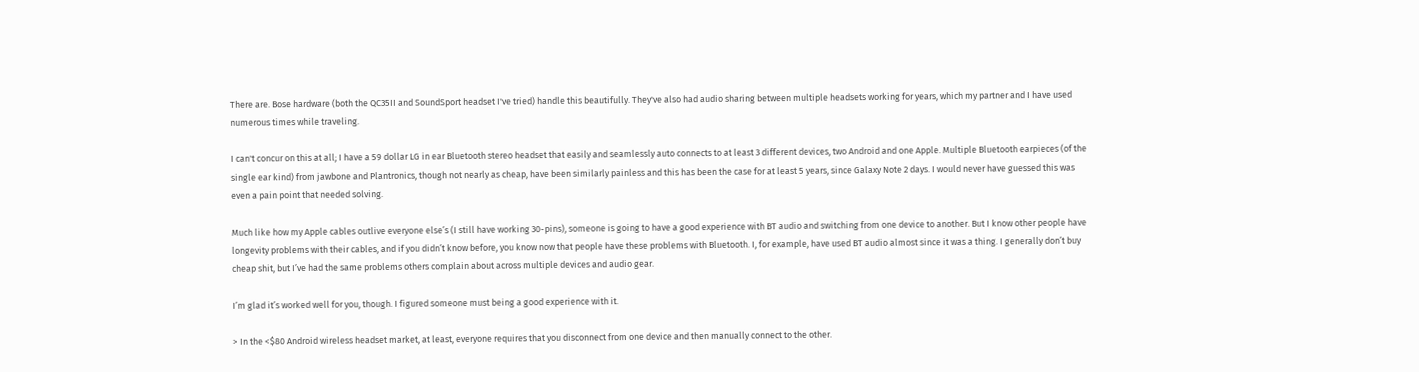There are. Bose hardware (both the QC35II and SoundSport headset I've tried) handle this beautifully. They've also had audio sharing between multiple headsets working for years, which my partner and I have used numerous times while traveling.

I can't concur on this at all; I have a 59 dollar LG in ear Bluetooth stereo headset that easily and seamlessly auto connects to at least 3 different devices, two Android and one Apple. Multiple Bluetooth earpieces (of the single ear kind) from jawbone and Plantronics, though not nearly as cheap, have been similarly painless and this has been the case for at least 5 years, since Galaxy Note 2 days. I would never have guessed this was even a pain point that needed solving.

Much like how my Apple cables outlive everyone else’s (I still have working 30-pins), someone is going to have a good experience with BT audio and switching from one device to another. But I know other people have longevity problems with their cables, and if you didn’t know before, you know now that people have these problems with Bluetooth. I, for example, have used BT audio almost since it was a thing. I generally don’t buy cheap shit, but I’ve had the same problems others complain about across multiple devices and audio gear.

I’m glad it’s worked well for you, though. I figured someone must being a good experience with it.

> In the <$80 Android wireless headset market, at least, everyone requires that you disconnect from one device and then manually connect to the other.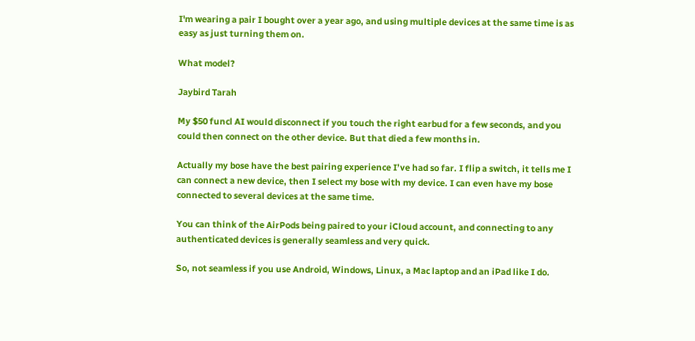I'm wearing a pair I bought over a year ago, and using multiple devices at the same time is as easy as just turning them on.

What model?

Jaybird Tarah

My $50 funcl AI would disconnect if you touch the right earbud for a few seconds, and you could then connect on the other device. But that died a few months in.

Actually my bose have the best pairing experience I’ve had so far. I flip a switch, it tells me I can connect a new device, then I select my bose with my device. I can even have my bose connected to several devices at the same time.

You can think of the AirPods being paired to your iCloud account, and connecting to any authenticated devices is generally seamless and very quick.

So, not seamless if you use Android, Windows, Linux, a Mac laptop and an iPad like I do.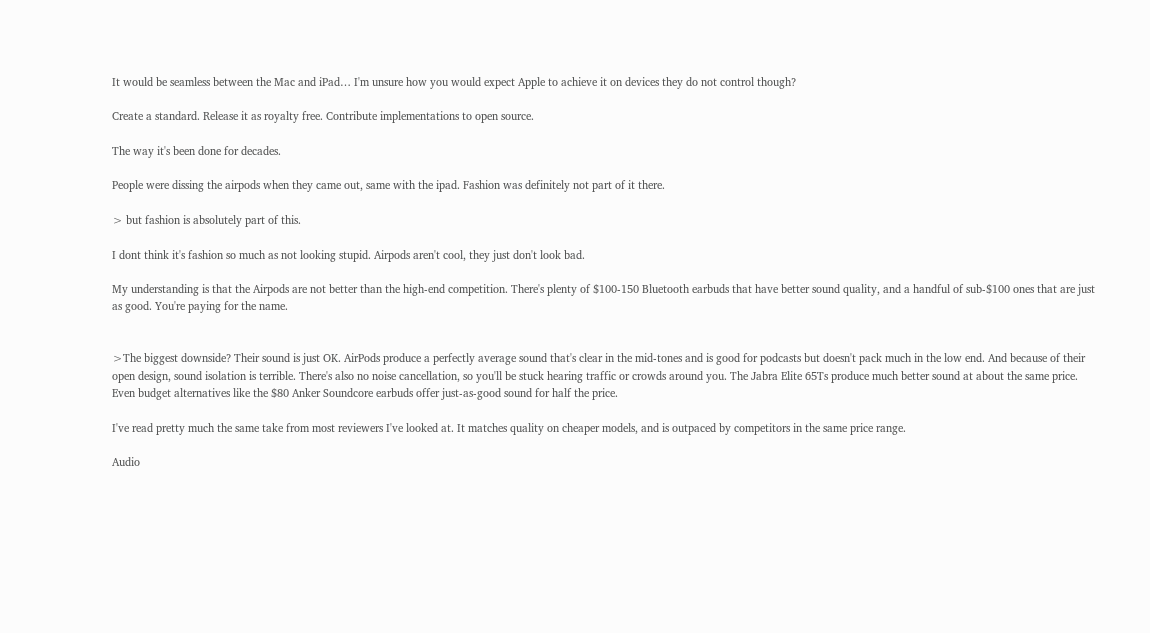It would be seamless between the Mac and iPad… I'm unsure how you would expect Apple to achieve it on devices they do not control though?

Create a standard. Release it as royalty free. Contribute implementations to open source.

The way it's been done for decades.

People were dissing the airpods when they came out, same with the ipad. Fashion was definitely not part of it there.

> but fashion is absolutely part of this.

I dont think it's fashion so much as not looking stupid. Airpods aren't cool, they just don't look bad.

My understanding is that the Airpods are not better than the high-end competition. There's plenty of $100-150 Bluetooth earbuds that have better sound quality, and a handful of sub-$100 ones that are just as good. You're paying for the name.


>The biggest downside? Their sound is just OK. AirPods produce a perfectly average sound that's clear in the mid-tones and is good for podcasts but doesn't pack much in the low end. And because of their open design, sound isolation is terrible. There's also no noise cancellation, so you'll be stuck hearing traffic or crowds around you. The Jabra Elite 65Ts produce much better sound at about the same price. Even budget alternatives like the $80 Anker Soundcore earbuds offer just-as-good sound for half the price.

I've read pretty much the same take from most reviewers I've looked at. It matches quality on cheaper models, and is outpaced by competitors in the same price range.

Audio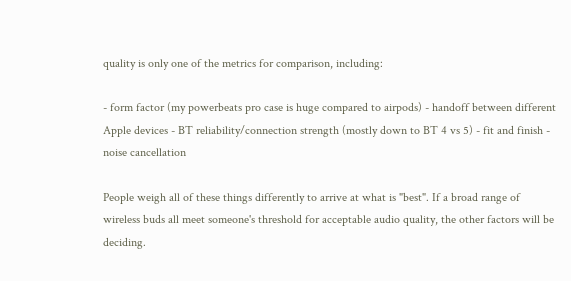quality is only one of the metrics for comparison, including:

- form factor (my powerbeats pro case is huge compared to airpods) - handoff between different Apple devices - BT reliability/connection strength (mostly down to BT 4 vs 5) - fit and finish - noise cancellation

People weigh all of these things differently to arrive at what is "best". If a broad range of wireless buds all meet someone's threshold for acceptable audio quality, the other factors will be deciding.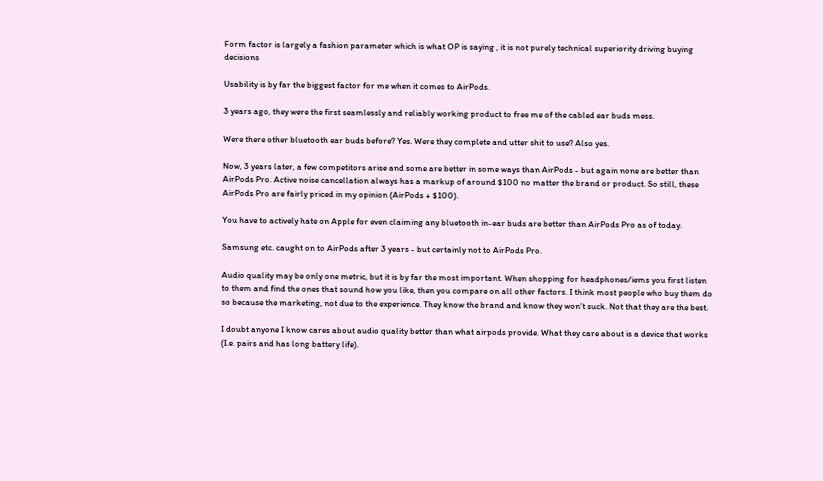Form factor is largely a fashion parameter which is what OP is saying , it is not purely technical superiority driving buying decisions

Usability is by far the biggest factor for me when it comes to AirPods.

3 years ago, they were the first seamlessly and reliably working product to free me of the cabled ear buds mess.

Were there other bluetooth ear buds before? Yes. Were they complete and utter shit to use? Also yes.

Now, 3 years later, a few competitors arise and some are better in some ways than AirPods - but again none are better than AirPods Pro. Active noise cancellation always has a markup of around $100 no matter the brand or product. So still, these AirPods Pro are fairly priced in my opinion (AirPods + $100).

You have to actively hate on Apple for even claiming any bluetooth in-ear buds are better than AirPods Pro as of today.

Samsung etc. caught on to AirPods after 3 years - but certainly not to AirPods Pro.

Audio quality may be only one metric, but it is by far the most important. When shopping for headphones/iems you first listen to them and find the ones that sound how you like, then you compare on all other factors. I think most people who buy them do so because the marketing, not due to the experience. They know the brand and know they won't suck. Not that they are the best.

I doubt anyone I know cares about audio quality better than what airpods provide. What they care about is a device that works (I.e. pairs and has long battery life).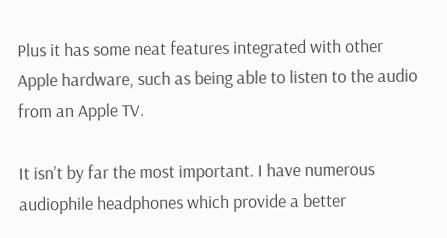Plus it has some neat features integrated with other Apple hardware, such as being able to listen to the audio from an Apple TV.

It isn’t by far the most important. I have numerous audiophile headphones which provide a better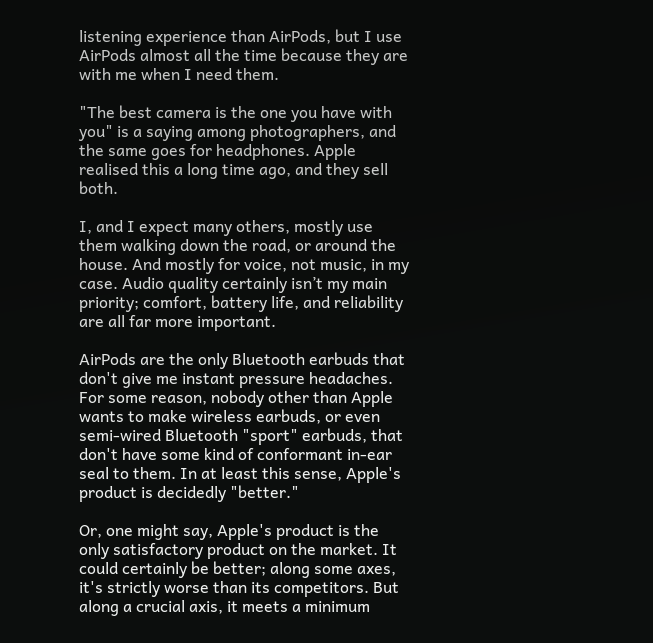listening experience than AirPods, but I use AirPods almost all the time because they are with me when I need them.

"The best camera is the one you have with you" is a saying among photographers, and the same goes for headphones. Apple realised this a long time ago, and they sell both.

I, and I expect many others, mostly use them walking down the road, or around the house. And mostly for voice, not music, in my case. Audio quality certainly isn’t my main priority; comfort, battery life, and reliability are all far more important.

AirPods are the only Bluetooth earbuds that don't give me instant pressure headaches. For some reason, nobody other than Apple wants to make wireless earbuds, or even semi-wired Bluetooth "sport" earbuds, that don't have some kind of conformant in-ear seal to them. In at least this sense, Apple's product is decidedly "better."

Or, one might say, Apple's product is the only satisfactory product on the market. It could certainly be better; along some axes, it's strictly worse than its competitors. But along a crucial axis, it meets a minimum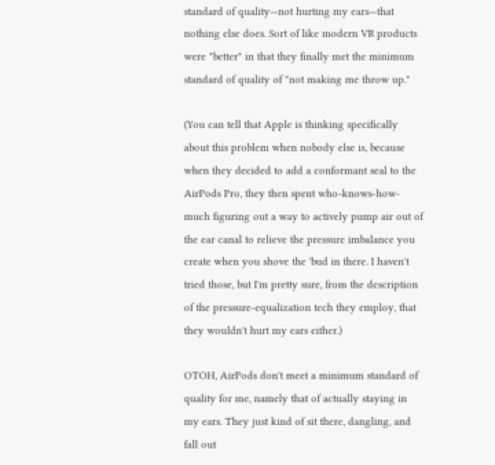standard of quality—not hurting my ears—that nothing else does. Sort of like modern VR products were "better" in that they finally met the minimum standard of quality of "not making me throw up."

(You can tell that Apple is thinking specifically about this problem when nobody else is, because when they decided to add a conformant seal to the AirPods Pro, they then spent who-knows-how-much figuring out a way to actively pump air out of the ear canal to relieve the pressure imbalance you create when you shove the 'bud in there. I haven't tried those, but I'm pretty sure, from the description of the pressure-equalization tech they employ, that they wouldn't hurt my ears either.)

OTOH, AirPods don't meet a minimum standard of quality for me, namely that of actually staying in my ears. They just kind of sit there, dangling, and fall out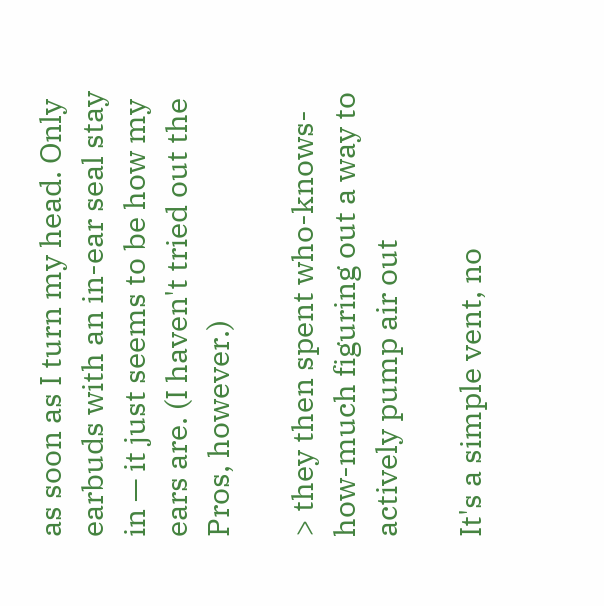as soon as I turn my head. Only earbuds with an in-ear seal stay in — it just seems to be how my ears are. (I haven't tried out the Pros, however.)

> they then spent who-knows-how-much figuring out a way to actively pump air out

It's a simple vent, no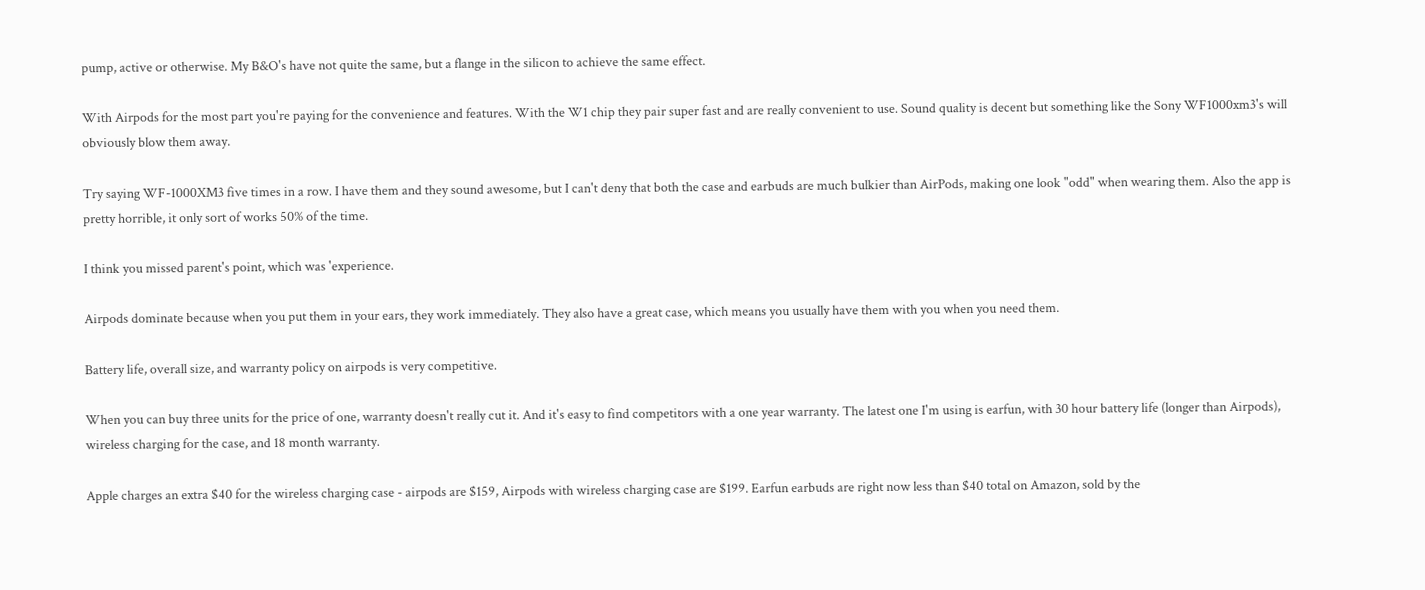pump, active or otherwise. My B&O's have not quite the same, but a flange in the silicon to achieve the same effect.

With Airpods for the most part you're paying for the convenience and features. With the W1 chip they pair super fast and are really convenient to use. Sound quality is decent but something like the Sony WF1000xm3's will obviously blow them away.

Try saying WF-1000XM3 five times in a row. I have them and they sound awesome, but I can't deny that both the case and earbuds are much bulkier than AirPods, making one look "odd" when wearing them. Also the app is pretty horrible, it only sort of works 50% of the time.

I think you missed parent's point, which was 'experience.

Airpods dominate because when you put them in your ears, they work immediately. They also have a great case, which means you usually have them with you when you need them.

Battery life, overall size, and warranty policy on airpods is very competitive.

When you can buy three units for the price of one, warranty doesn't really cut it. And it's easy to find competitors with a one year warranty. The latest one I'm using is earfun, with 30 hour battery life (longer than Airpods), wireless charging for the case, and 18 month warranty.

Apple charges an extra $40 for the wireless charging case - airpods are $159, Airpods with wireless charging case are $199. Earfun earbuds are right now less than $40 total on Amazon, sold by the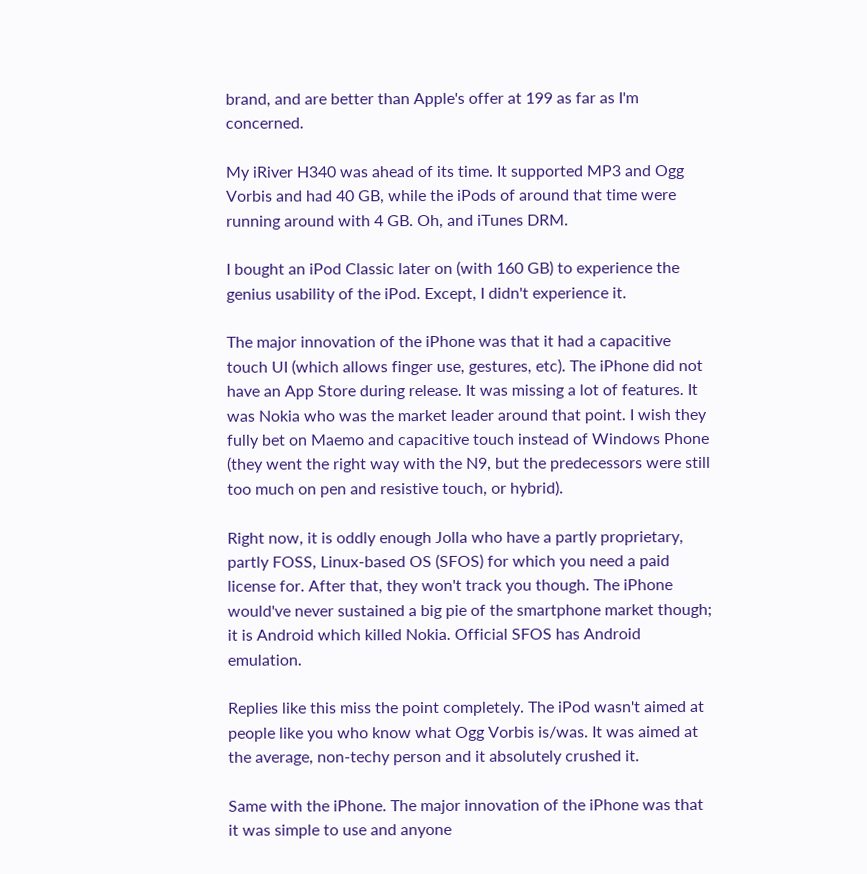brand, and are better than Apple's offer at 199 as far as I'm concerned.

My iRiver H340 was ahead of its time. It supported MP3 and Ogg Vorbis and had 40 GB, while the iPods of around that time were running around with 4 GB. Oh, and iTunes DRM.

I bought an iPod Classic later on (with 160 GB) to experience the genius usability of the iPod. Except, I didn't experience it.

The major innovation of the iPhone was that it had a capacitive touch UI (which allows finger use, gestures, etc). The iPhone did not have an App Store during release. It was missing a lot of features. It was Nokia who was the market leader around that point. I wish they fully bet on Maemo and capacitive touch instead of Windows Phone (they went the right way with the N9, but the predecessors were still too much on pen and resistive touch, or hybrid).

Right now, it is oddly enough Jolla who have a partly proprietary, partly FOSS, Linux-based OS (SFOS) for which you need a paid license for. After that, they won't track you though. The iPhone would've never sustained a big pie of the smartphone market though; it is Android which killed Nokia. Official SFOS has Android emulation.

Replies like this miss the point completely. The iPod wasn't aimed at people like you who know what Ogg Vorbis is/was. It was aimed at the average, non-techy person and it absolutely crushed it.

Same with the iPhone. The major innovation of the iPhone was that it was simple to use and anyone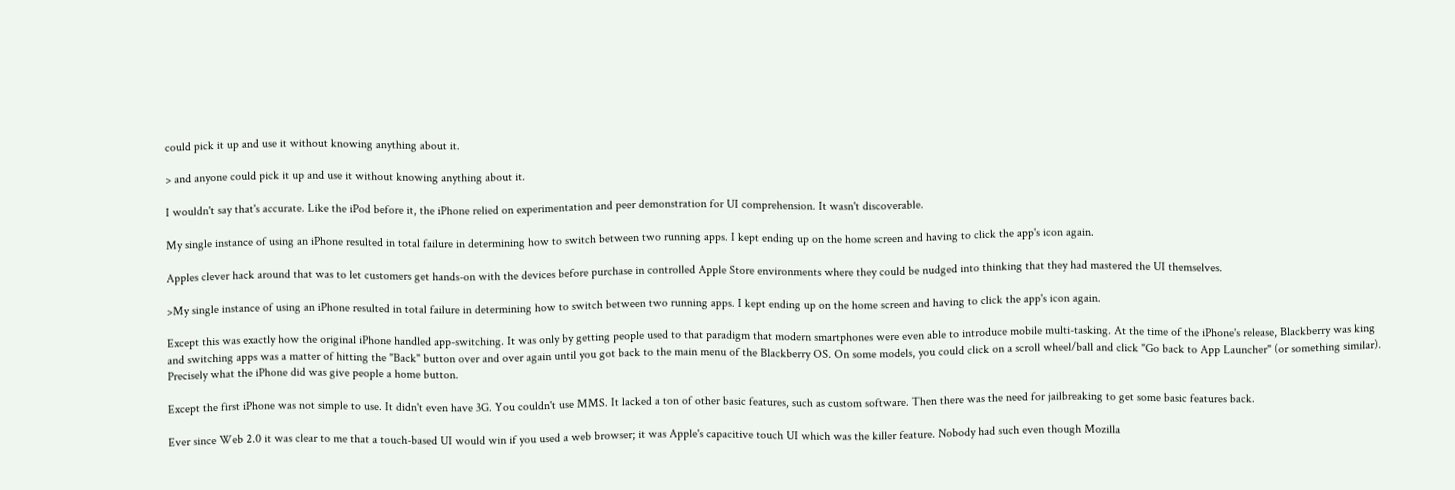could pick it up and use it without knowing anything about it.

> and anyone could pick it up and use it without knowing anything about it.

I wouldn't say that's accurate. Like the iPod before it, the iPhone relied on experimentation and peer demonstration for UI comprehension. It wasn't discoverable.

My single instance of using an iPhone resulted in total failure in determining how to switch between two running apps. I kept ending up on the home screen and having to click the app's icon again.

Apples clever hack around that was to let customers get hands-on with the devices before purchase in controlled Apple Store environments where they could be nudged into thinking that they had mastered the UI themselves.

>My single instance of using an iPhone resulted in total failure in determining how to switch between two running apps. I kept ending up on the home screen and having to click the app's icon again.

Except this was exactly how the original iPhone handled app-switching. It was only by getting people used to that paradigm that modern smartphones were even able to introduce mobile multi-tasking. At the time of the iPhone's release, Blackberry was king and switching apps was a matter of hitting the "Back" button over and over again until you got back to the main menu of the Blackberry OS. On some models, you could click on a scroll wheel/ball and click "Go back to App Launcher" (or something similar). Precisely what the iPhone did was give people a home button.

Except the first iPhone was not simple to use. It didn't even have 3G. You couldn't use MMS. It lacked a ton of other basic features, such as custom software. Then there was the need for jailbreaking to get some basic features back.

Ever since Web 2.0 it was clear to me that a touch-based UI would win if you used a web browser; it was Apple's capacitive touch UI which was the killer feature. Nobody had such even though Mozilla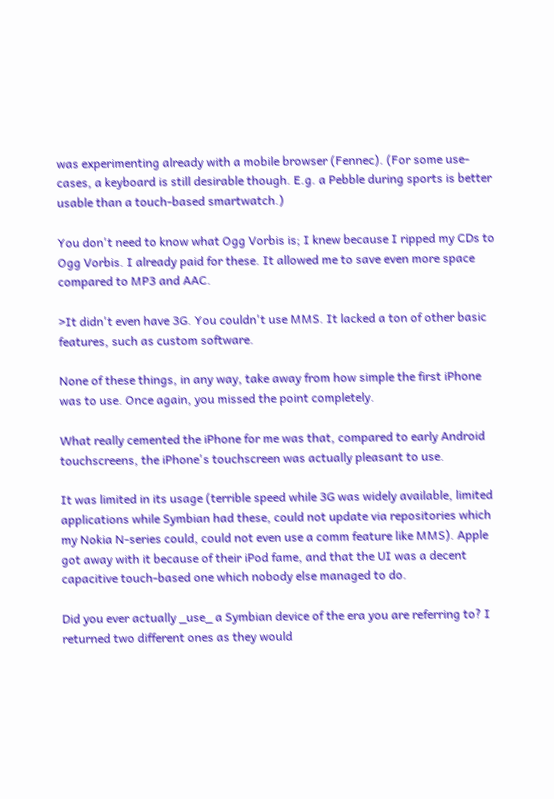was experimenting already with a mobile browser (Fennec). (For some use-cases, a keyboard is still desirable though. E.g. a Pebble during sports is better usable than a touch-based smartwatch.)

You don't need to know what Ogg Vorbis is; I knew because I ripped my CDs to Ogg Vorbis. I already paid for these. It allowed me to save even more space compared to MP3 and AAC.

>It didn't even have 3G. You couldn't use MMS. It lacked a ton of other basic features, such as custom software.

None of these things, in any way, take away from how simple the first iPhone was to use. Once again, you missed the point completely.

What really cemented the iPhone for me was that, compared to early Android touchscreens, the iPhone's touchscreen was actually pleasant to use.

It was limited in its usage (terrible speed while 3G was widely available, limited applications while Symbian had these, could not update via repositories which my Nokia N-series could, could not even use a comm feature like MMS). Apple got away with it because of their iPod fame, and that the UI was a decent capacitive touch-based one which nobody else managed to do.

Did you ever actually _use_ a Symbian device of the era you are referring to? I returned two different ones as they would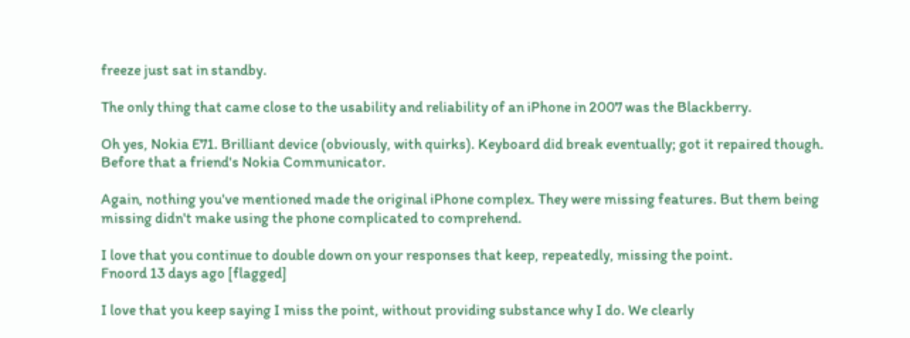freeze just sat in standby.

The only thing that came close to the usability and reliability of an iPhone in 2007 was the Blackberry.

Oh yes, Nokia E71. Brilliant device (obviously, with quirks). Keyboard did break eventually; got it repaired though. Before that a friend's Nokia Communicator.

Again, nothing you've mentioned made the original iPhone complex. They were missing features. But them being missing didn't make using the phone complicated to comprehend.

I love that you continue to double down on your responses that keep, repeatedly, missing the point.
Fnoord 13 days ago [flagged]

I love that you keep saying I miss the point, without providing substance why I do. We clearly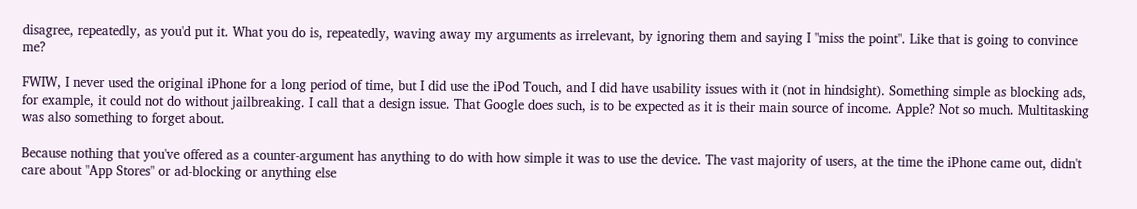disagree, repeatedly, as you'd put it. What you do is, repeatedly, waving away my arguments as irrelevant, by ignoring them and saying I "miss the point". Like that is going to convince me?

FWIW, I never used the original iPhone for a long period of time, but I did use the iPod Touch, and I did have usability issues with it (not in hindsight). Something simple as blocking ads, for example, it could not do without jailbreaking. I call that a design issue. That Google does such, is to be expected as it is their main source of income. Apple? Not so much. Multitasking was also something to forget about.

Because nothing that you've offered as a counter-argument has anything to do with how simple it was to use the device. The vast majority of users, at the time the iPhone came out, didn't care about "App Stores" or ad-blocking or anything else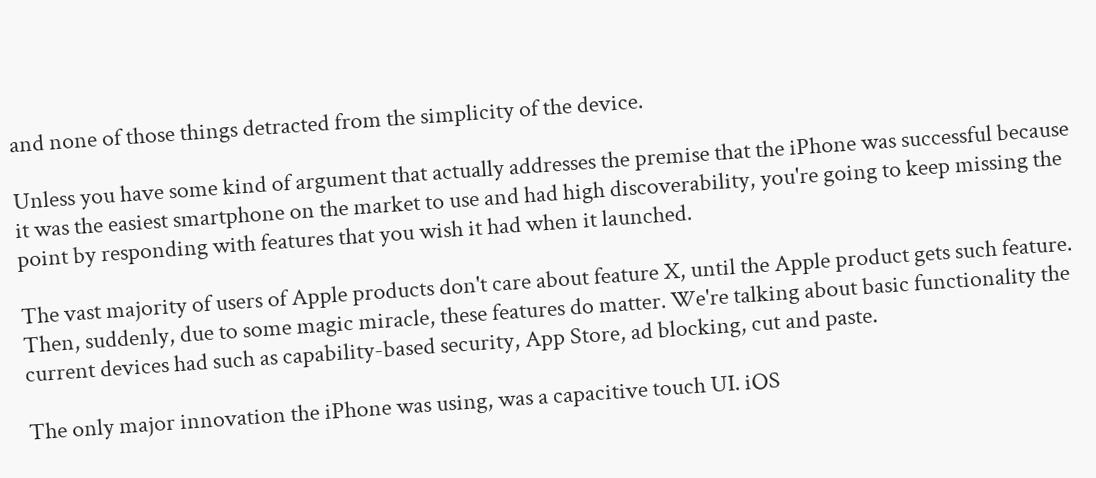and none of those things detracted from the simplicity of the device.

Unless you have some kind of argument that actually addresses the premise that the iPhone was successful because it was the easiest smartphone on the market to use and had high discoverability, you're going to keep missing the point by responding with features that you wish it had when it launched.

The vast majority of users of Apple products don't care about feature X, until the Apple product gets such feature. Then, suddenly, due to some magic miracle, these features do matter. We're talking about basic functionality the current devices had such as capability-based security, App Store, ad blocking, cut and paste.

The only major innovation the iPhone was using, was a capacitive touch UI. iOS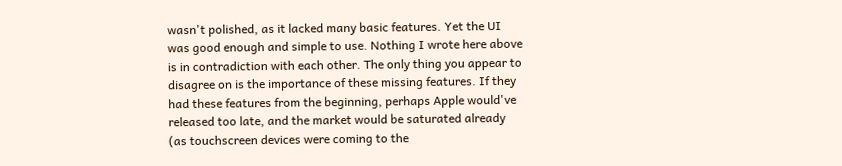wasn't polished, as it lacked many basic features. Yet the UI was good enough and simple to use. Nothing I wrote here above is in contradiction with each other. The only thing you appear to disagree on is the importance of these missing features. If they had these features from the beginning, perhaps Apple would've released too late, and the market would be saturated already (as touchscreen devices were coming to the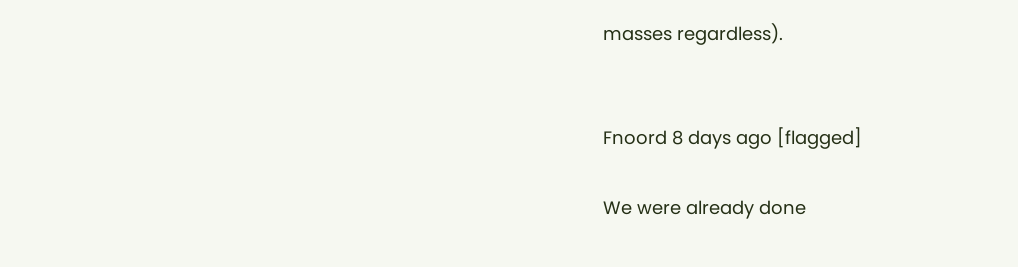masses regardless).


Fnoord 8 days ago [flagged]

We were already done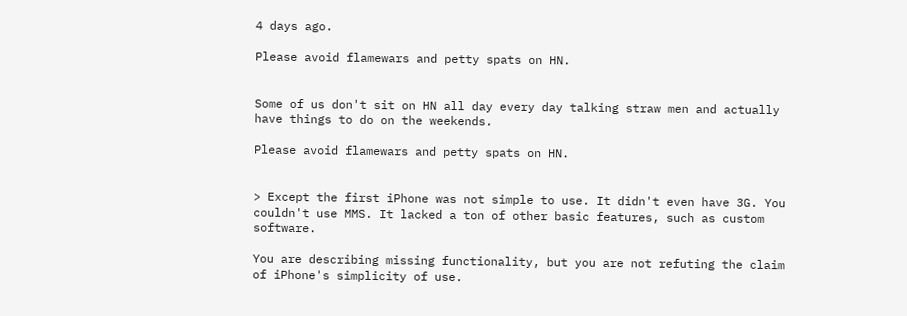4 days ago.

Please avoid flamewars and petty spats on HN.


Some of us don't sit on HN all day every day talking straw men and actually have things to do on the weekends.

Please avoid flamewars and petty spats on HN.


> Except the first iPhone was not simple to use. It didn't even have 3G. You couldn't use MMS. It lacked a ton of other basic features, such as custom software.

You are describing missing functionality, but you are not refuting the claim of iPhone's simplicity of use.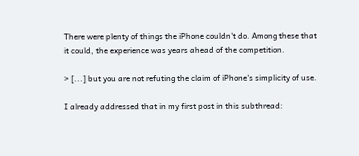There were plenty of things the iPhone couldn't do. Among these that it could, the experience was years ahead of the competition.

> [...] but you are not refuting the claim of iPhone's simplicity of use.

I already addressed that in my first post in this subthread: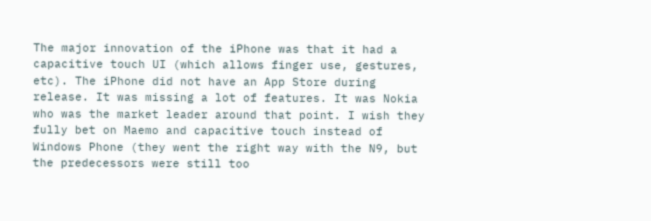The major innovation of the iPhone was that it had a capacitive touch UI (which allows finger use, gestures, etc). The iPhone did not have an App Store during release. It was missing a lot of features. It was Nokia who was the market leader around that point. I wish they fully bet on Maemo and capacitive touch instead of Windows Phone (they went the right way with the N9, but the predecessors were still too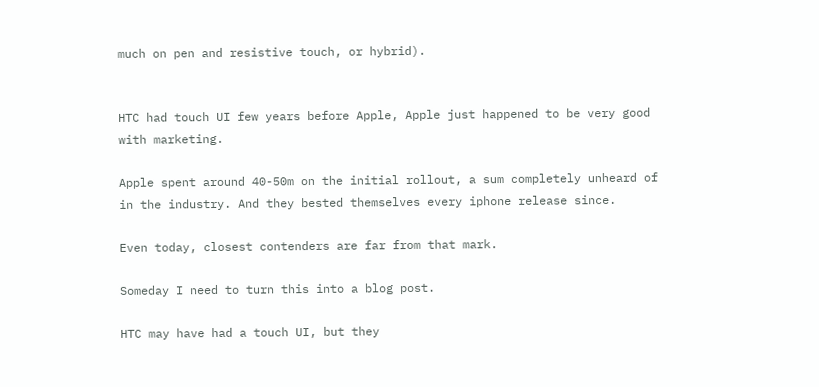much on pen and resistive touch, or hybrid).


HTC had touch UI few years before Apple, Apple just happened to be very good with marketing.

Apple spent around 40-50m on the initial rollout, a sum completely unheard of in the industry. And they bested themselves every iphone release since.

Even today, closest contenders are far from that mark.

Someday I need to turn this into a blog post.

HTC may have had a touch UI, but they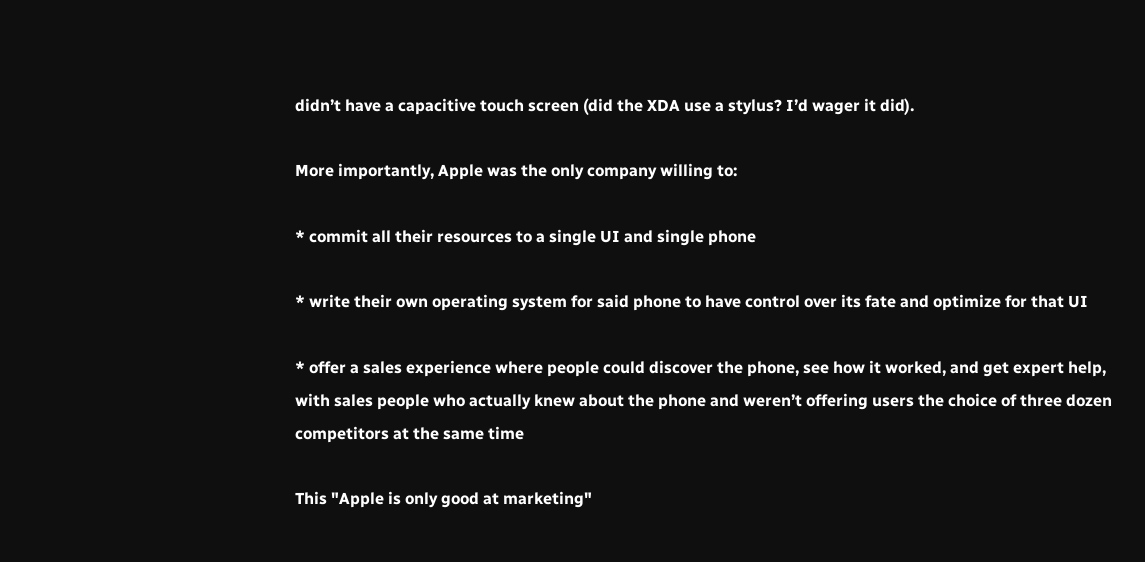didn’t have a capacitive touch screen (did the XDA use a stylus? I’d wager it did).

More importantly, Apple was the only company willing to:

* commit all their resources to a single UI and single phone

* write their own operating system for said phone to have control over its fate and optimize for that UI

* offer a sales experience where people could discover the phone, see how it worked, and get expert help, with sales people who actually knew about the phone and weren’t offering users the choice of three dozen competitors at the same time

This "Apple is only good at marketing"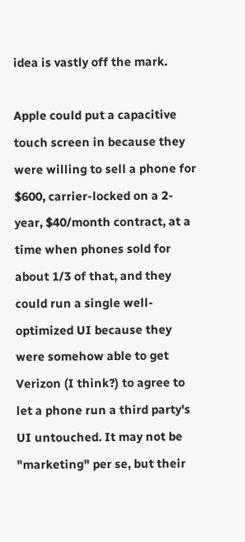idea is vastly off the mark.

Apple could put a capacitive touch screen in because they were willing to sell a phone for $600, carrier-locked on a 2-year, $40/month contract, at a time when phones sold for about 1/3 of that, and they could run a single well-optimized UI because they were somehow able to get Verizon (I think?) to agree to let a phone run a third party's UI untouched. It may not be "marketing" per se, but their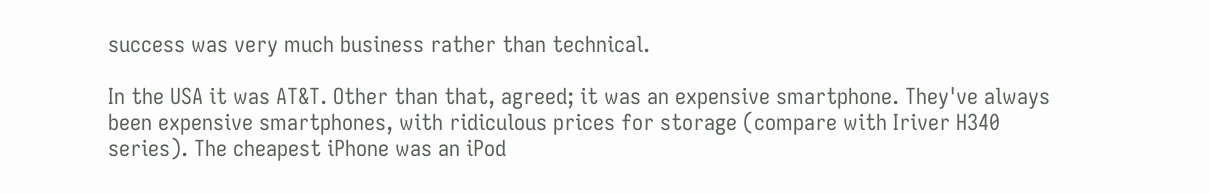success was very much business rather than technical.

In the USA it was AT&T. Other than that, agreed; it was an expensive smartphone. They've always been expensive smartphones, with ridiculous prices for storage (compare with Iriver H340 series). The cheapest iPhone was an iPod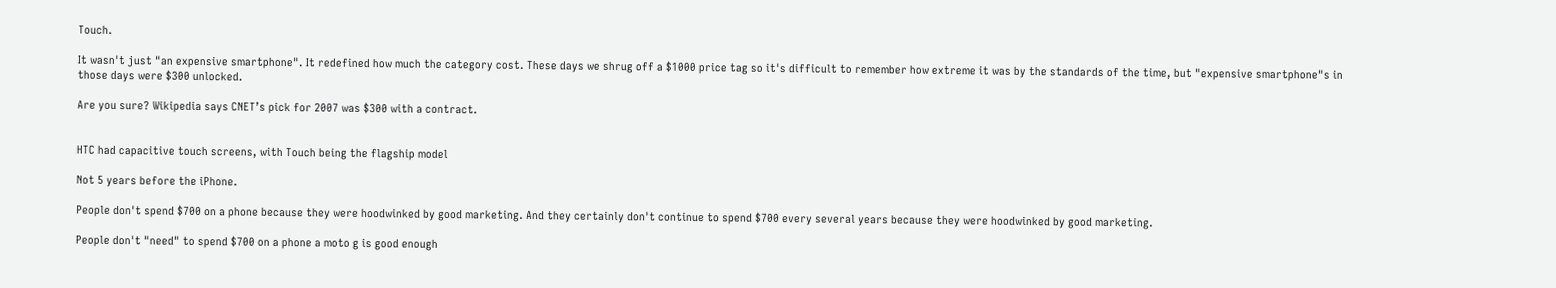Touch.

It wasn't just "an expensive smartphone". It redefined how much the category cost. These days we shrug off a $1000 price tag so it's difficult to remember how extreme it was by the standards of the time, but "expensive smartphone"s in those days were $300 unlocked.

Are you sure? Wikipedia says CNET’s pick for 2007 was $300 with a contract.


HTC had capacitive touch screens, with Touch being the flagship model

Not 5 years before the iPhone.

People don't spend $700 on a phone because they were hoodwinked by good marketing. And they certainly don't continue to spend $700 every several years because they were hoodwinked by good marketing.

People don't "need" to spend $700 on a phone a moto g is good enough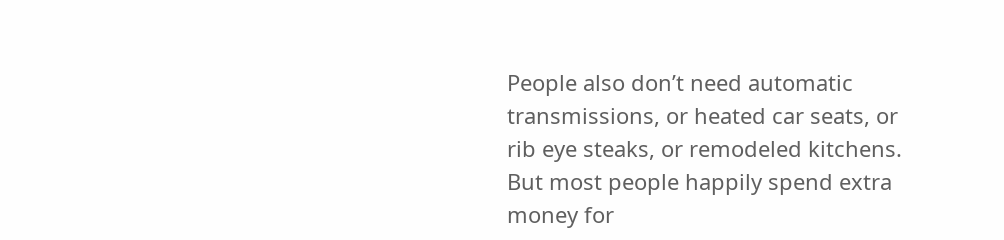People also don’t need automatic transmissions, or heated car seats, or rib eye steaks, or remodeled kitchens. But most people happily spend extra money for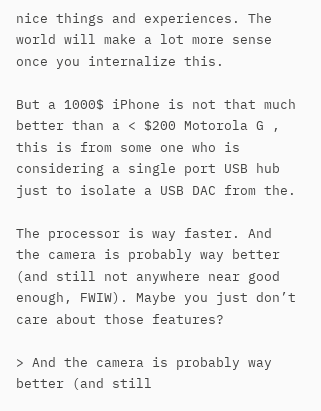nice things and experiences. The world will make a lot more sense once you internalize this.

But a 1000$ iPhone is not that much better than a < $200 Motorola G , this is from some one who is considering a single port USB hub just to isolate a USB DAC from the.

The processor is way faster. And the camera is probably way better (and still not anywhere near good enough, FWIW). Maybe you just don’t care about those features?

> And the camera is probably way better (and still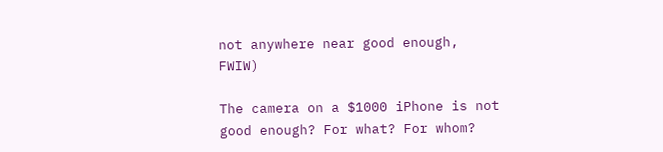not anywhere near good enough, FWIW)

The camera on a $1000 iPhone is not good enough? For what? For whom?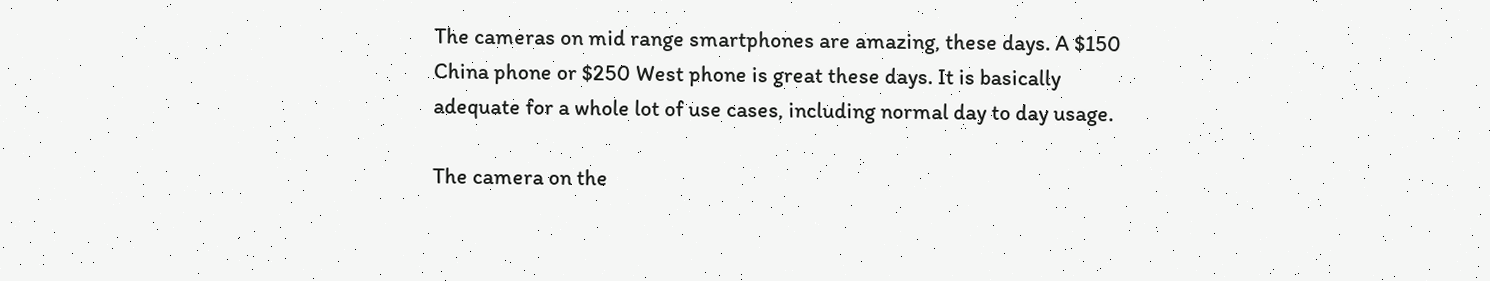The cameras on mid range smartphones are amazing, these days. A $150 China phone or $250 West phone is great these days. It is basically adequate for a whole lot of use cases, including normal day to day usage.

The camera on the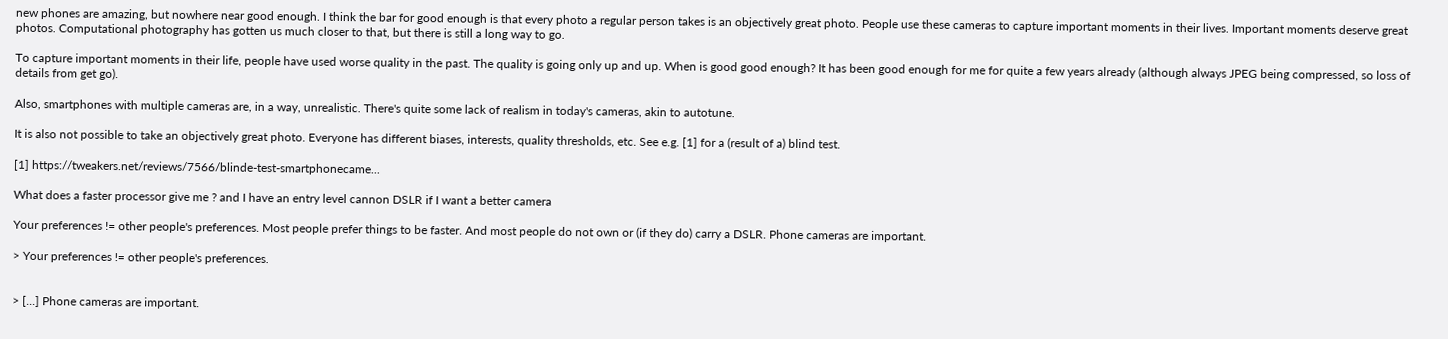new phones are amazing, but nowhere near good enough. I think the bar for good enough is that every photo a regular person takes is an objectively great photo. People use these cameras to capture important moments in their lives. Important moments deserve great photos. Computational photography has gotten us much closer to that, but there is still a long way to go.

To capture important moments in their life, people have used worse quality in the past. The quality is going only up and up. When is good good enough? It has been good enough for me for quite a few years already (although always JPEG being compressed, so loss of details from get go).

Also, smartphones with multiple cameras are, in a way, unrealistic. There's quite some lack of realism in today's cameras, akin to autotune.

It is also not possible to take an objectively great photo. Everyone has different biases, interests, quality thresholds, etc. See e.g. [1] for a (result of a) blind test.

[1] https://tweakers.net/reviews/7566/blinde-test-smartphonecame...

What does a faster processor give me ? and I have an entry level cannon DSLR if I want a better camera

Your preferences != other people's preferences. Most people prefer things to be faster. And most people do not own or (if they do) carry a DSLR. Phone cameras are important.

> Your preferences != other people's preferences.


> [...] Phone cameras are important.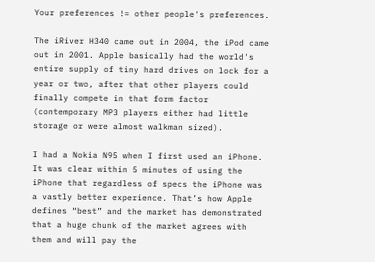Your preferences != other people's preferences.

The iRiver H340 came out in 2004, the iPod came out in 2001. Apple basically had the world's entire supply of tiny hard drives on lock for a year or two, after that other players could finally compete in that form factor (contemporary MP3 players either had little storage or were almost walkman sized).

I had a Nokia N95 when I first used an iPhone. It was clear within 5 minutes of using the iPhone that regardless of specs the iPhone was a vastly better experience. That’s how Apple defines “best” and the market has demonstrated that a huge chunk of the market agrees with them and will pay the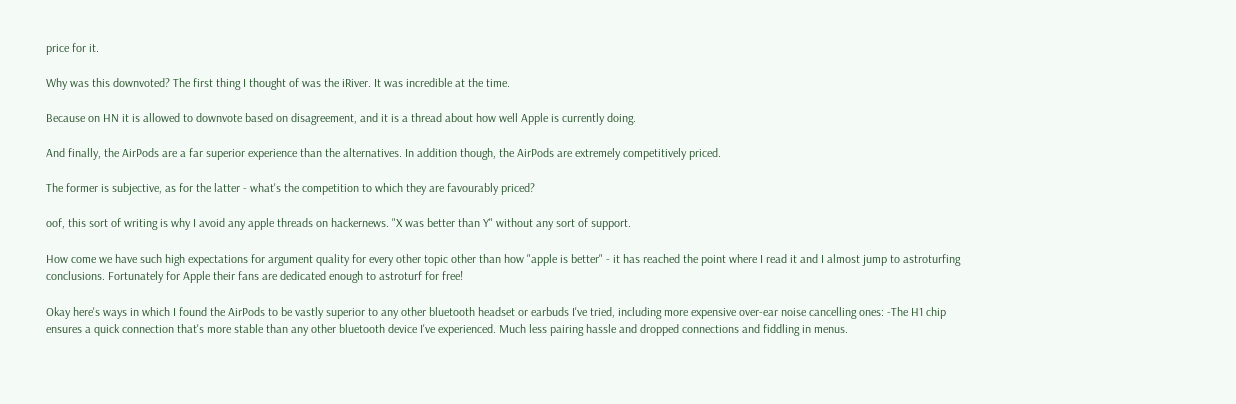price for it.

Why was this downvoted? The first thing I thought of was the iRiver. It was incredible at the time.

Because on HN it is allowed to downvote based on disagreement, and it is a thread about how well Apple is currently doing.

And finally, the AirPods are a far superior experience than the alternatives. In addition though, the AirPods are extremely competitively priced.

The former is subjective, as for the latter - what's the competition to which they are favourably priced?

oof, this sort of writing is why I avoid any apple threads on hackernews. "X was better than Y" without any sort of support.

How come we have such high expectations for argument quality for every other topic other than how "apple is better" - it has reached the point where I read it and I almost jump to astroturfing conclusions. Fortunately for Apple their fans are dedicated enough to astroturf for free!

Okay here's ways in which I found the AirPods to be vastly superior to any other bluetooth headset or earbuds I've tried, including more expensive over-ear noise cancelling ones: -The H1 chip ensures a quick connection that's more stable than any other bluetooth device I've experienced. Much less pairing hassle and dropped connections and fiddling in menus.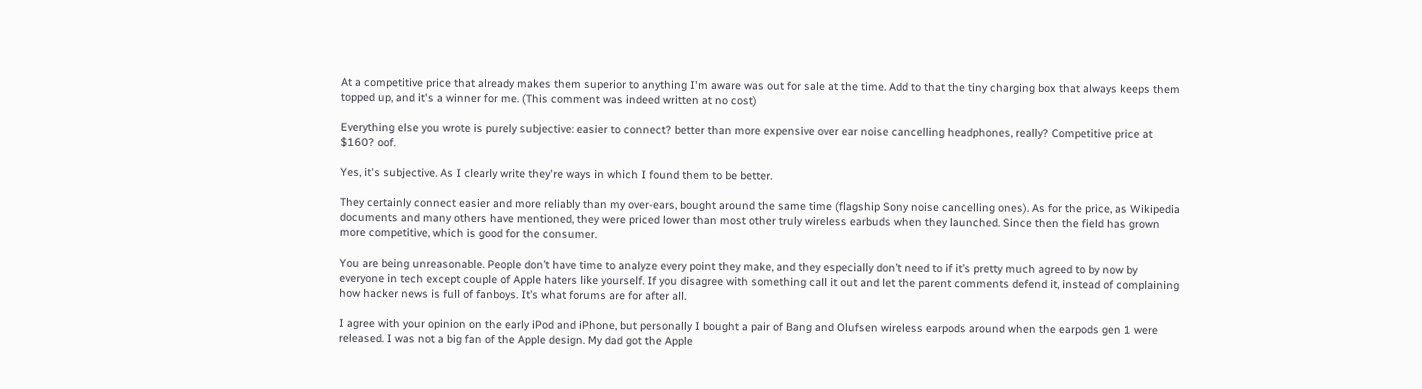At a competitive price that already makes them superior to anything I'm aware was out for sale at the time. Add to that the tiny charging box that always keeps them topped up, and it's a winner for me. (This comment was indeed written at no cost)

Everything else you wrote is purely subjective: easier to connect? better than more expensive over ear noise cancelling headphones, really? Competitive price at $160? oof.

Yes, it's subjective. As I clearly write they're ways in which I found them to be better.

They certainly connect easier and more reliably than my over-ears, bought around the same time (flagship Sony noise cancelling ones). As for the price, as Wikipedia documents and many others have mentioned, they were priced lower than most other truly wireless earbuds when they launched. Since then the field has grown more competitive, which is good for the consumer.

You are being unreasonable. People don’t have time to analyze every point they make, and they especially don’t need to if it’s pretty much agreed to by now by everyone in tech except couple of Apple haters like yourself. If you disagree with something call it out and let the parent comments defend it, instead of complaining how hacker news is full of fanboys. It’s what forums are for after all.

I agree with your opinion on the early iPod and iPhone, but personally I bought a pair of Bang and Olufsen wireless earpods around when the earpods gen 1 were released. I was not a big fan of the Apple design. My dad got the Apple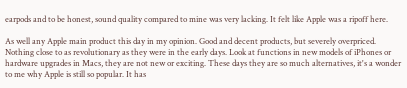earpods and to be honest, sound quality compared to mine was very lacking. It felt like Apple was a ripoff here.

As well any Apple main product this day in my opinion. Good and decent products, but severely overpriced. Nothing close to as revolutionary as they were in the early days. Look at functions in new models of iPhones or hardware upgrades in Macs, they are not new or exciting. These days they are so much alternatives, it's a wonder to me why Apple is still so popular. It has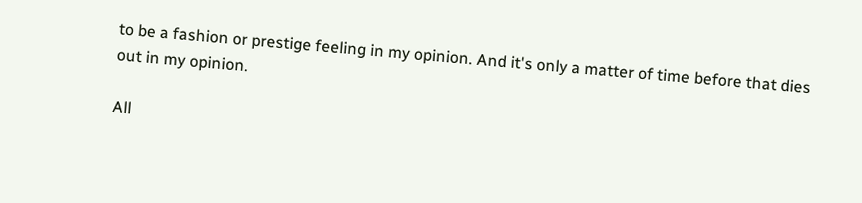to be a fashion or prestige feeling in my opinion. And it's only a matter of time before that dies out in my opinion.

All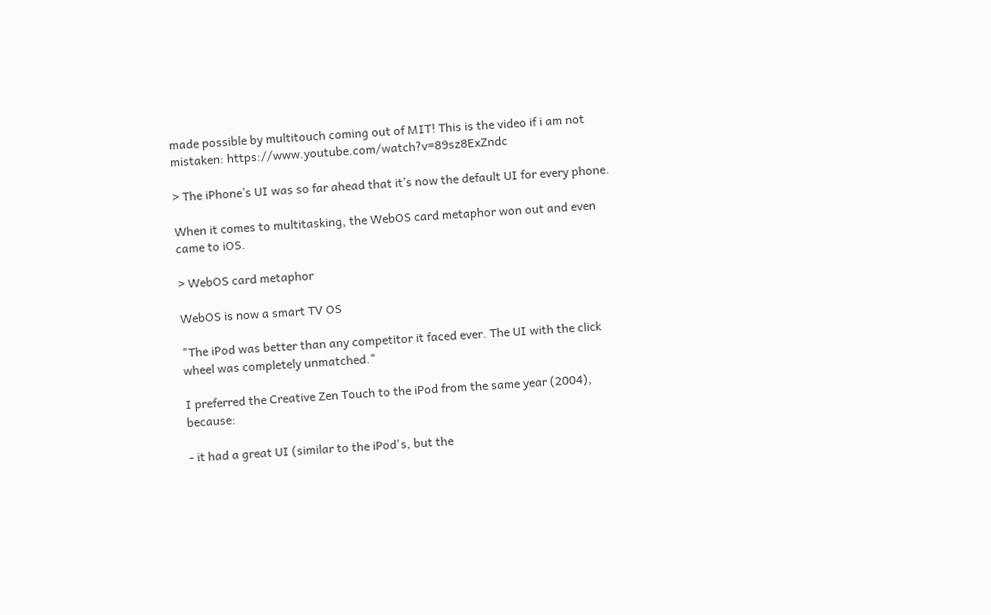made possible by multitouch coming out of MIT! This is the video if i am not mistaken: https://www.youtube.com/watch?v=89sz8ExZndc

> The iPhone’s UI was so far ahead that it’s now the default UI for every phone.

When it comes to multitasking, the WebOS card metaphor won out and even came to iOS.

> WebOS card metaphor

WebOS is now a smart TV OS

"The iPod was better than any competitor it faced ever. The UI with the click wheel was completely unmatched."

I preferred the Creative Zen Touch to the iPod from the same year (2004), because:

- it had a great UI (similar to the iPod's, but the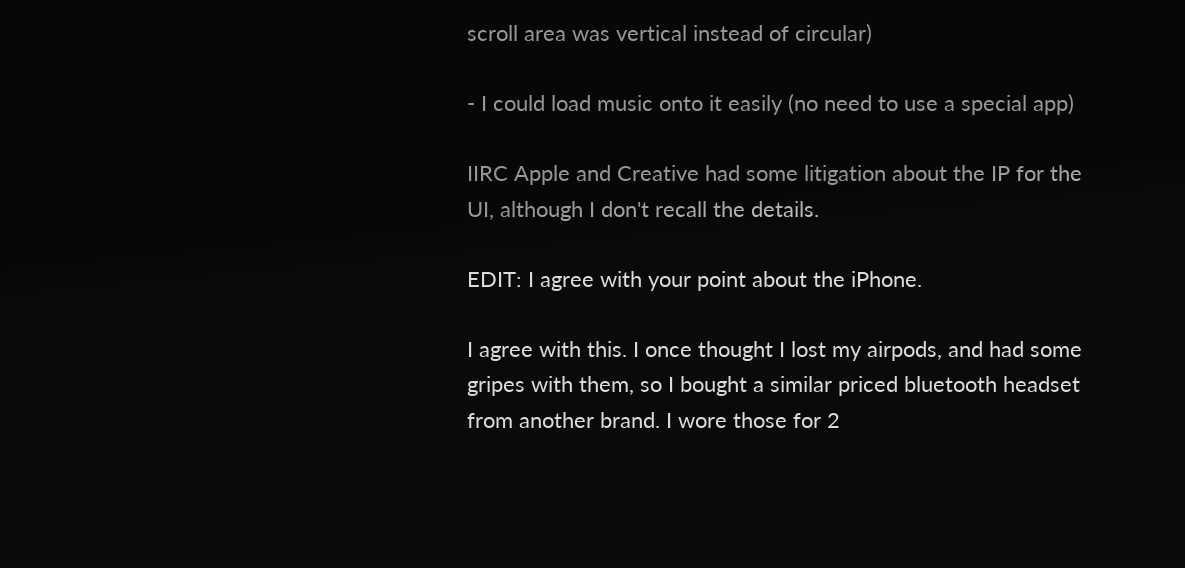scroll area was vertical instead of circular)

- I could load music onto it easily (no need to use a special app)

IIRC Apple and Creative had some litigation about the IP for the UI, although I don't recall the details.

EDIT: I agree with your point about the iPhone.

I agree with this. I once thought I lost my airpods, and had some gripes with them, so I bought a similar priced bluetooth headset from another brand. I wore those for 2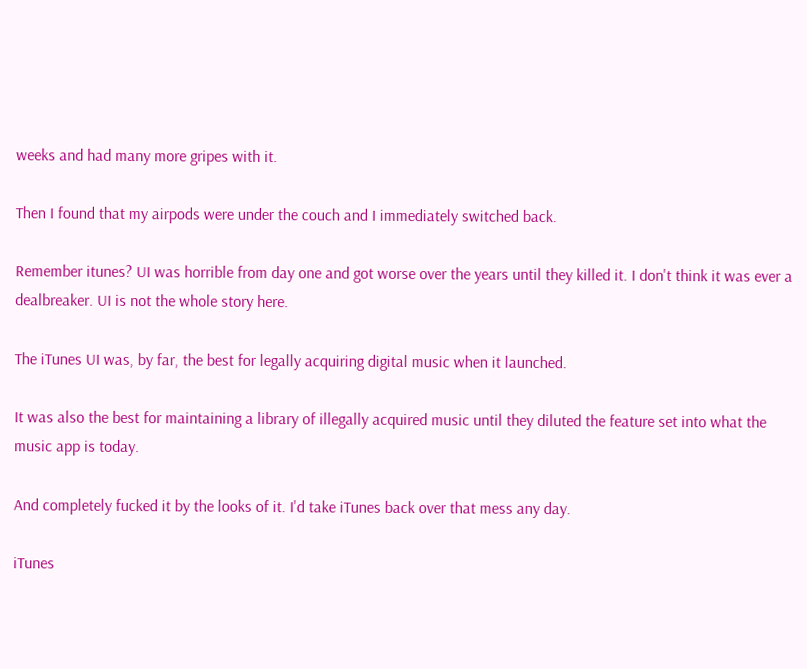weeks and had many more gripes with it.

Then I found that my airpods were under the couch and I immediately switched back.

Remember itunes? UI was horrible from day one and got worse over the years until they killed it. I don't think it was ever a dealbreaker. UI is not the whole story here.

The iTunes UI was, by far, the best for legally acquiring digital music when it launched.

It was also the best for maintaining a library of illegally acquired music until they diluted the feature set into what the music app is today.

And completely fucked it by the looks of it. I'd take iTunes back over that mess any day.

iTunes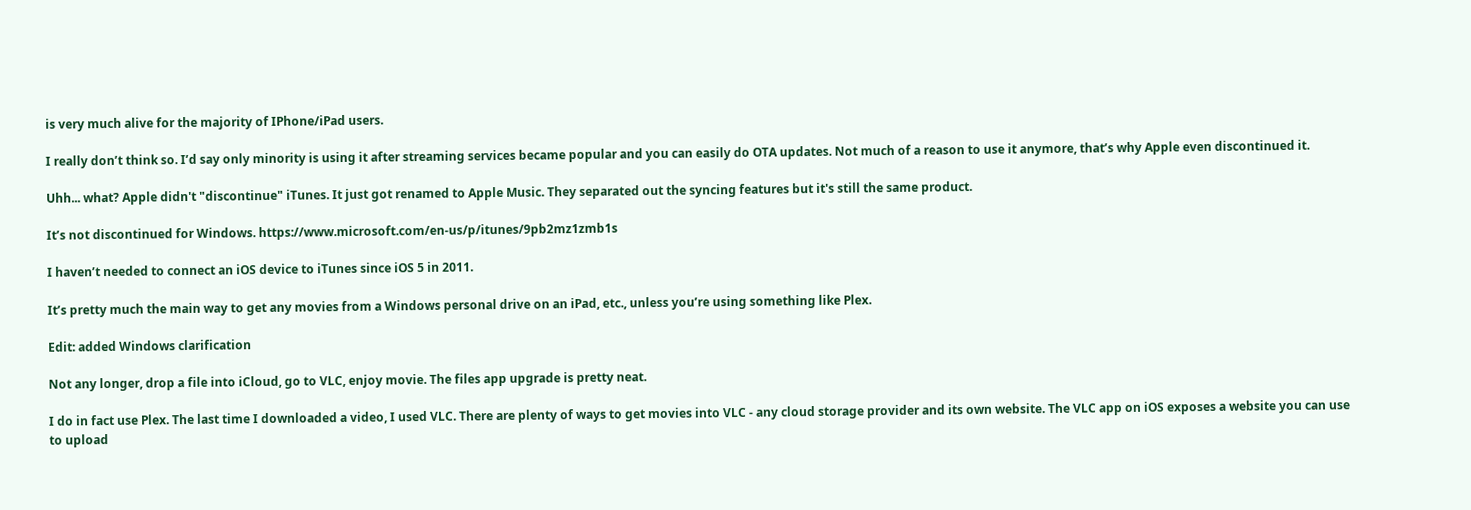is very much alive for the majority of IPhone/iPad users.

I really don’t think so. I’d say only minority is using it after streaming services became popular and you can easily do OTA updates. Not much of a reason to use it anymore, that’s why Apple even discontinued it.

Uhh... what? Apple didn't "discontinue" iTunes. It just got renamed to Apple Music. They separated out the syncing features but it's still the same product.

It’s not discontinued for Windows. https://www.microsoft.com/en-us/p/itunes/9pb2mz1zmb1s

I haven’t needed to connect an iOS device to iTunes since iOS 5 in 2011.

It’s pretty much the main way to get any movies from a Windows personal drive on an iPad, etc., unless you’re using something like Plex.

Edit: added Windows clarification

Not any longer, drop a file into iCloud, go to VLC, enjoy movie. The files app upgrade is pretty neat.

I do in fact use Plex. The last time I downloaded a video, I used VLC. There are plenty of ways to get movies into VLC - any cloud storage provider and its own website. The VLC app on iOS exposes a website you can use to upload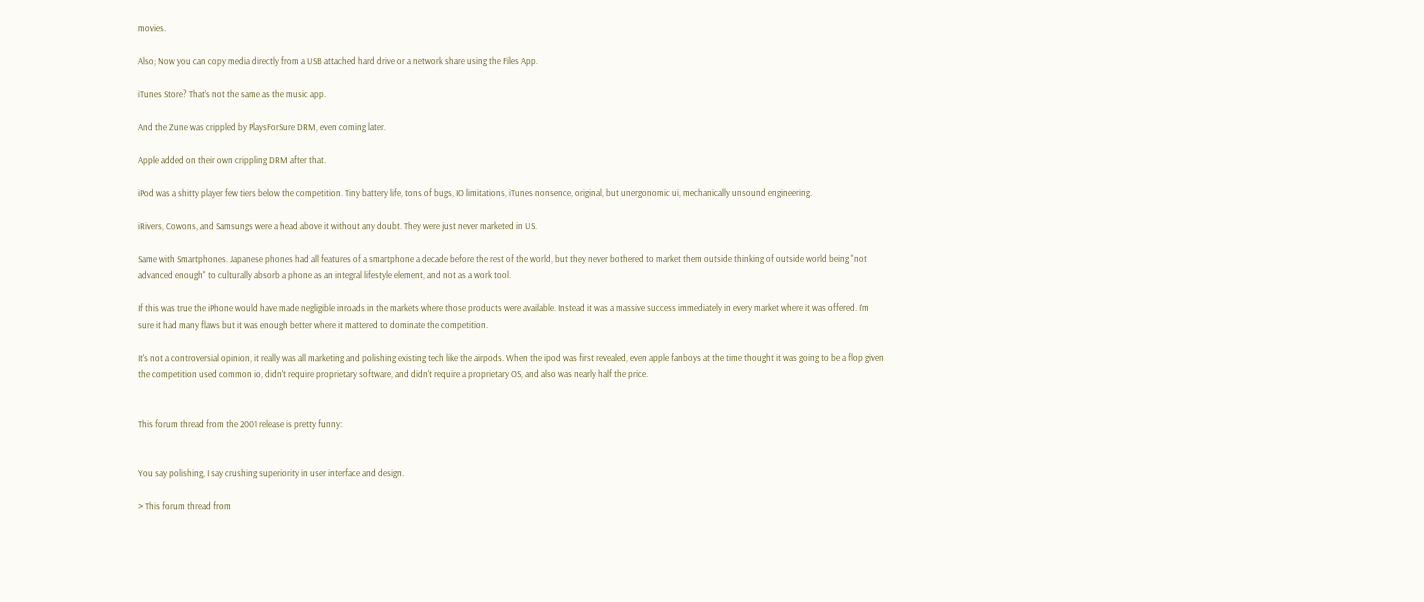movies.

Also; Now you can copy media directly from a USB attached hard drive or a network share using the Files App.

iTunes Store? That’s not the same as the music app.

And the Zune was crippled by PlaysForSure DRM, even coming later.

Apple added on their own crippling DRM after that.

iPod was a shitty player few tiers below the competition. Tiny battery life, tons of bugs, IO limitations, iTunes nonsence, original, but unergonomic ui, mechanically unsound engineering.

iRivers, Cowons, and Samsungs were a head above it without any doubt. They were just never marketed in US.

Same with Smartphones. Japanese phones had all features of a smartphone a decade before the rest of the world, but they never bothered to market them outside thinking of outside world being "not advanced enough" to culturally absorb a phone as an integral lifestyle element, and not as a work tool.

If this was true the iPhone would have made negligible inroads in the markets where those products were available. Instead it was a massive success immediately in every market where it was offered. I’m sure it had many flaws but it was enough better where it mattered to dominate the competition.

It's not a controversial opinion, it really was all marketing and polishing existing tech like the airpods. When the ipod was first revealed, even apple fanboys at the time thought it was going to be a flop given the competition used common io, didn't require proprietary software, and didn't require a proprietary OS, and also was nearly half the price.


This forum thread from the 2001 release is pretty funny:


You say polishing, I say crushing superiority in user interface and design.

> This forum thread from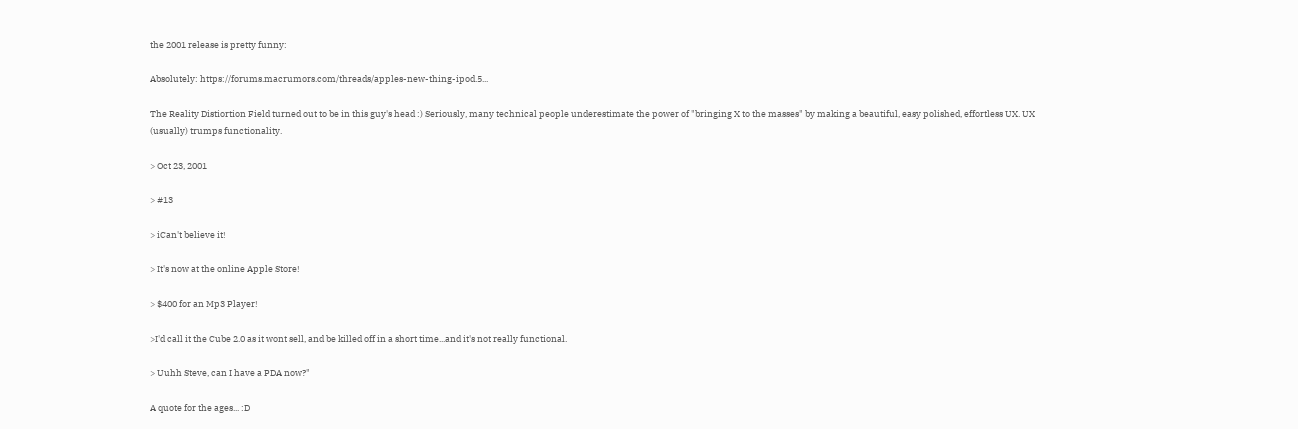the 2001 release is pretty funny:

Absolutely: https://forums.macrumors.com/threads/apples-new-thing-ipod.5...

The Reality Distiortion Field turned out to be in this guy's head :) Seriously, many technical people underestimate the power of "bringing X to the masses" by making a beautiful, easy polished, effortless UX. UX (usually) trumps functionality.

> Oct 23, 2001

> #13

> iCan't believe it!

> It's now at the online Apple Store!

> $400 for an Mp3 Player!

>I'd call it the Cube 2.0 as it wont sell, and be killed off in a short time...and it's not really functional.

> Uuhh Steve, can I have a PDA now?"

A quote for the ages... :D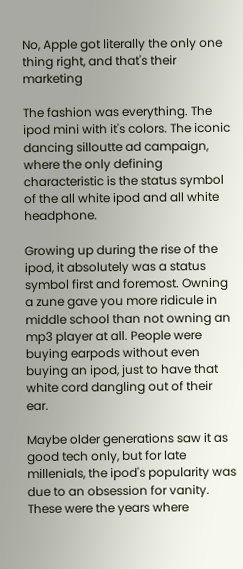No, Apple got literally the only one thing right, and that's their marketing

The fashion was everything. The ipod mini with it's colors. The iconic dancing silloutte ad campaign, where the only defining characteristic is the status symbol of the all white ipod and all white headphone.

Growing up during the rise of the ipod, it absolutely was a status symbol first and foremost. Owning a zune gave you more ridicule in middle school than not owning an mp3 player at all. People were buying earpods without even buying an ipod, just to have that white cord dangling out of their ear.

Maybe older generations saw it as good tech only, but for late millenials, the ipod's popularity was due to an obsession for vanity. These were the years where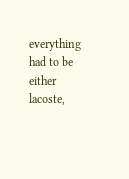everything had to be either lacoste,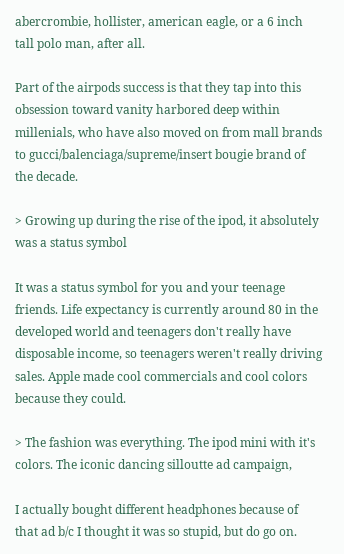abercrombie, hollister, american eagle, or a 6 inch tall polo man, after all.

Part of the airpods success is that they tap into this obsession toward vanity harbored deep within millenials, who have also moved on from mall brands to gucci/balenciaga/supreme/insert bougie brand of the decade.

> Growing up during the rise of the ipod, it absolutely was a status symbol

It was a status symbol for you and your teenage friends. Life expectancy is currently around 80 in the developed world and teenagers don't really have disposable income, so teenagers weren't really driving sales. Apple made cool commercials and cool colors because they could.

> The fashion was everything. The ipod mini with it's colors. The iconic dancing silloutte ad campaign,

I actually bought different headphones because of that ad b/c I thought it was so stupid, but do go on.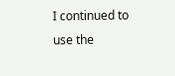I continued to use the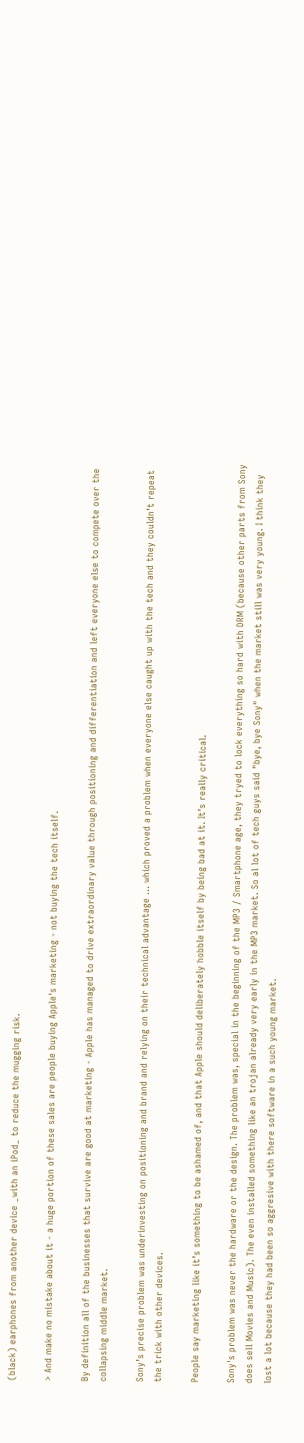(black) earphones from another device _with an iPod_ to reduce the mugging risk.

> And make no mistake about it - a huge portion of these sales are people buying Apple's marketing - not buying the tech itself.

By definition all of the businesses that survive are good at marketing - Apple has managed to drive extraordinary value through positioning and differentiation and left everyone else to compete over the collapsing middle market.

Sony’s precise problem was underinvesting on positioning and brand and relying on their technical advantage ... which proved a problem when everyone else caught up with the tech and they couldn’t repeat the trick with other devices.

People say marketing like it’s something to be ashamed of, and that Apple should deliberately hobble itself by being bad at it. It’s really critical.

Sony's problem was never the hardware or the design. The problem was, special in the beginning of the MP3 / Smartphone age, they tryed to lock everything so hard with DRM (because other parts from Sony does sell Movies and Music). The even installed something like an trojan already very early in the MP3 market. So al lot of tech guys said "bye, bye Sony" when the market still was very young. I think they lost a lot because they had been so aggresive with there software in a such young market.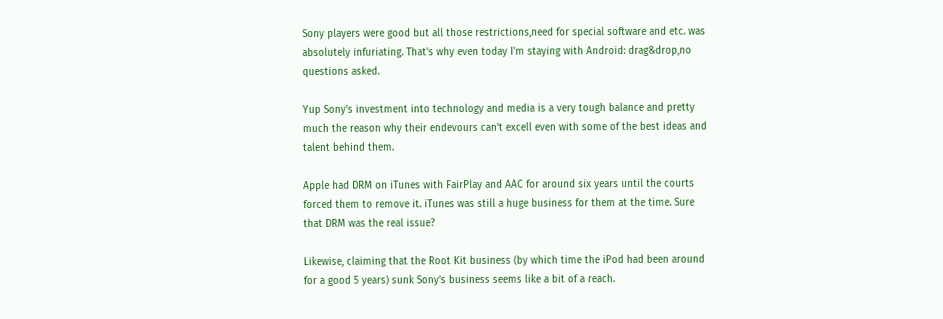Sony players were good but all those restrictions,need for special software and etc. was absolutely infuriating. That's why even today I'm staying with Android: drag&drop,no questions asked.

Yup Sony's investment into technology and media is a very tough balance and pretty much the reason why their endevours can't excell even with some of the best ideas and talent behind them.

Apple had DRM on iTunes with FairPlay and AAC for around six years until the courts forced them to remove it. iTunes was still a huge business for them at the time. Sure that DRM was the real issue?

Likewise, claiming that the Root Kit business (by which time the iPod had been around for a good 5 years) sunk Sony’s business seems like a bit of a reach.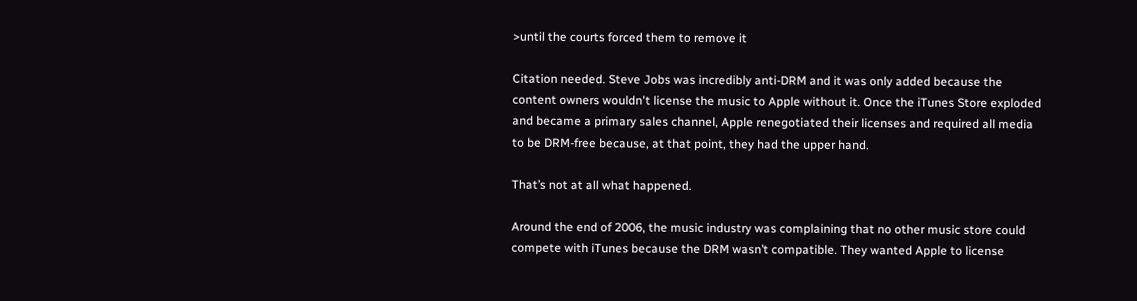>until the courts forced them to remove it

Citation needed. Steve Jobs was incredibly anti-DRM and it was only added because the content owners wouldn't license the music to Apple without it. Once the iTunes Store exploded and became a primary sales channel, Apple renegotiated their licenses and required all media to be DRM-free because, at that point, they had the upper hand.

That’s not at all what happened.

Around the end of 2006, the music industry was complaining that no other music store could compete with iTunes because the DRM wasn’t compatible. They wanted Apple to license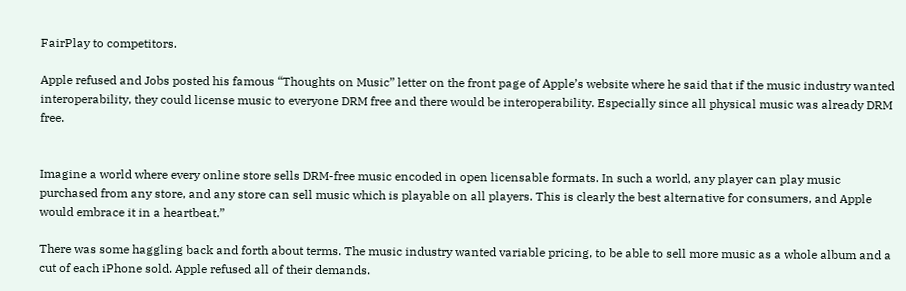FairPlay to competitors.

Apple refused and Jobs posted his famous “Thoughts on Music” letter on the front page of Apple’s website where he said that if the music industry wanted interoperability, they could license music to everyone DRM free and there would be interoperability. Especially since all physical music was already DRM free.


Imagine a world where every online store sells DRM-free music encoded in open licensable formats. In such a world, any player can play music purchased from any store, and any store can sell music which is playable on all players. This is clearly the best alternative for consumers, and Apple would embrace it in a heartbeat.”

There was some haggling back and forth about terms. The music industry wanted variable pricing, to be able to sell more music as a whole album and a cut of each iPhone sold. Apple refused all of their demands.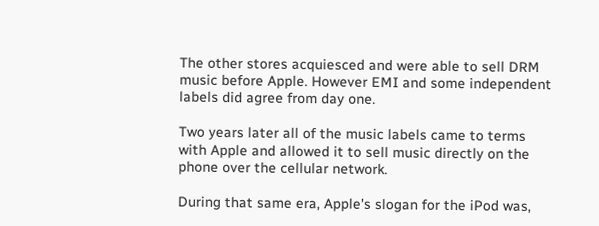The other stores acquiesced and were able to sell DRM music before Apple. However EMI and some independent labels did agree from day one.

Two years later all of the music labels came to terms with Apple and allowed it to sell music directly on the phone over the cellular network.

During that same era, Apple's slogan for the iPod was,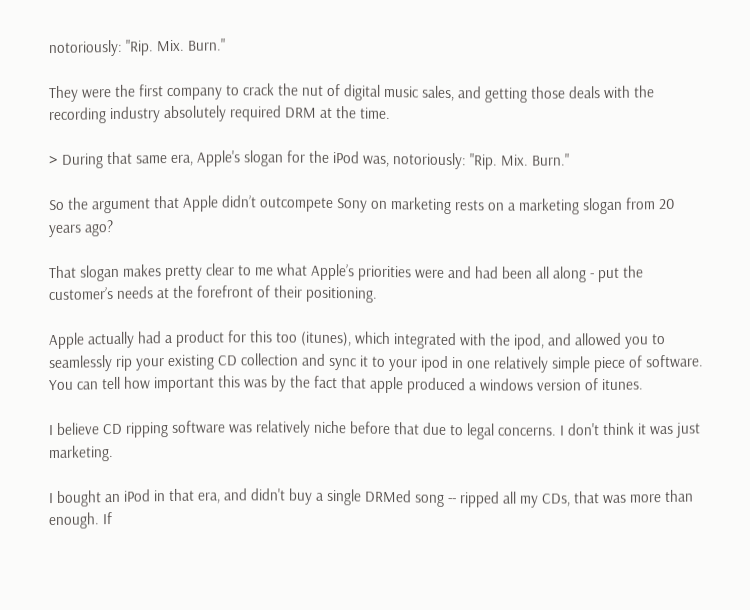notoriously: "Rip. Mix. Burn."

They were the first company to crack the nut of digital music sales, and getting those deals with the recording industry absolutely required DRM at the time.

> During that same era, Apple's slogan for the iPod was, notoriously: "Rip. Mix. Burn."

So the argument that Apple didn’t outcompete Sony on marketing rests on a marketing slogan from 20 years ago?

That slogan makes pretty clear to me what Apple’s priorities were and had been all along - put the customer’s needs at the forefront of their positioning.

Apple actually had a product for this too (itunes), which integrated with the ipod, and allowed you to seamlessly rip your existing CD collection and sync it to your ipod in one relatively simple piece of software. You can tell how important this was by the fact that apple produced a windows version of itunes.

I believe CD ripping software was relatively niche before that due to legal concerns. I don't think it was just marketing.

I bought an iPod in that era, and didn't buy a single DRMed song -- ripped all my CDs, that was more than enough. If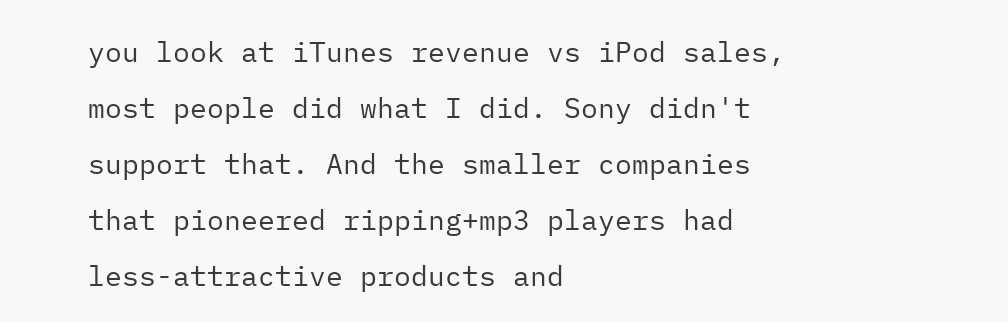you look at iTunes revenue vs iPod sales, most people did what I did. Sony didn't support that. And the smaller companies that pioneered ripping+mp3 players had less-attractive products and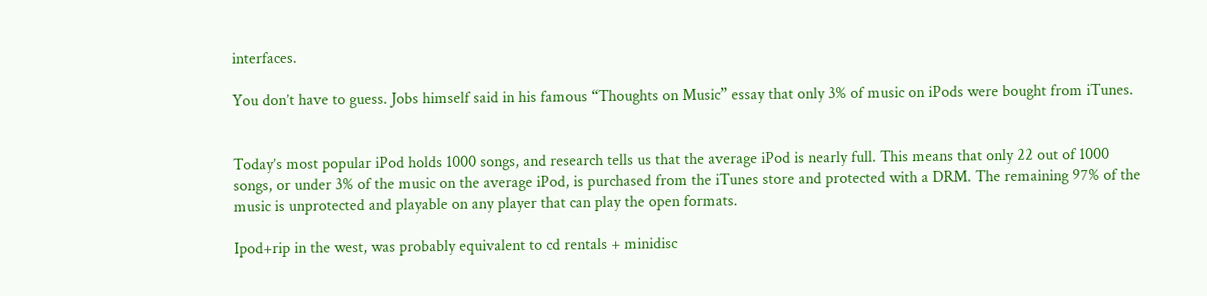interfaces.

You don’t have to guess. Jobs himself said in his famous “Thoughts on Music” essay that only 3% of music on iPods were bought from iTunes.


Today’s most popular iPod holds 1000 songs, and research tells us that the average iPod is nearly full. This means that only 22 out of 1000 songs, or under 3% of the music on the average iPod, is purchased from the iTunes store and protected with a DRM. The remaining 97% of the music is unprotected and playable on any player that can play the open formats.

Ipod+rip in the west, was probably equivalent to cd rentals + minidisc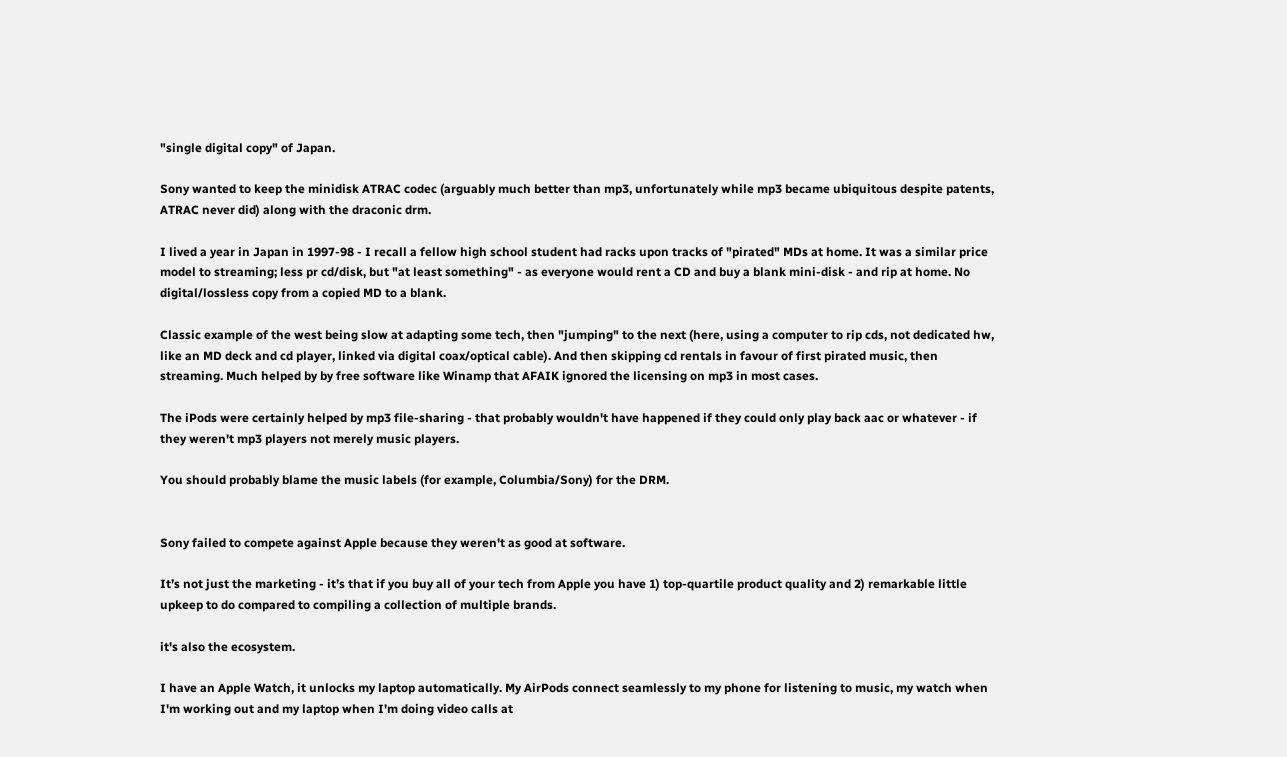"single digital copy" of Japan.

Sony wanted to keep the minidisk ATRAC codec (arguably much better than mp3, unfortunately while mp3 became ubiquitous despite patents, ATRAC never did) along with the draconic drm.

I lived a year in Japan in 1997-98 - I recall a fellow high school student had racks upon tracks of "pirated" MDs at home. It was a similar price model to streaming; less pr cd/disk, but "at least something" - as everyone would rent a CD and buy a blank mini-disk - and rip at home. No digital/lossless copy from a copied MD to a blank.

Classic example of the west being slow at adapting some tech, then "jumping" to the next (here, using a computer to rip cds, not dedicated hw, like an MD deck and cd player, linked via digital coax/optical cable). And then skipping cd rentals in favour of first pirated music, then streaming. Much helped by by free software like Winamp that AFAIK ignored the licensing on mp3 in most cases.

The iPods were certainly helped by mp3 file-sharing - that probably wouldn't have happened if they could only play back aac or whatever - if they weren't mp3 players not merely music players.

You should probably blame the music labels (for example, Columbia/Sony) for the DRM.


Sony failed to compete against Apple because they weren't as good at software.

It’s not just the marketing - it’s that if you buy all of your tech from Apple you have 1) top-quartile product quality and 2) remarkable little upkeep to do compared to compiling a collection of multiple brands.

it's also the ecosystem.

I have an Apple Watch, it unlocks my laptop automatically. My AirPods connect seamlessly to my phone for listening to music, my watch when I'm working out and my laptop when I'm doing video calls at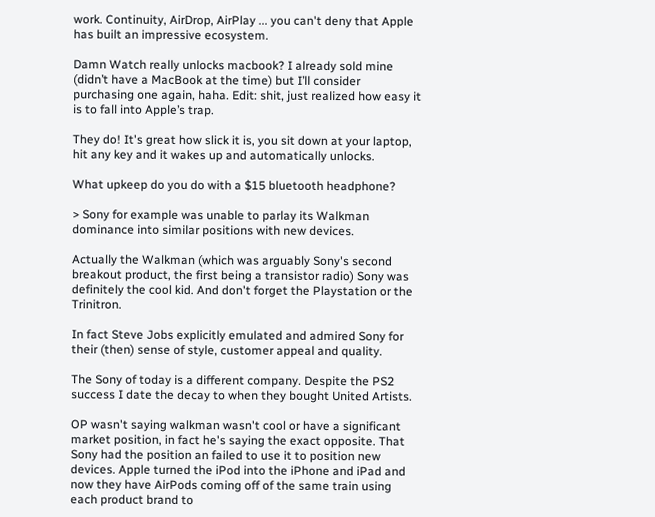work. Continuity, AirDrop, AirPlay ... you can't deny that Apple has built an impressive ecosystem.

Damn Watch really unlocks macbook? I already sold mine (didn’t have a MacBook at the time) but I’ll consider purchasing one again, haha. Edit: shit, just realized how easy it is to fall into Apple’s trap.

They do! It's great how slick it is, you sit down at your laptop, hit any key and it wakes up and automatically unlocks.

What upkeep do you do with a $15 bluetooth headphone?

> Sony for example was unable to parlay its Walkman dominance into similar positions with new devices.

Actually the Walkman (which was arguably Sony's second breakout product, the first being a transistor radio) Sony was definitely the cool kid. And don't forget the Playstation or the Trinitron.

In fact Steve Jobs explicitly emulated and admired Sony for their (then) sense of style, customer appeal and quality.

The Sony of today is a different company. Despite the PS2 success I date the decay to when they bought United Artists.

OP wasn't saying walkman wasn't cool or have a significant market position, in fact he's saying the exact opposite. That Sony had the position an failed to use it to position new devices. Apple turned the iPod into the iPhone and iPad and now they have AirPods coming off of the same train using each product brand to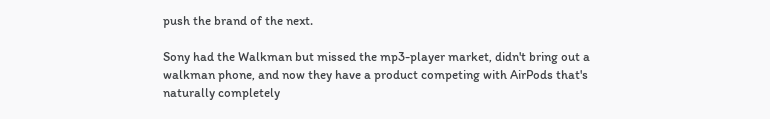push the brand of the next.

Sony had the Walkman but missed the mp3-player market, didn't bring out a walkman phone, and now they have a product competing with AirPods that's naturally completely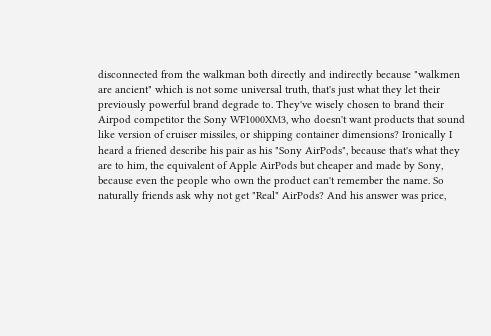disconnected from the walkman both directly and indirectly because "walkmen are ancient" which is not some universal truth, that's just what they let their previously powerful brand degrade to. They've wisely chosen to brand their Airpod competitor the Sony WF1000XM3, who doesn't want products that sound like version of cruiser missiles, or shipping container dimensions? Ironically I heard a friened describe his pair as his "Sony AirPods", because that's what they are to him, the equivalent of Apple AirPods but cheaper and made by Sony, because even the people who own the product can't remember the name. So naturally friends ask why not get "Real" AirPods? And his answer was price,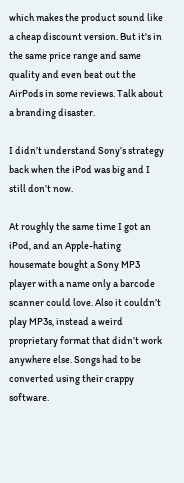which makes the product sound like a cheap discount version. But it's in the same price range and same quality and even beat out the AirPods in some reviews. Talk about a branding disaster.

I didn’t understand Sony’s strategy back when the iPod was big and I still don’t now.

At roughly the same time I got an iPod, and an Apple-hating housemate bought a Sony MP3 player with a name only a barcode scanner could love. Also it couldn’t play MP3s, instead a weird proprietary format that didn’t work anywhere else. Songs had to be converted using their crappy software.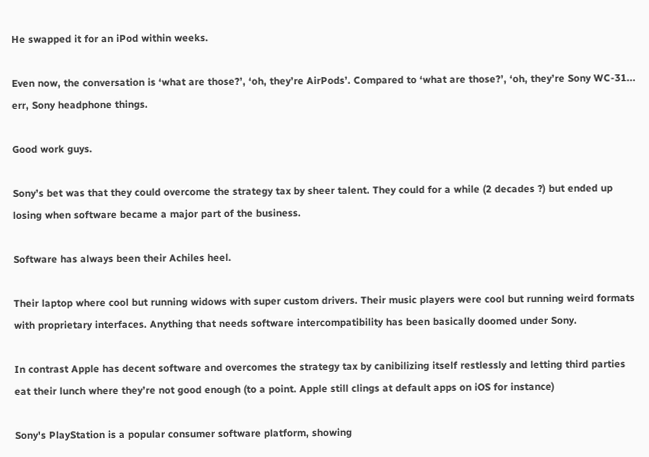He swapped it for an iPod within weeks.

Even now, the conversation is ‘what are those?’, ‘oh, they’re AirPods’. Compared to ‘what are those?’, ‘oh, they’re Sony WC-31... err, Sony headphone things.

Good work guys.

Sony’s bet was that they could overcome the strategy tax by sheer talent. They could for a while (2 decades ?) but ended up losing when software became a major part of the business.

Software has always been their Achiles heel.

Their laptop where cool but running widows with super custom drivers. Their music players were cool but running weird formats with proprietary interfaces. Anything that needs software intercompatibility has been basically doomed under Sony.

In contrast Apple has decent software and overcomes the strategy tax by canibilizing itself restlessly and letting third parties eat their lunch where they’re not good enough (to a point. Apple still clings at default apps on iOS for instance)

Sony's PlayStation is a popular consumer software platform, showing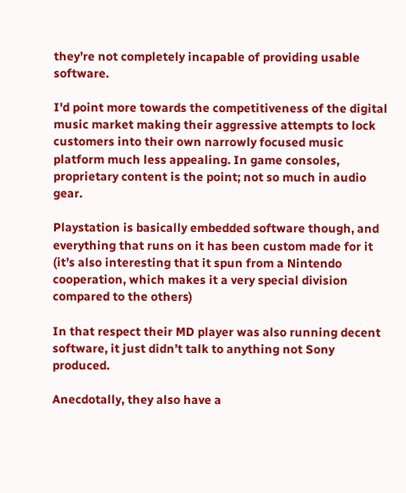they’re not completely incapable of providing usable software.

I'd point more towards the competitiveness of the digital music market making their aggressive attempts to lock customers into their own narrowly focused music platform much less appealing. In game consoles, proprietary content is the point; not so much in audio gear.

Playstation is basically embedded software though, and everything that runs on it has been custom made for it (it’s also interesting that it spun from a Nintendo cooperation, which makes it a very special division compared to the others)

In that respect their MD player was also running decent software, it just didn’t talk to anything not Sony produced.

Anecdotally, they also have a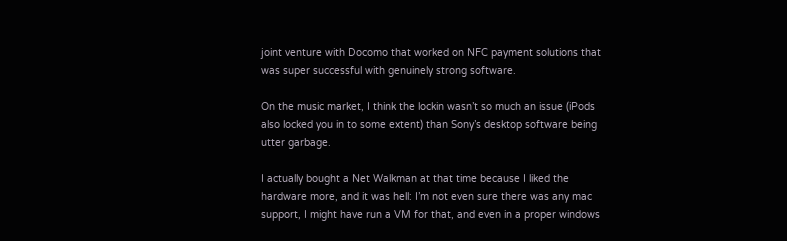joint venture with Docomo that worked on NFC payment solutions that was super successful with genuinely strong software.

On the music market, I think the lockin wasn’t so much an issue (iPods also locked you in to some extent) than Sony’s desktop software being utter garbage.

I actually bought a Net Walkman at that time because I liked the hardware more, and it was hell: I’m not even sure there was any mac support, I might have run a VM for that, and even in a proper windows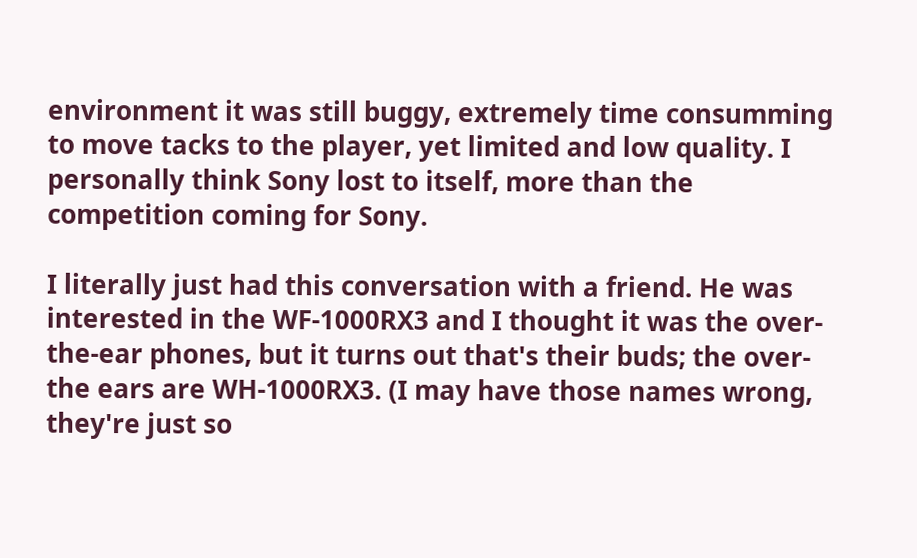environment it was still buggy, extremely time consumming to move tacks to the player, yet limited and low quality. I personally think Sony lost to itself, more than the competition coming for Sony.

I literally just had this conversation with a friend. He was interested in the WF-1000RX3 and I thought it was the over-the-ear phones, but it turns out that's their buds; the over-the ears are WH-1000RX3. (I may have those names wrong, they're just so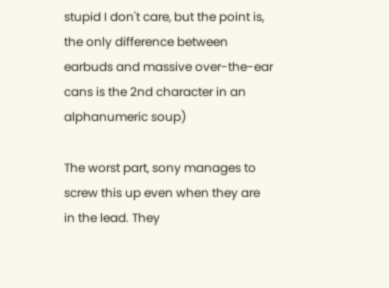stupid I don't care, but the point is, the only difference between earbuds and massive over-the-ear cans is the 2nd character in an alphanumeric soup)

The worst part, sony manages to screw this up even when they are in the lead. They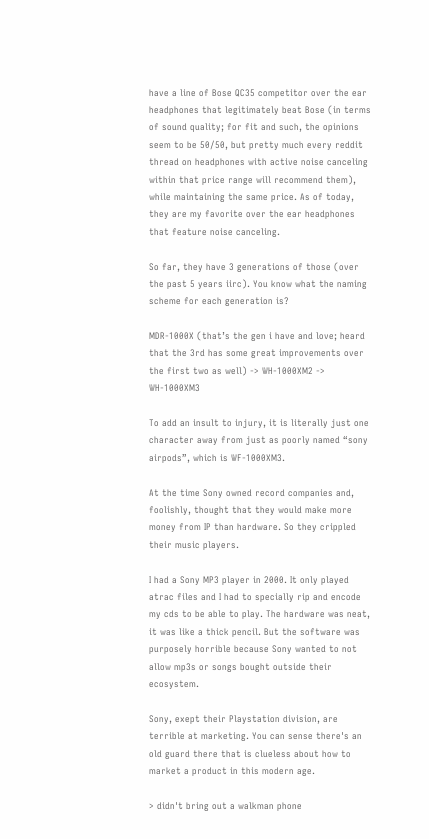have a line of Bose QC35 competitor over the ear headphones that legitimately beat Bose (in terms of sound quality; for fit and such, the opinions seem to be 50/50, but pretty much every reddit thread on headphones with active noise canceling within that price range will recommend them), while maintaining the same price. As of today, they are my favorite over the ear headphones that feature noise canceling.

So far, they have 3 generations of those (over the past 5 years iirc). You know what the naming scheme for each generation is?

MDR-1000X (that’s the gen i have and love; heard that the 3rd has some great improvements over the first two as well) -> WH-1000XM2 -> WH-1000XM3

To add an insult to injury, it is literally just one character away from just as poorly named “sony airpods”, which is WF-1000XM3.

At the time Sony owned record companies and, foolishly, thought that they would make more money from IP than hardware. So they crippled their music players.

I had a Sony MP3 player in 2000. It only played atrac files and I had to specially rip and encode my cds to be able to play. The hardware was neat, it was like a thick pencil. But the software was purposely horrible because Sony wanted to not allow mp3s or songs bought outside their ecosystem.

Sony, exept their Playstation division, are terrible at marketing. You can sense there's an old guard there that is clueless about how to market a product in this modern age.

> didn't bring out a walkman phone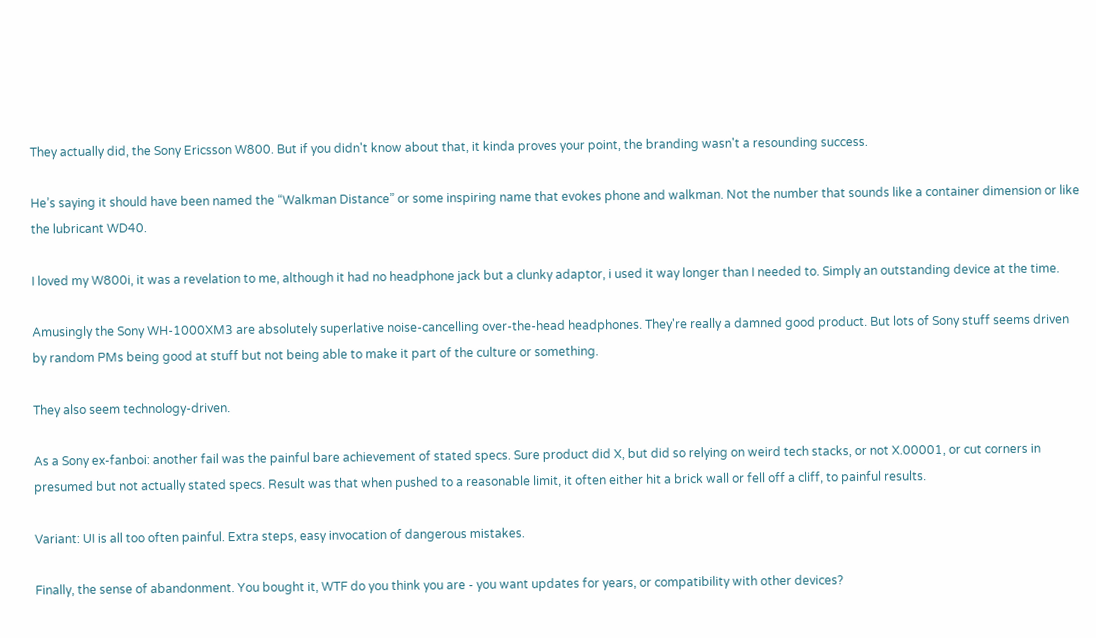They actually did, the Sony Ericsson W800. But if you didn't know about that, it kinda proves your point, the branding wasn't a resounding success.

He’s saying it should have been named the “Walkman Distance” or some inspiring name that evokes phone and walkman. Not the number that sounds like a container dimension or like the lubricant WD40.

I loved my W800i, it was a revelation to me, although it had no headphone jack but a clunky adaptor, i used it way longer than I needed to. Simply an outstanding device at the time.

Amusingly the Sony WH-1000XM3 are absolutely superlative noise-cancelling over-the-head headphones. They're really a damned good product. But lots of Sony stuff seems driven by random PMs being good at stuff but not being able to make it part of the culture or something.

They also seem technology-driven.

As a Sony ex-fanboi: another fail was the painful bare achievement of stated specs. Sure product did X, but did so relying on weird tech stacks, or not X.00001, or cut corners in presumed but not actually stated specs. Result was that when pushed to a reasonable limit, it often either hit a brick wall or fell off a cliff, to painful results.

Variant: UI is all too often painful. Extra steps, easy invocation of dangerous mistakes.

Finally, the sense of abandonment. You bought it, WTF do you think you are - you want updates for years, or compatibility with other devices?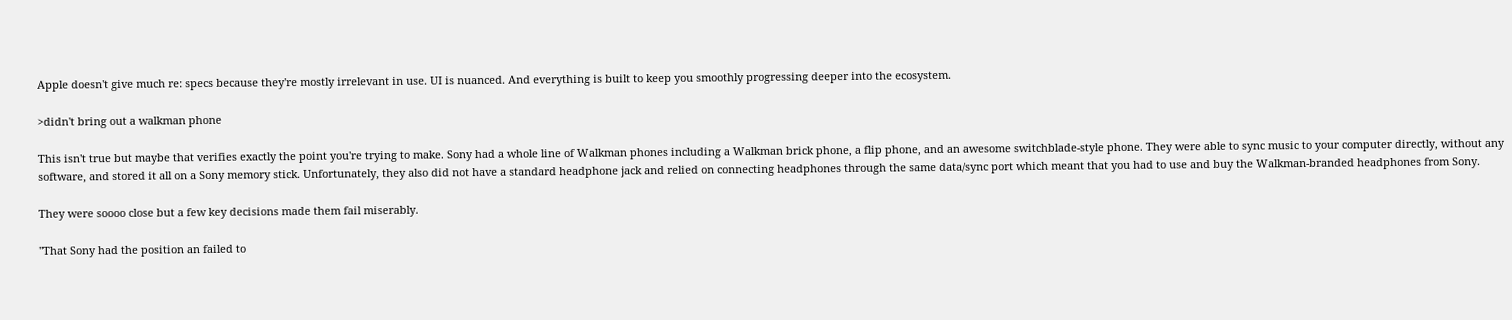Apple doesn't give much re: specs because they're mostly irrelevant in use. UI is nuanced. And everything is built to keep you smoothly progressing deeper into the ecosystem.

>didn't bring out a walkman phone

This isn't true but maybe that verifies exactly the point you're trying to make. Sony had a whole line of Walkman phones including a Walkman brick phone, a flip phone, and an awesome switchblade-style phone. They were able to sync music to your computer directly, without any software, and stored it all on a Sony memory stick. Unfortunately, they also did not have a standard headphone jack and relied on connecting headphones through the same data/sync port which meant that you had to use and buy the Walkman-branded headphones from Sony.

They were soooo close but a few key decisions made them fail miserably.

"That Sony had the position an failed to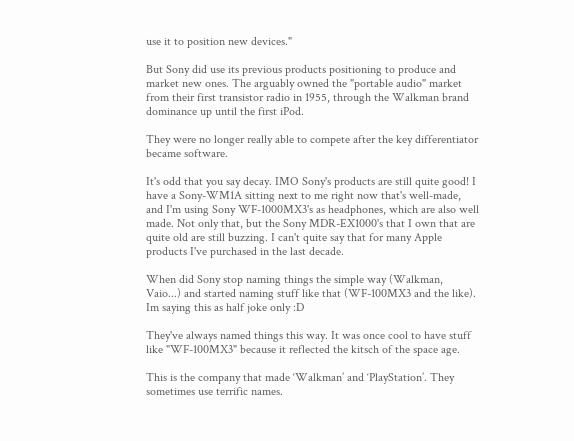use it to position new devices."

But Sony did use its previous products positioning to produce and market new ones. The arguably owned the "portable audio" market from their first transistor radio in 1955, through the Walkman brand dominance up until the first iPod.

They were no longer really able to compete after the key differentiator became software.

It's odd that you say decay. IMO Sony's products are still quite good! I have a Sony-WM1A sitting next to me right now that's well-made, and I'm using Sony WF-1000MX3's as headphones, which are also well made. Not only that, but the Sony MDR-EX1000's that I own that are quite old are still buzzing. I can't quite say that for many Apple products I've purchased in the last decade.

When did Sony stop naming things the simple way (Walkman, Vaio...) and started naming stuff like that (WF-100MX3 and the like). Im saying this as half joke only :D

They've always named things this way. It was once cool to have stuff like "WF-100MX3" because it reflected the kitsch of the space age.

This is the company that made ‘Walkman’ and ‘PlayStation’. They sometimes use terrific names.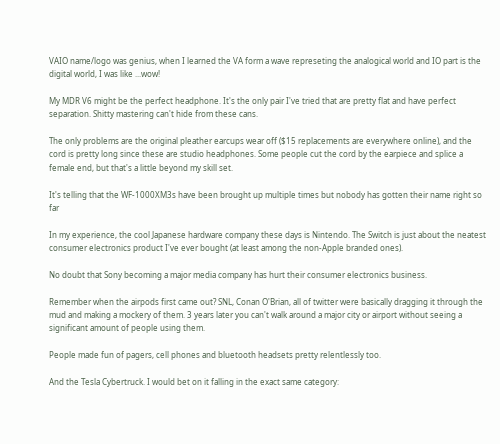VAIO name/logo was genius, when I learned the VA form a wave represeting the analogical world and IO part is the digital world, I was like ...wow!

My MDR V6 might be the perfect headphone. It's the only pair I've tried that are pretty flat and have perfect separation. Shitty mastering can't hide from these cans.

The only problems are the original pleather earcups wear off ($15 replacements are everywhere online), and the cord is pretty long since these are studio headphones. Some people cut the cord by the earpiece and splice a female end, but that's a little beyond my skill set.

It's telling that the WF-1000XM3s have been brought up multiple times but nobody has gotten their name right so far

In my experience, the cool Japanese hardware company these days is Nintendo. The Switch is just about the neatest consumer electronics product I've ever bought (at least among the non-Apple branded ones).

No doubt that Sony becoming a major media company has hurt their consumer electronics business.

Remember when the airpods first came out? SNL, Conan O'Brian, all of twitter were basically dragging it through the mud and making a mockery of them. 3 years later you can't walk around a major city or airport without seeing a significant amount of people using them.

People made fun of pagers, cell phones and bluetooth headsets pretty relentlessly too.

And the Tesla Cybertruck. I would bet on it falling in the exact same category: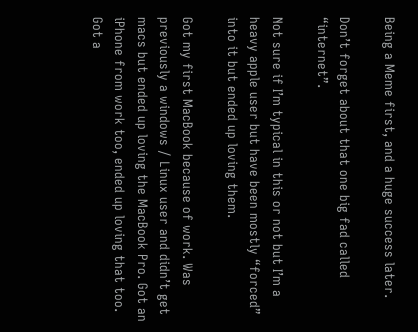Being a Meme first, and a huge success later.

Don’t forget about that one big fad called “internet”.

Not sure if I’m typical in this or not but I’m a heavy apple user but have been mostly “forced” into it but ended up loving them.

Got my first MacBook because of work. Was previously a windows / Linux user and didn’t get macs but ended up loving the MacBook Pro. Got an iPhone from work too, ended up loving that too. Got a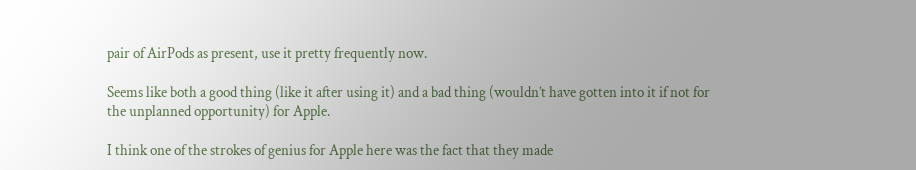pair of AirPods as present, use it pretty frequently now.

Seems like both a good thing (like it after using it) and a bad thing (wouldn’t have gotten into it if not for the unplanned opportunity) for Apple.

I think one of the strokes of genius for Apple here was the fact that they made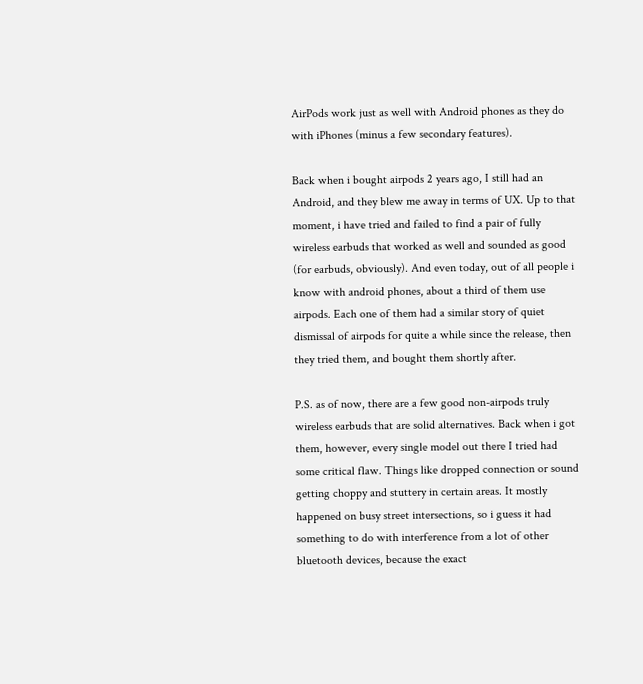AirPods work just as well with Android phones as they do with iPhones (minus a few secondary features).

Back when i bought airpods 2 years ago, I still had an Android, and they blew me away in terms of UX. Up to that moment, i have tried and failed to find a pair of fully wireless earbuds that worked as well and sounded as good (for earbuds, obviously). And even today, out of all people i know with android phones, about a third of them use airpods. Each one of them had a similar story of quiet dismissal of airpods for quite a while since the release, then they tried them, and bought them shortly after.

P.S. as of now, there are a few good non-airpods truly wireless earbuds that are solid alternatives. Back when i got them, however, every single model out there I tried had some critical flaw. Things like dropped connection or sound getting choppy and stuttery in certain areas. It mostly happened on busy street intersections, so i guess it had something to do with interference from a lot of other bluetooth devices, because the exact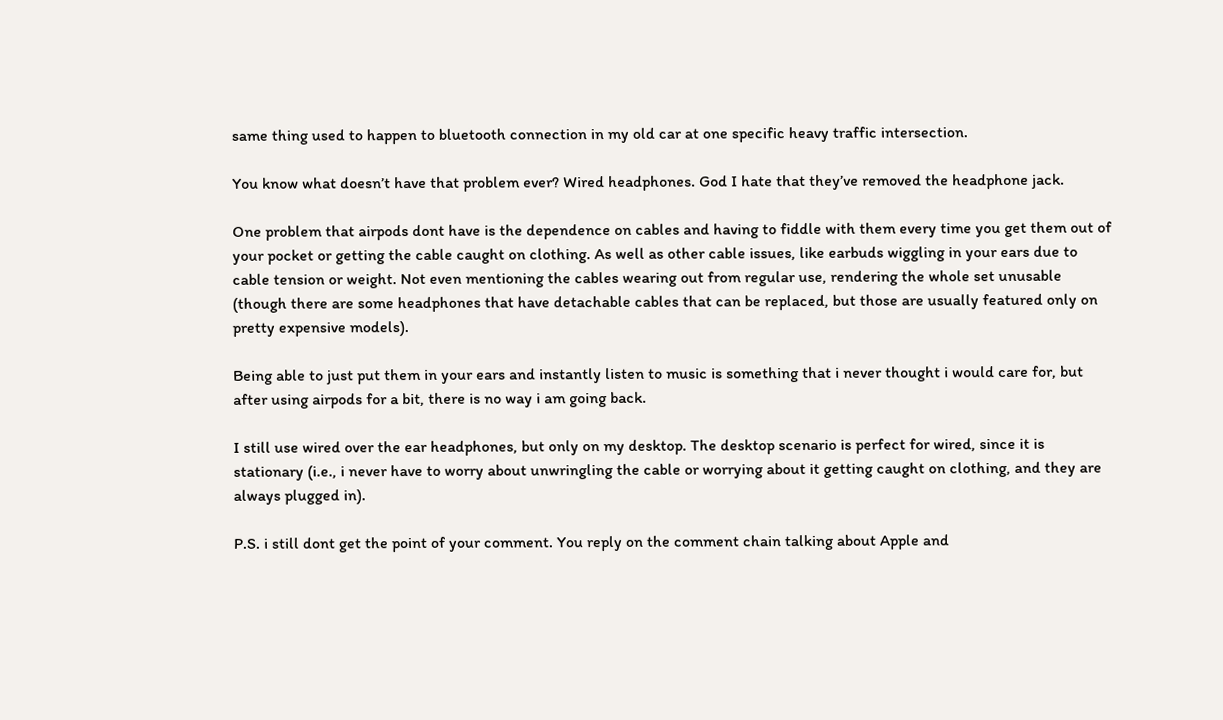same thing used to happen to bluetooth connection in my old car at one specific heavy traffic intersection.

You know what doesn’t have that problem ever? Wired headphones. God I hate that they’ve removed the headphone jack.

One problem that airpods dont have is the dependence on cables and having to fiddle with them every time you get them out of your pocket or getting the cable caught on clothing. As well as other cable issues, like earbuds wiggling in your ears due to cable tension or weight. Not even mentioning the cables wearing out from regular use, rendering the whole set unusable (though there are some headphones that have detachable cables that can be replaced, but those are usually featured only on pretty expensive models).

Being able to just put them in your ears and instantly listen to music is something that i never thought i would care for, but after using airpods for a bit, there is no way i am going back.

I still use wired over the ear headphones, but only on my desktop. The desktop scenario is perfect for wired, since it is stationary (i.e., i never have to worry about unwringling the cable or worrying about it getting caught on clothing, and they are always plugged in).

P.S. i still dont get the point of your comment. You reply on the comment chain talking about Apple and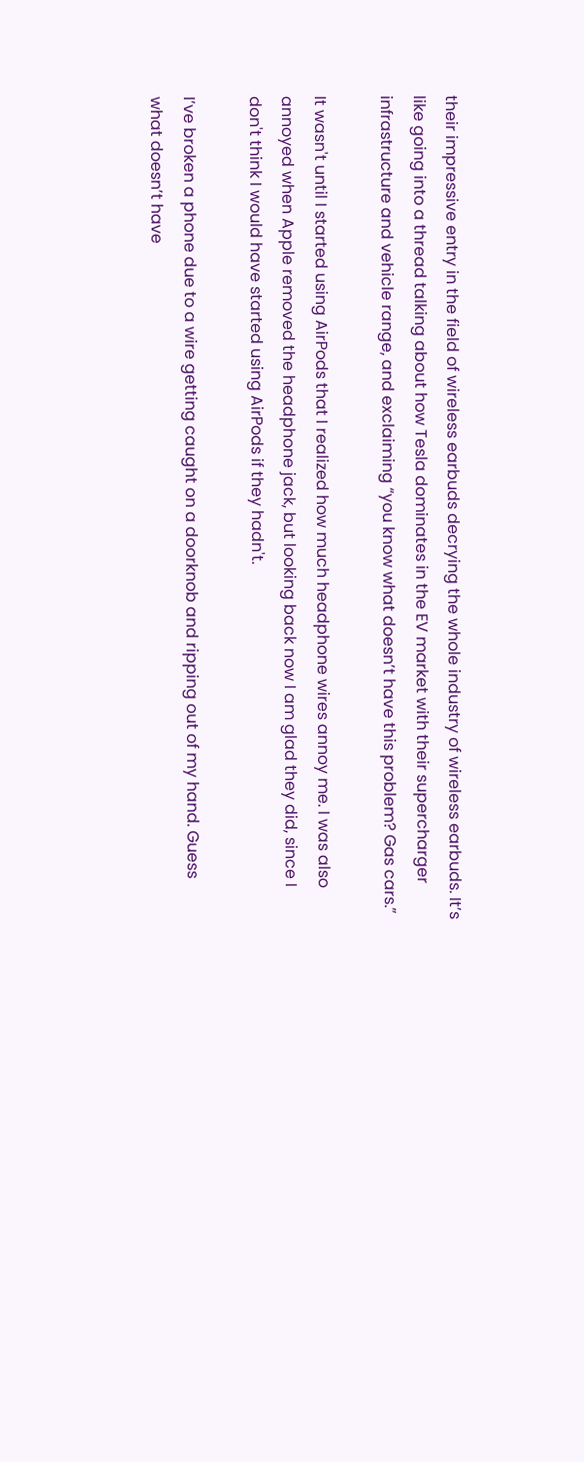their impressive entry in the field of wireless earbuds decrying the whole industry of wireless earbuds. It’s like going into a thread talking about how Tesla dominates in the EV market with their supercharger infrastructure and vehicle range, and exclaiming “you know what doesn’t have this problem? Gas cars.”

It wasn't until I started using AirPods that I realized how much headphone wires annoy me. I was also annoyed when Apple removed the headphone jack, but looking back now I am glad they did, since I don't think I would have started using AirPods if they hadn't.

I’ve broken a phone due to a wire getting caught on a doorknob and ripping out of my hand. Guess what doesn’t have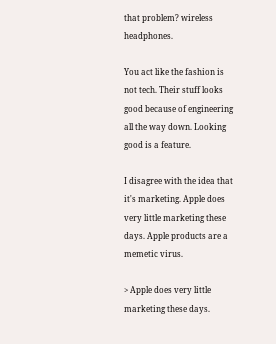that problem? wireless headphones.

You act like the fashion is not tech. Their stuff looks good because of engineering all the way down. Looking good is a feature.

I disagree with the idea that it's marketing. Apple does very little marketing these days. Apple products are a memetic virus.

> Apple does very little marketing these days.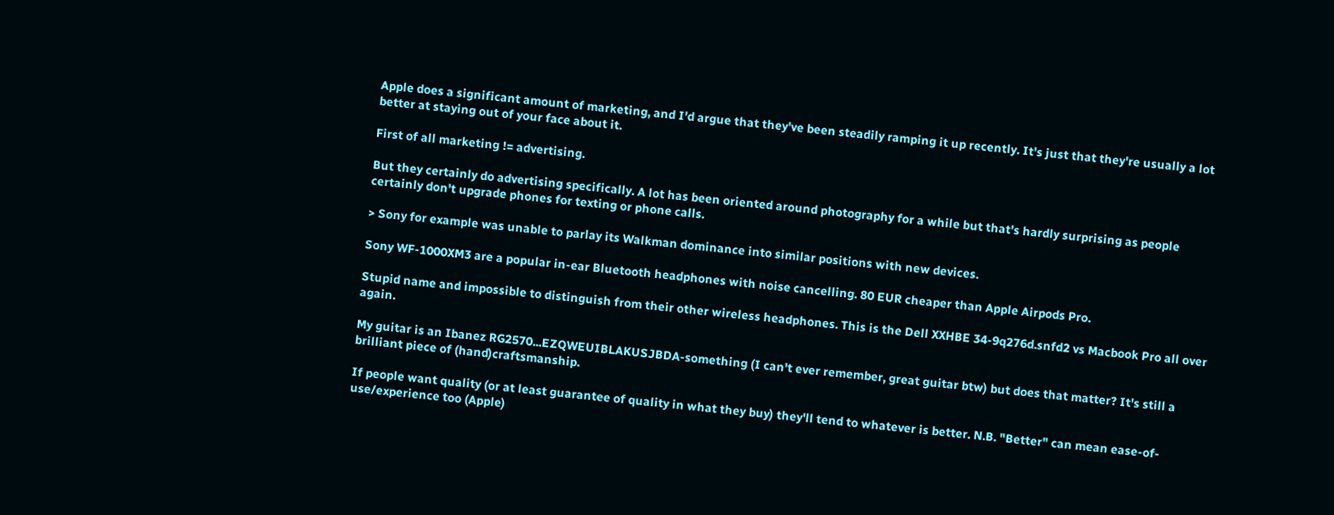Apple does a significant amount of marketing, and I'd argue that they've been steadily ramping it up recently. It's just that they're usually a lot better at staying out of your face about it.

First of all marketing != advertising.

But they certainly do advertising specifically. A lot has been oriented around photography for a while but that's hardly surprising as people certainly don't upgrade phones for texting or phone calls.

> Sony for example was unable to parlay its Walkman dominance into similar positions with new devices.

Sony WF-1000XM3 are a popular in-ear Bluetooth headphones with noise cancelling. 80 EUR cheaper than Apple Airpods Pro.

Stupid name and impossible to distinguish from their other wireless headphones. This is the Dell XXHBE 34-9q276d.snfd2 vs Macbook Pro all over again.

My guitar is an Ibanez RG2570...EZQWEUIBLAKUSJBDA-something (I can't ever remember, great guitar btw) but does that matter? It's still a brilliant piece of (hand)craftsmanship.

If people want quality (or at least guarantee of quality in what they buy) they'll tend to whatever is better. N.B. "Better" can mean ease-of-use/experience too (Apple)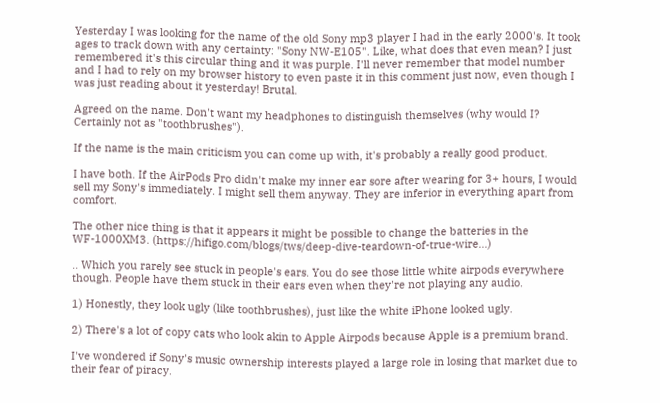Yesterday I was looking for the name of the old Sony mp3 player I had in the early 2000's. It took ages to track down with any certainty: "Sony NW-E105". Like, what does that even mean? I just remembered it's this circular thing and it was purple. I'll never remember that model number and I had to rely on my browser history to even paste it in this comment just now, even though I was just reading about it yesterday! Brutal.

Agreed on the name. Don't want my headphones to distinguish themselves (why would I? Certainly not as "toothbrushes").

If the name is the main criticism you can come up with, it's probably a really good product.

I have both. If the AirPods Pro didn't make my inner ear sore after wearing for 3+ hours, I would sell my Sony's immediately. I might sell them anyway. They are inferior in everything apart from comfort.

The other nice thing is that it appears it might be possible to change the batteries in the WF-1000XM3. (https://hifigo.com/blogs/tws/deep-dive-teardown-of-true-wire...)

.. Which you rarely see stuck in people's ears. You do see those little white airpods everywhere though. People have them stuck in their ears even when they're not playing any audio.

1) Honestly, they look ugly (like toothbrushes), just like the white iPhone looked ugly.

2) There's a lot of copy cats who look akin to Apple Airpods because Apple is a premium brand.

I've wondered if Sony's music ownership interests played a large role in losing that market due to their fear of piracy.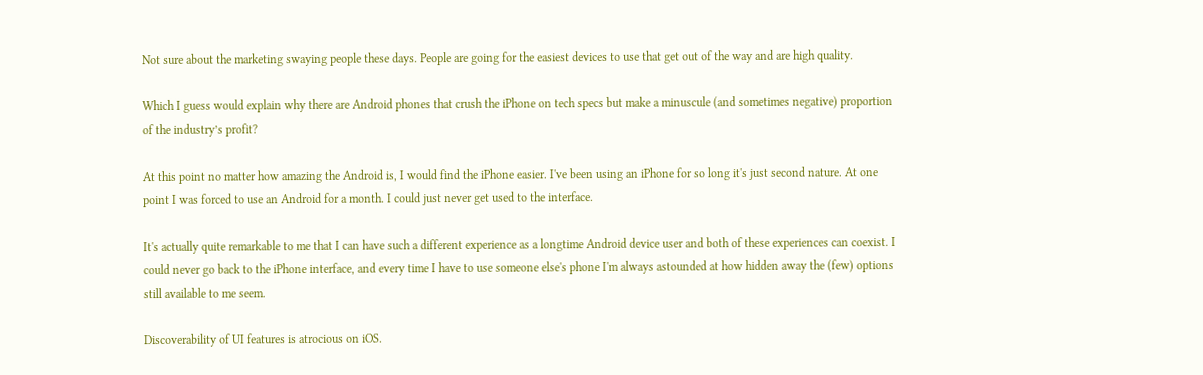Not sure about the marketing swaying people these days. People are going for the easiest devices to use that get out of the way and are high quality.

Which I guess would explain why there are Android phones that crush the iPhone on tech specs but make a minuscule (and sometimes negative) proportion of the industry’s profit?

At this point no matter how amazing the Android is, I would find the iPhone easier. I've been using an iPhone for so long it's just second nature. At one point I was forced to use an Android for a month. I could just never get used to the interface.

It's actually quite remarkable to me that I can have such a different experience as a longtime Android device user and both of these experiences can coexist. I could never go back to the iPhone interface, and every time I have to use someone else's phone I'm always astounded at how hidden away the (few) options still available to me seem.

Discoverability of UI features is atrocious on iOS.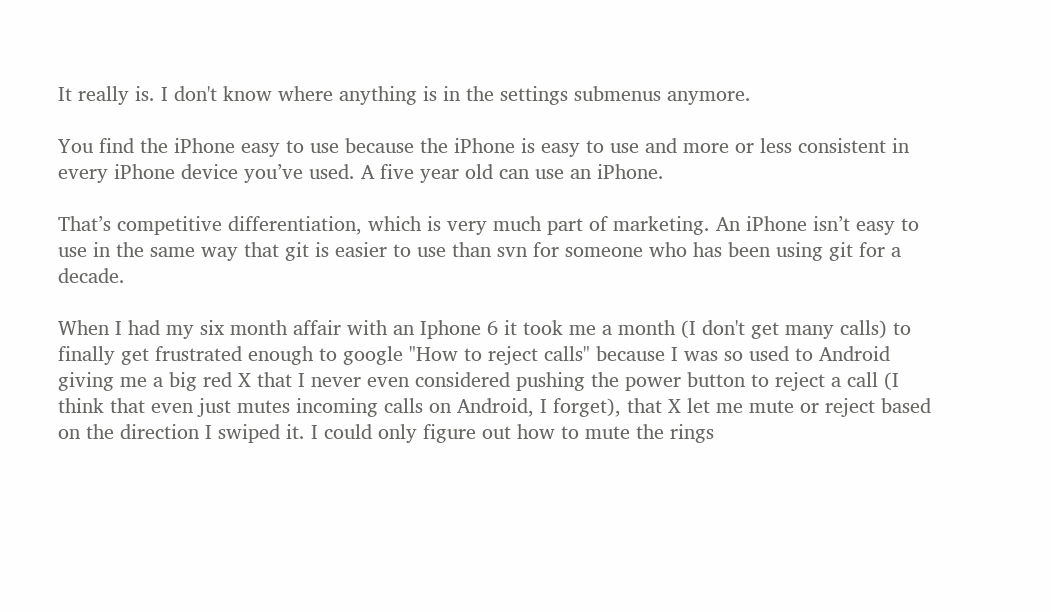It really is. I don't know where anything is in the settings submenus anymore.

You find the iPhone easy to use because the iPhone is easy to use and more or less consistent in every iPhone device you’ve used. A five year old can use an iPhone.

That’s competitive differentiation, which is very much part of marketing. An iPhone isn’t easy to use in the same way that git is easier to use than svn for someone who has been using git for a decade.

When I had my six month affair with an Iphone 6 it took me a month (I don't get many calls) to finally get frustrated enough to google "How to reject calls" because I was so used to Android giving me a big red X that I never even considered pushing the power button to reject a call (I think that even just mutes incoming calls on Android, I forget), that X let me mute or reject based on the direction I swiped it. I could only figure out how to mute the rings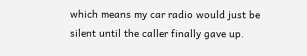which means my car radio would just be silent until the caller finally gave up.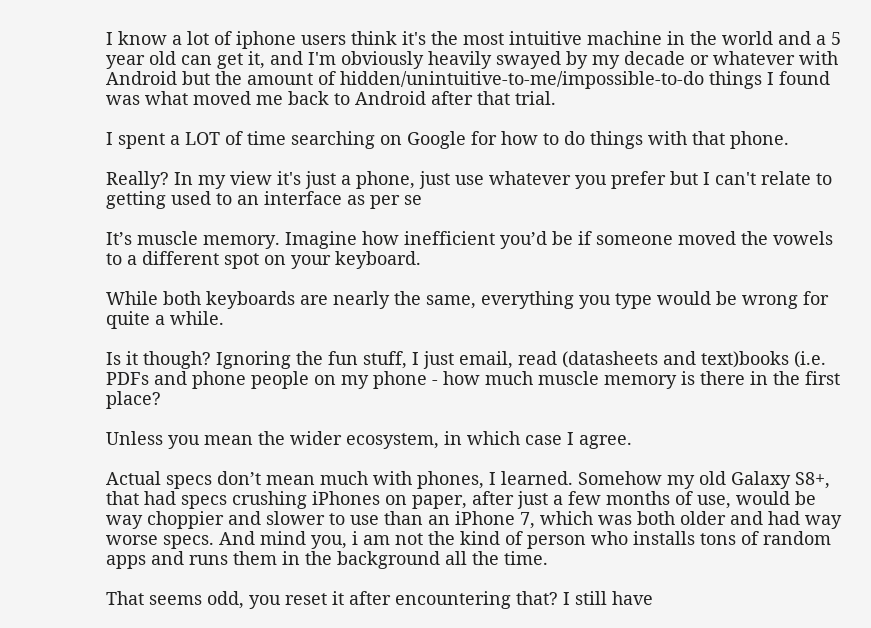I know a lot of iphone users think it's the most intuitive machine in the world and a 5 year old can get it, and I'm obviously heavily swayed by my decade or whatever with Android but the amount of hidden/unintuitive-to-me/impossible-to-do things I found was what moved me back to Android after that trial.

I spent a LOT of time searching on Google for how to do things with that phone.

Really? In my view it's just a phone, just use whatever you prefer but I can't relate to getting used to an interface as per se

It’s muscle memory. Imagine how inefficient you’d be if someone moved the vowels to a different spot on your keyboard.

While both keyboards are nearly the same, everything you type would be wrong for quite a while.

Is it though? Ignoring the fun stuff, I just email, read (datasheets and text)books (i.e. PDFs and phone people on my phone - how much muscle memory is there in the first place?

Unless you mean the wider ecosystem, in which case I agree.

Actual specs don’t mean much with phones, I learned. Somehow my old Galaxy S8+, that had specs crushing iPhones on paper, after just a few months of use, would be way choppier and slower to use than an iPhone 7, which was both older and had way worse specs. And mind you, i am not the kind of person who installs tons of random apps and runs them in the background all the time.

That seems odd, you reset it after encountering that? I still have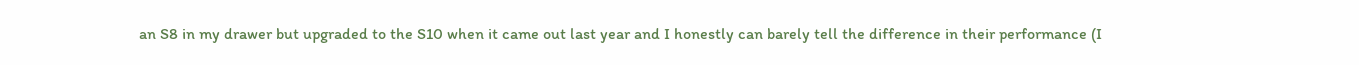an S8 in my drawer but upgraded to the S10 when it came out last year and I honestly can barely tell the difference in their performance (I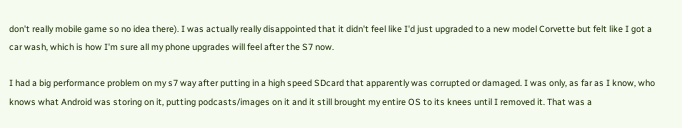don't really mobile game so no idea there). I was actually really disappointed that it didn't feel like I'd just upgraded to a new model Corvette but felt like I got a car wash, which is how I'm sure all my phone upgrades will feel after the S7 now.

I had a big performance problem on my s7 way after putting in a high speed SDcard that apparently was corrupted or damaged. I was only, as far as I know, who knows what Android was storing on it, putting podcasts/images on it and it still brought my entire OS to its knees until I removed it. That was a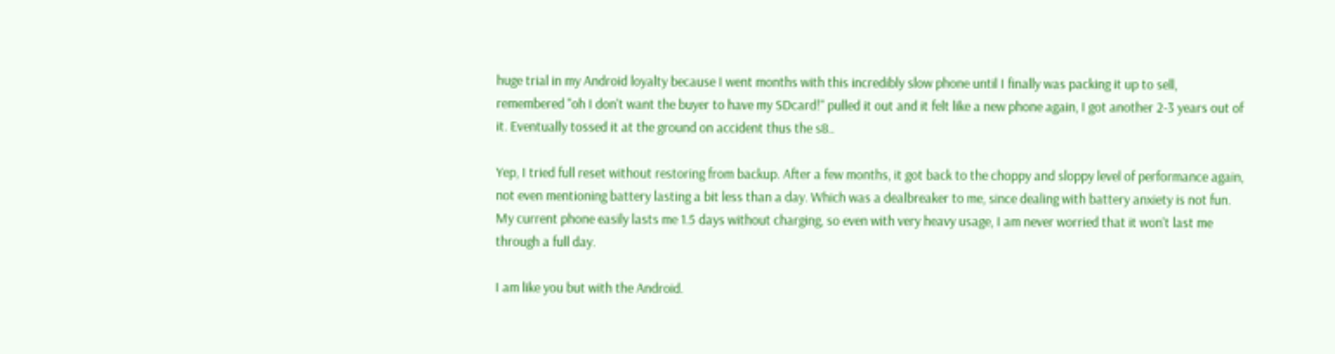huge trial in my Android loyalty because I went months with this incredibly slow phone until I finally was packing it up to sell, remembered "oh I don't want the buyer to have my SDcard!" pulled it out and it felt like a new phone again, I got another 2-3 years out of it. Eventually tossed it at the ground on accident thus the s8..

Yep, I tried full reset without restoring from backup. After a few months, it got back to the choppy and sloppy level of performance again, not even mentioning battery lasting a bit less than a day. Which was a dealbreaker to me, since dealing with battery anxiety is not fun. My current phone easily lasts me 1.5 days without charging, so even with very heavy usage, I am never worried that it won't last me through a full day.

I am like you but with the Android.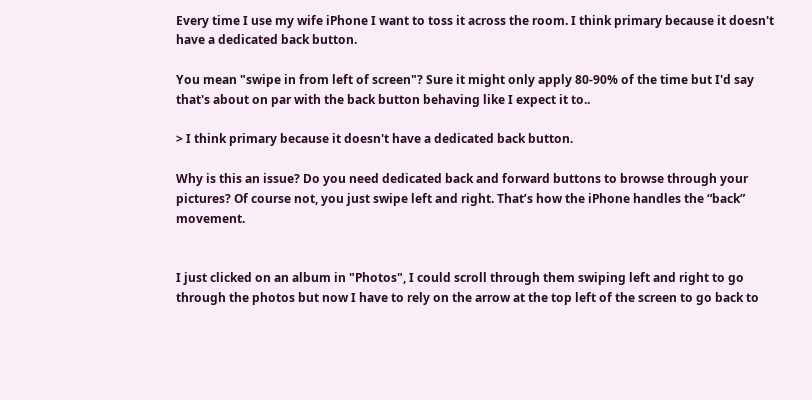Every time I use my wife iPhone I want to toss it across the room. I think primary because it doesn't have a dedicated back button.

You mean "swipe in from left of screen"? Sure it might only apply 80-90% of the time but I'd say that's about on par with the back button behaving like I expect it to..

> I think primary because it doesn't have a dedicated back button.

Why is this an issue? Do you need dedicated back and forward buttons to browse through your pictures? Of course not, you just swipe left and right. That’s how the iPhone handles the “back” movement.


I just clicked on an album in "Photos", I could scroll through them swiping left and right to go through the photos but now I have to rely on the arrow at the top left of the screen to go back to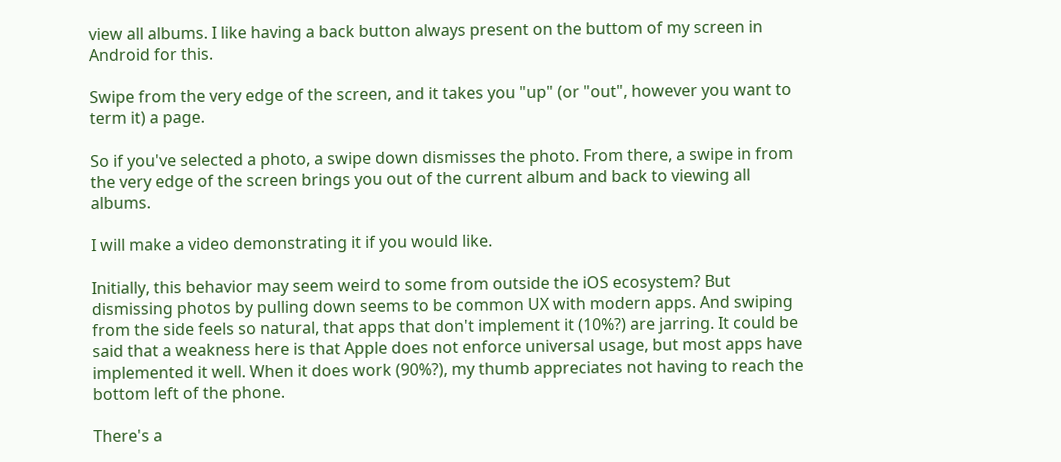view all albums. I like having a back button always present on the buttom of my screen in Android for this.

Swipe from the very edge of the screen, and it takes you "up" (or "out", however you want to term it) a page.

So if you've selected a photo, a swipe down dismisses the photo. From there, a swipe in from the very edge of the screen brings you out of the current album and back to viewing all albums.

I will make a video demonstrating it if you would like.

Initially, this behavior may seem weird to some from outside the iOS ecosystem? But dismissing photos by pulling down seems to be common UX with modern apps. And swiping from the side feels so natural, that apps that don't implement it (10%?) are jarring. It could be said that a weakness here is that Apple does not enforce universal usage, but most apps have implemented it well. When it does work (90%?), my thumb appreciates not having to reach the bottom left of the phone.

There's a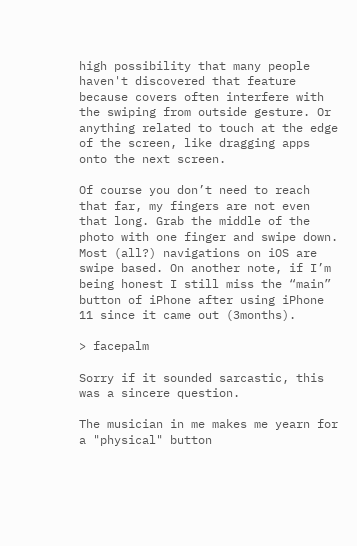high possibility that many people haven't discovered that feature because covers often interfere with the swiping from outside gesture. Or anything related to touch at the edge of the screen, like dragging apps onto the next screen.

Of course you don’t need to reach that far, my fingers are not even that long. Grab the middle of the photo with one finger and swipe down. Most (all?) navigations on iOS are swipe based. On another note, if I’m being honest I still miss the “main” button of iPhone after using iPhone 11 since it came out (3months).

> facepalm

Sorry if it sounded sarcastic, this was a sincere question.

The musician in me makes me yearn for a "physical" button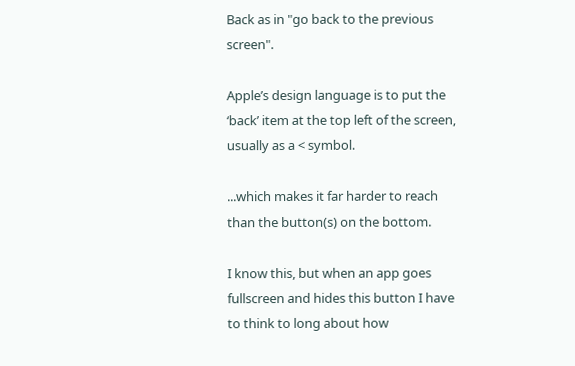Back as in "go back to the previous screen".

Apple’s design language is to put the ‘back’ item at the top left of the screen, usually as a < symbol.

...which makes it far harder to reach than the button(s) on the bottom.

I know this, but when an app goes fullscreen and hides this button I have to think to long about how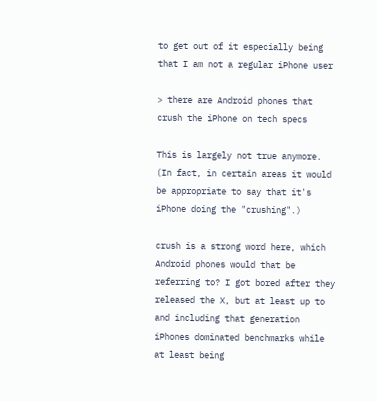to get out of it especially being that I am not a regular iPhone user

> there are Android phones that crush the iPhone on tech specs

This is largely not true anymore. (In fact, in certain areas it would be appropriate to say that it's iPhone doing the "crushing".)

crush is a strong word here, which Android phones would that be referring to? I got bored after they released the X, but at least up to and including that generation iPhones dominated benchmarks while at least being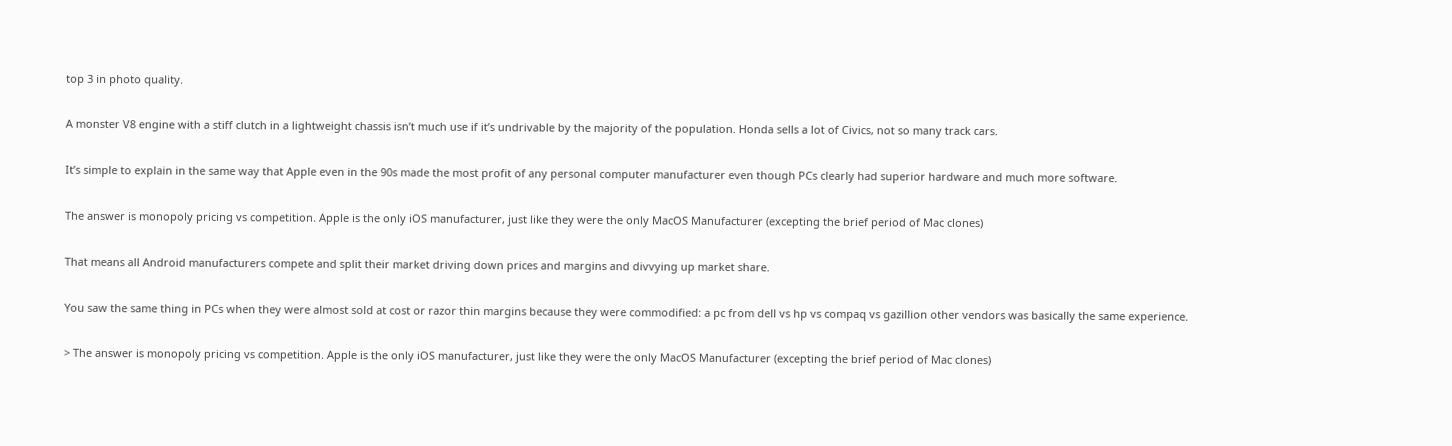top 3 in photo quality.

A monster V8 engine with a stiff clutch in a lightweight chassis isn’t much use if it’s undrivable by the majority of the population. Honda sells a lot of Civics, not so many track cars.

It’s simple to explain in the same way that Apple even in the 90s made the most profit of any personal computer manufacturer even though PCs clearly had superior hardware and much more software.

The answer is monopoly pricing vs competition. Apple is the only iOS manufacturer, just like they were the only MacOS Manufacturer (excepting the brief period of Mac clones)

That means all Android manufacturers compete and split their market driving down prices and margins and divvying up market share.

You saw the same thing in PCs when they were almost sold at cost or razor thin margins because they were commodified: a pc from dell vs hp vs compaq vs gazillion other vendors was basically the same experience.

> The answer is monopoly pricing vs competition. Apple is the only iOS manufacturer, just like they were the only MacOS Manufacturer (excepting the brief period of Mac clones)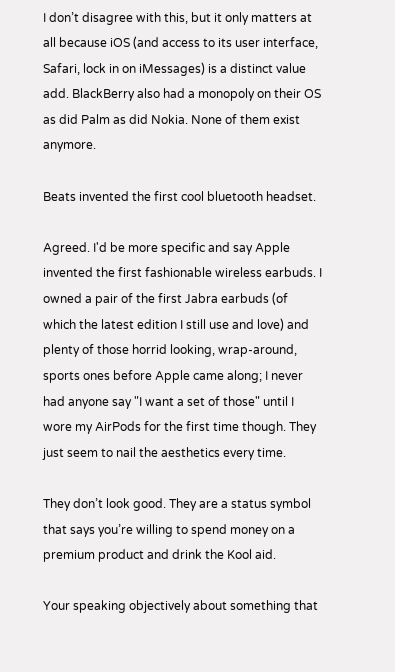I don’t disagree with this, but it only matters at all because iOS (and access to its user interface, Safari, lock in on iMessages) is a distinct value add. BlackBerry also had a monopoly on their OS as did Palm as did Nokia. None of them exist anymore.

Beats invented the first cool bluetooth headset.

Agreed. I'd be more specific and say Apple invented the first fashionable wireless earbuds. I owned a pair of the first Jabra earbuds (of which the latest edition I still use and love) and plenty of those horrid looking, wrap-around, sports ones before Apple came along; I never had anyone say "I want a set of those" until I wore my AirPods for the first time though. They just seem to nail the aesthetics every time.

They don’t look good. They are a status symbol that says you’re willing to spend money on a premium product and drink the Kool aid.

Your speaking objectively about something that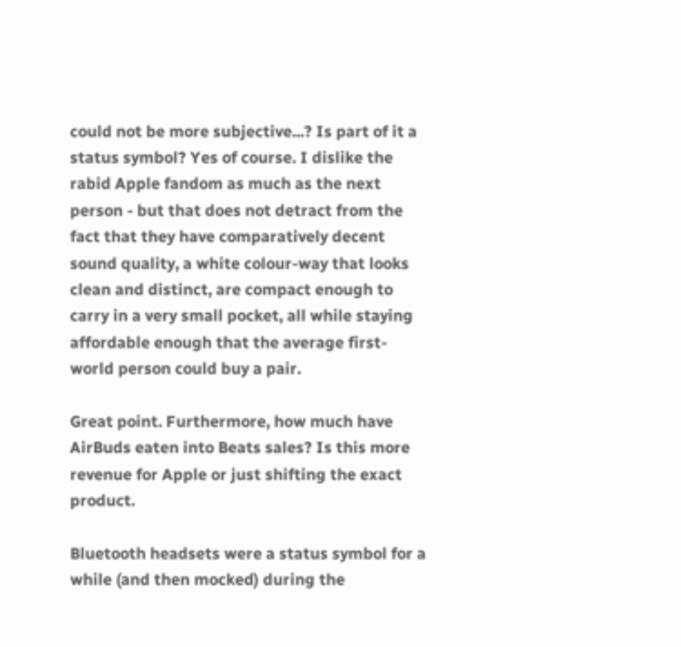could not be more subjective...? Is part of it a status symbol? Yes of course. I dislike the rabid Apple fandom as much as the next person - but that does not detract from the fact that they have comparatively decent sound quality, a white colour-way that looks clean and distinct, are compact enough to carry in a very small pocket, all while staying affordable enough that the average first-world person could buy a pair.

Great point. Furthermore, how much have AirBuds eaten into Beats sales? Is this more revenue for Apple or just shifting the exact product.

Bluetooth headsets were a status symbol for a while (and then mocked) during the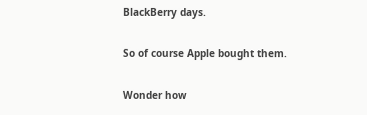BlackBerry days.

So of course Apple bought them.

Wonder how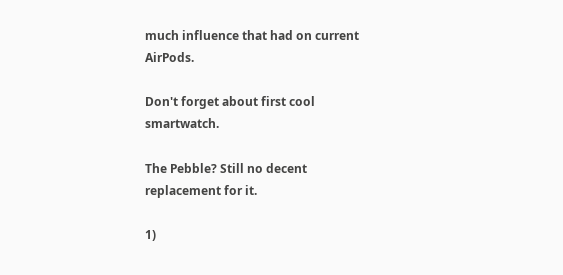much influence that had on current AirPods.

Don't forget about first cool smartwatch.

The Pebble? Still no decent replacement for it.

1)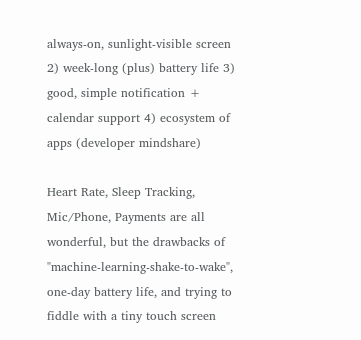always-on, sunlight-visible screen 2) week-long (plus) battery life 3) good, simple notification + calendar support 4) ecosystem of apps (developer mindshare)

Heart Rate, Sleep Tracking, Mic/Phone, Payments are all wonderful, but the drawbacks of "machine-learning-shake-to-wake", one-day battery life, and trying to fiddle with a tiny touch screen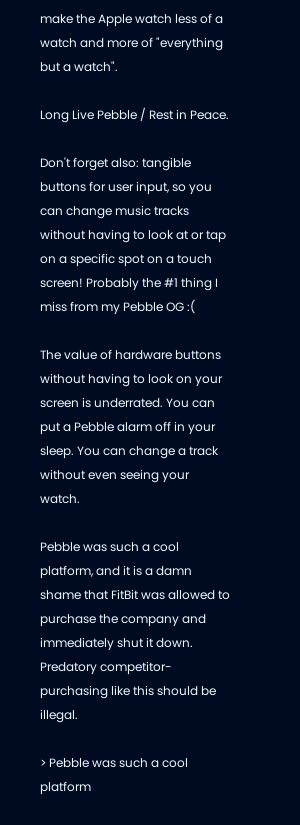make the Apple watch less of a watch and more of "everything but a watch".

Long Live Pebble / Rest in Peace.

Don't forget also: tangible buttons for user input, so you can change music tracks without having to look at or tap on a specific spot on a touch screen! Probably the #1 thing I miss from my Pebble OG :(

The value of hardware buttons without having to look on your screen is underrated. You can put a Pebble alarm off in your sleep. You can change a track without even seeing your watch.

Pebble was such a cool platform, and it is a damn shame that FitBit was allowed to purchase the company and immediately shut it down. Predatory competitor-purchasing like this should be illegal.

> Pebble was such a cool platform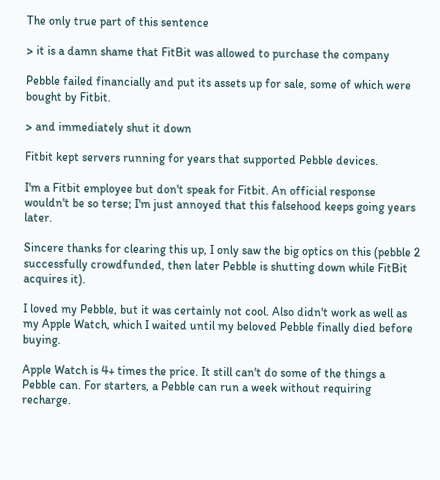The only true part of this sentence

> it is a damn shame that FitBit was allowed to purchase the company

Pebble failed financially and put its assets up for sale, some of which were bought by Fitbit.

> and immediately shut it down

Fitbit kept servers running for years that supported Pebble devices.

I'm a Fitbit employee but don't speak for Fitbit. An official response wouldn't be so terse; I'm just annoyed that this falsehood keeps going years later.

Sincere thanks for clearing this up, I only saw the big optics on this (pebble 2 successfully crowdfunded, then later Pebble is shutting down while FitBit acquires it).

I loved my Pebble, but it was certainly not cool. Also didn't work as well as my Apple Watch, which I waited until my beloved Pebble finally died before buying.

Apple Watch is 4+ times the price. It still can't do some of the things a Pebble can. For starters, a Pebble can run a week without requiring recharge.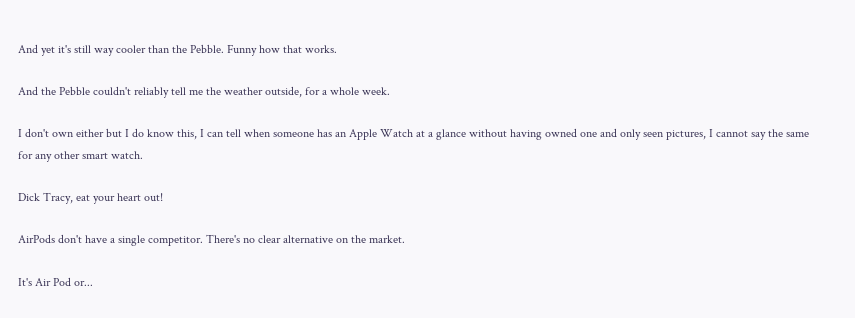And yet it's still way cooler than the Pebble. Funny how that works.

And the Pebble couldn't reliably tell me the weather outside, for a whole week.

I don't own either but I do know this, I can tell when someone has an Apple Watch at a glance without having owned one and only seen pictures, I cannot say the same for any other smart watch.

Dick Tracy, eat your heart out!

AirPods don't have a single competitor. There's no clear alternative on the market.

It's Air Pod or...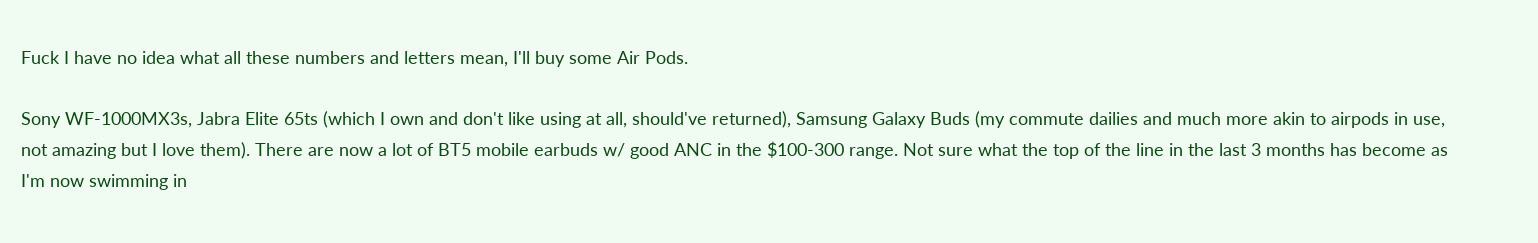Fuck I have no idea what all these numbers and letters mean, I'll buy some Air Pods.

Sony WF-1000MX3s, Jabra Elite 65ts (which I own and don't like using at all, should've returned), Samsung Galaxy Buds (my commute dailies and much more akin to airpods in use, not amazing but I love them). There are now a lot of BT5 mobile earbuds w/ good ANC in the $100-300 range. Not sure what the top of the line in the last 3 months has become as I'm now swimming in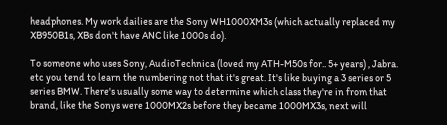headphones. My work dailies are the Sony WH1000XM3s (which actually replaced my XB950B1s, XBs don't have ANC like 1000s do).

To someone who uses Sony, AudioTechnica (loved my ATH-M50s for.. 5+ years) , Jabra. etc you tend to learn the numbering not that it's great. It's like buying a 3 series or 5 series BMW. There's usually some way to determine which class they're in from that brand, like the Sonys were 1000MX2s before they became 1000MX3s, next will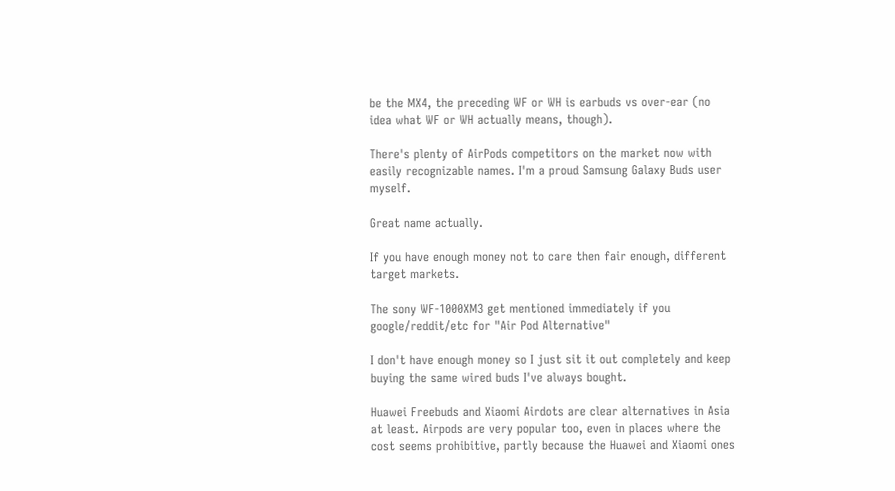be the MX4, the preceding WF or WH is earbuds vs over-ear (no idea what WF or WH actually means, though).

There's plenty of AirPods competitors on the market now with easily recognizable names. I'm a proud Samsung Galaxy Buds user myself.

Great name actually.

If you have enough money not to care then fair enough, different target markets.

The sony WF-1000XM3 get mentioned immediately if you google/reddit/etc for "Air Pod Alternative"

I don't have enough money so I just sit it out completely and keep buying the same wired buds I've always bought.

Huawei Freebuds and Xiaomi Airdots are clear alternatives in Asia at least. Airpods are very popular too, even in places where the cost seems prohibitive, partly because the Huawei and Xiaomi ones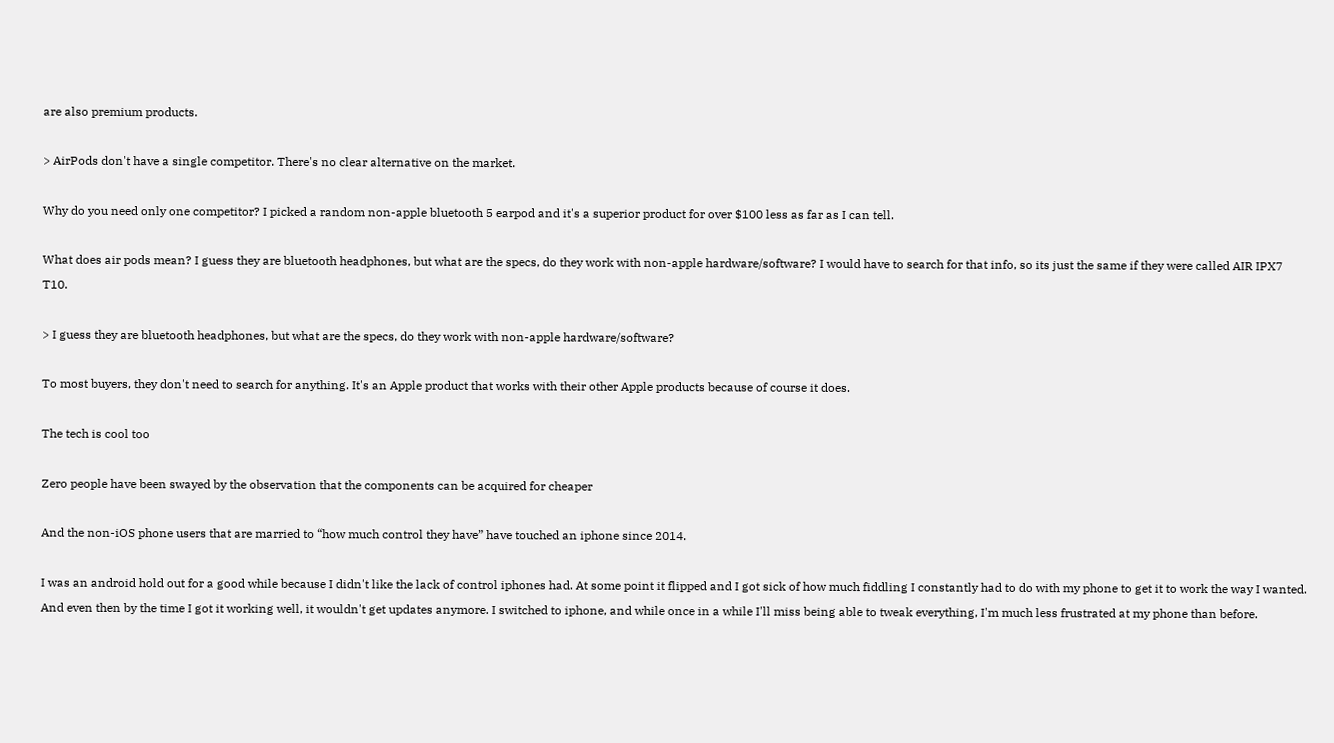are also premium products.

> AirPods don't have a single competitor. There's no clear alternative on the market.

Why do you need only one competitor? I picked a random non-apple bluetooth 5 earpod and it's a superior product for over $100 less as far as I can tell.

What does air pods mean? I guess they are bluetooth headphones, but what are the specs, do they work with non-apple hardware/software? I would have to search for that info, so its just the same if they were called AIR IPX7 T10.

> I guess they are bluetooth headphones, but what are the specs, do they work with non-apple hardware/software?

To most buyers, they don't need to search for anything. It's an Apple product that works with their other Apple products because of course it does.

The tech is cool too

Zero people have been swayed by the observation that the components can be acquired for cheaper

And the non-iOS phone users that are married to “how much control they have” have touched an iphone since 2014.

I was an android hold out for a good while because I didn't like the lack of control iphones had. At some point it flipped and I got sick of how much fiddling I constantly had to do with my phone to get it to work the way I wanted. And even then by the time I got it working well, it wouldn't get updates anymore. I switched to iphone, and while once in a while I'll miss being able to tweak everything, I'm much less frustrated at my phone than before.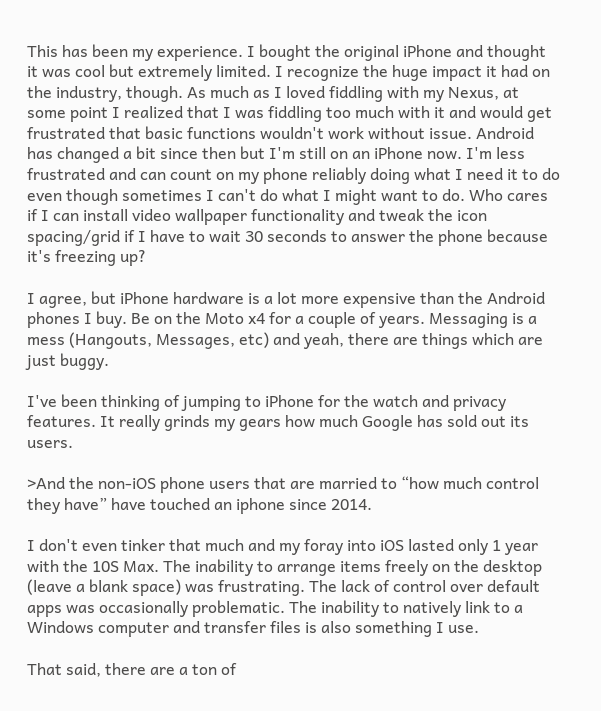This has been my experience. I bought the original iPhone and thought it was cool but extremely limited. I recognize the huge impact it had on the industry, though. As much as I loved fiddling with my Nexus, at some point I realized that I was fiddling too much with it and would get frustrated that basic functions wouldn't work without issue. Android has changed a bit since then but I'm still on an iPhone now. I'm less frustrated and can count on my phone reliably doing what I need it to do even though sometimes I can't do what I might want to do. Who cares if I can install video wallpaper functionality and tweak the icon spacing/grid if I have to wait 30 seconds to answer the phone because it's freezing up?

I agree, but iPhone hardware is a lot more expensive than the Android phones I buy. Be on the Moto x4 for a couple of years. Messaging is a mess (Hangouts, Messages, etc) and yeah, there are things which are just buggy.

I've been thinking of jumping to iPhone for the watch and privacy features. It really grinds my gears how much Google has sold out its users.

>And the non-iOS phone users that are married to “how much control they have” have touched an iphone since 2014.

I don't even tinker that much and my foray into iOS lasted only 1 year with the 10S Max. The inability to arrange items freely on the desktop (leave a blank space) was frustrating. The lack of control over default apps was occasionally problematic. The inability to natively link to a Windows computer and transfer files is also something I use.

That said, there are a ton of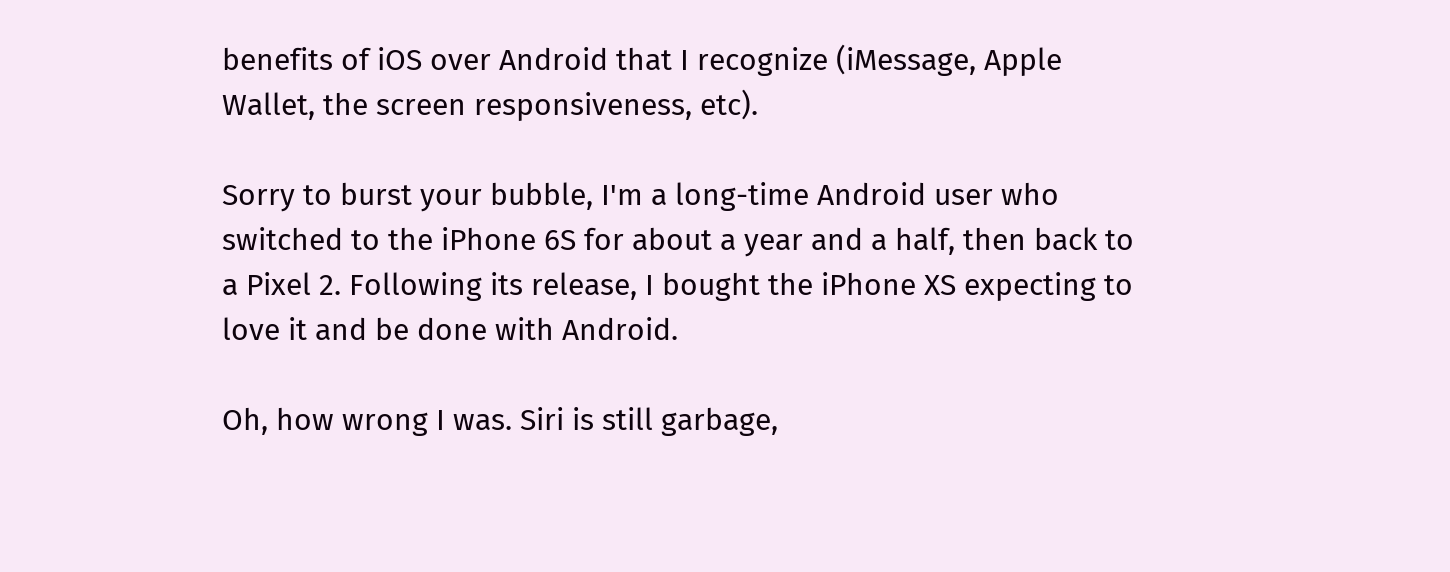benefits of iOS over Android that I recognize (iMessage, Apple Wallet, the screen responsiveness, etc).

Sorry to burst your bubble, I'm a long-time Android user who switched to the iPhone 6S for about a year and a half, then back to a Pixel 2. Following its release, I bought the iPhone XS expecting to love it and be done with Android.

Oh, how wrong I was. Siri is still garbage,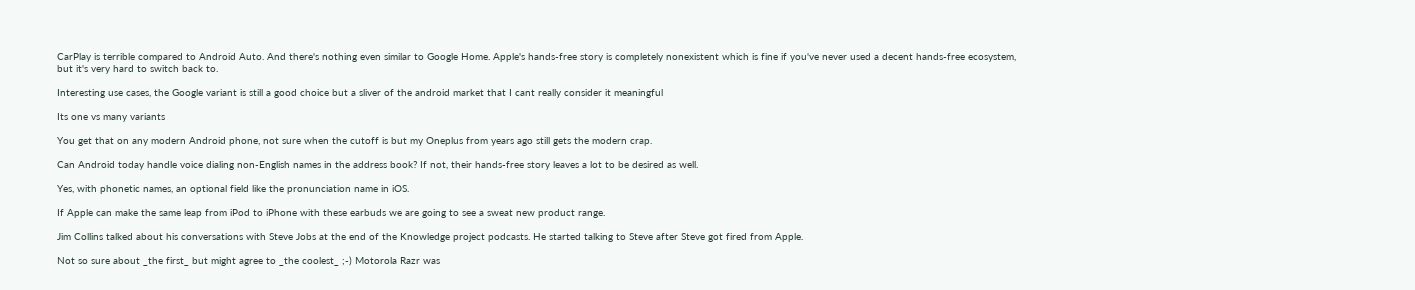CarPlay is terrible compared to Android Auto. And there's nothing even similar to Google Home. Apple's hands-free story is completely nonexistent which is fine if you've never used a decent hands-free ecosystem, but it's very hard to switch back to.

Interesting use cases, the Google variant is still a good choice but a sliver of the android market that I cant really consider it meaningful

Its one vs many variants

You get that on any modern Android phone, not sure when the cutoff is but my Oneplus from years ago still gets the modern crap.

Can Android today handle voice dialing non-English names in the address book? If not, their hands-free story leaves a lot to be desired as well.

Yes, with phonetic names, an optional field like the pronunciation name in iOS.

If Apple can make the same leap from iPod to iPhone with these earbuds we are going to see a sweat new product range.

Jim Collins talked about his conversations with Steve Jobs at the end of the Knowledge project podcasts. He started talking to Steve after Steve got fired from Apple.

Not so sure about _the first_ but might agree to _the coolest_ ;-) Motorola Razr was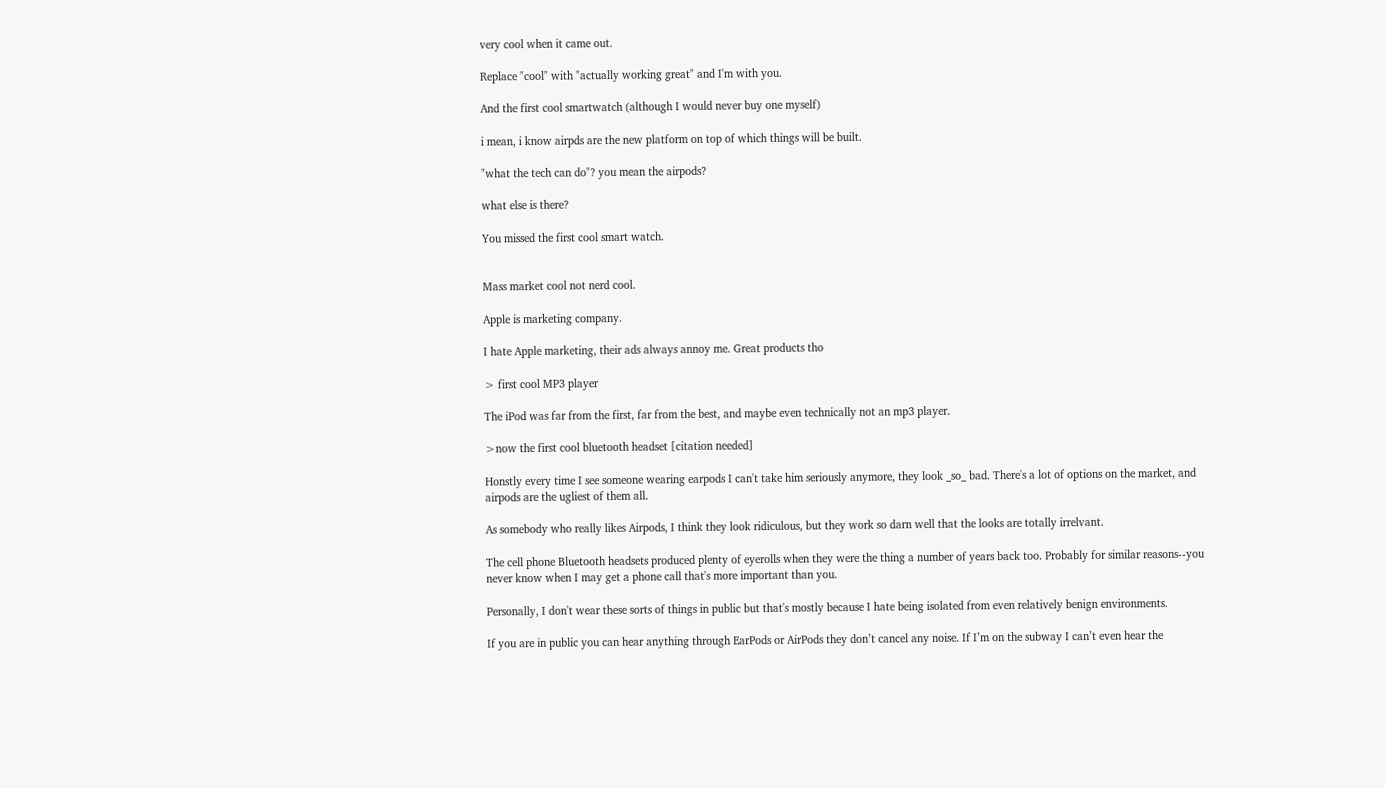very cool when it came out.

Replace "cool" with "actually working great" and I'm with you.

And the first cool smartwatch (although I would never buy one myself)

i mean, i know airpds are the new platform on top of which things will be built.

"what the tech can do"? you mean the airpods?

what else is there?

You missed the first cool smart watch.


Mass market cool not nerd cool.

Apple is marketing company.

I hate Apple marketing, their ads always annoy me. Great products tho

> first cool MP3 player

The iPod was far from the first, far from the best, and maybe even technically not an mp3 player.

>now the first cool bluetooth headset [citation needed]

Honstly every time I see someone wearing earpods I can't take him seriously anymore, they look _so_ bad. There's a lot of options on the market, and airpods are the ugliest of them all.

As somebody who really likes Airpods, I think they look ridiculous, but they work so darn well that the looks are totally irrelvant.

The cell phone Bluetooth headsets produced plenty of eyerolls when they were the thing a number of years back too. Probably for similar reasons--you never know when I may get a phone call that's more important than you.

Personally, I don't wear these sorts of things in public but that's mostly because I hate being isolated from even relatively benign environments.

If you are in public you can hear anything through EarPods or AirPods they don’t cancel any noise. If I’m on the subway I can’t even hear the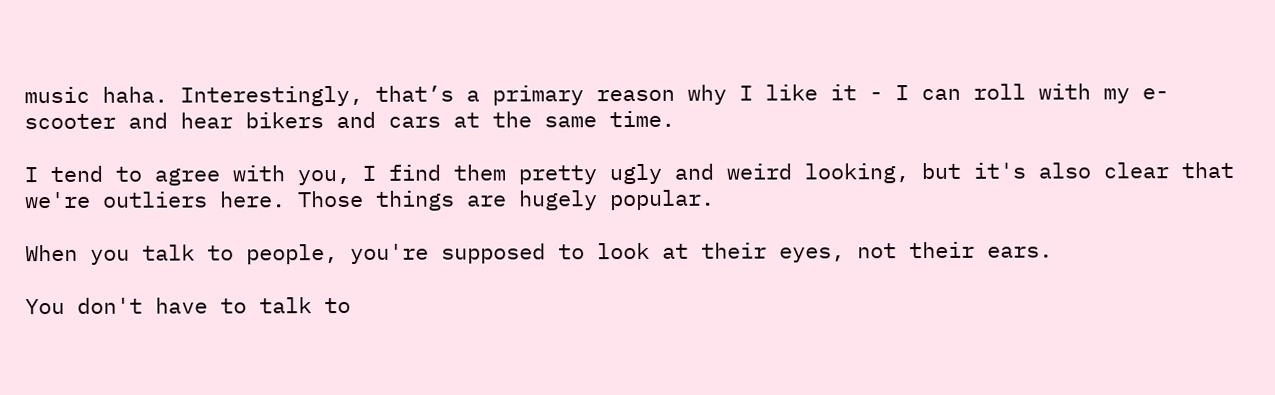music haha. Interestingly, that’s a primary reason why I like it - I can roll with my e-scooter and hear bikers and cars at the same time.

I tend to agree with you, I find them pretty ugly and weird looking, but it's also clear that we're outliers here. Those things are hugely popular.

When you talk to people, you're supposed to look at their eyes, not their ears.

You don't have to talk to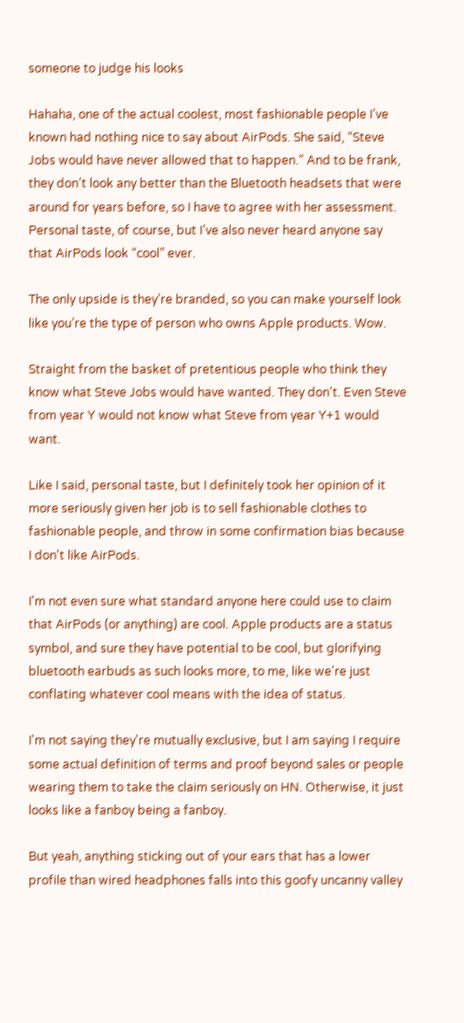someone to judge his looks

Hahaha, one of the actual coolest, most fashionable people I’ve known had nothing nice to say about AirPods. She said, “Steve Jobs would have never allowed that to happen.” And to be frank, they don’t look any better than the Bluetooth headsets that were around for years before, so I have to agree with her assessment. Personal taste, of course, but I’ve also never heard anyone say that AirPods look “cool” ever.

The only upside is they’re branded, so you can make yourself look like you’re the type of person who owns Apple products. Wow.

Straight from the basket of pretentious people who think they know what Steve Jobs would have wanted. They don't. Even Steve from year Y would not know what Steve from year Y+1 would want.

Like I said, personal taste, but I definitely took her opinion of it more seriously given her job is to sell fashionable clothes to fashionable people, and throw in some confirmation bias because I don't like AirPods.

I'm not even sure what standard anyone here could use to claim that AirPods (or anything) are cool. Apple products are a status symbol, and sure they have potential to be cool, but glorifying bluetooth earbuds as such looks more, to me, like we're just conflating whatever cool means with the idea of status.

I'm not saying they're mutually exclusive, but I am saying I require some actual definition of terms and proof beyond sales or people wearing them to take the claim seriously on HN. Otherwise, it just looks like a fanboy being a fanboy.

But yeah, anything sticking out of your ears that has a lower profile than wired headphones falls into this goofy uncanny valley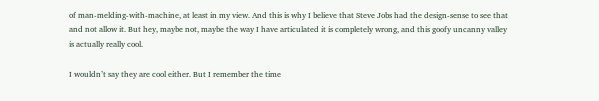of man-melding-with-machine, at least in my view. And this is why I believe that Steve Jobs had the design-sense to see that and not allow it. But hey, maybe not, maybe the way I have articulated it is completely wrong, and this goofy uncanny valley is actually really cool.

I wouldn’t say they are cool either. But I remember the time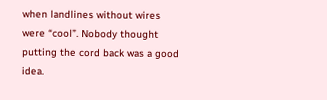when landlines without wires were “cool”. Nobody thought putting the cord back was a good idea.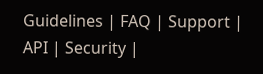Guidelines | FAQ | Support | API | Security |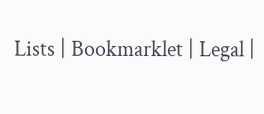Lists | Bookmarklet | Legal |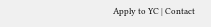Apply to YC | Contact